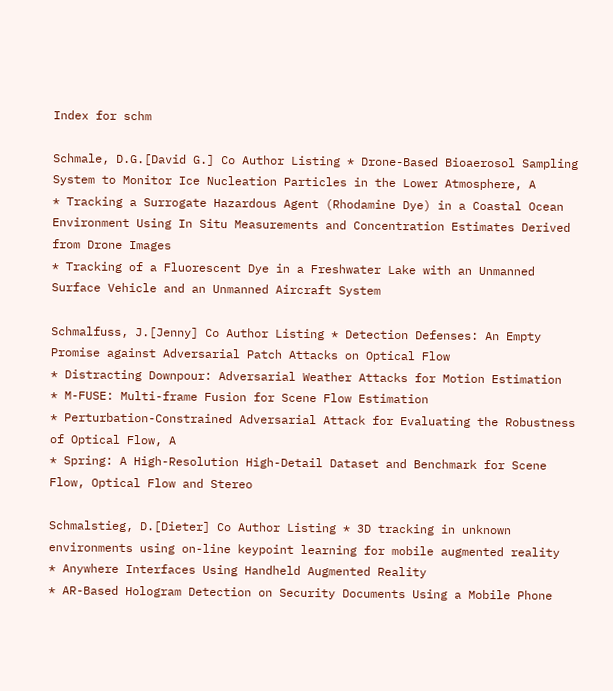Index for schm

Schmale, D.G.[David G.] Co Author Listing * Drone-Based Bioaerosol Sampling System to Monitor Ice Nucleation Particles in the Lower Atmosphere, A
* Tracking a Surrogate Hazardous Agent (Rhodamine Dye) in a Coastal Ocean Environment Using In Situ Measurements and Concentration Estimates Derived from Drone Images
* Tracking of a Fluorescent Dye in a Freshwater Lake with an Unmanned Surface Vehicle and an Unmanned Aircraft System

Schmalfuss, J.[Jenny] Co Author Listing * Detection Defenses: An Empty Promise against Adversarial Patch Attacks on Optical Flow
* Distracting Downpour: Adversarial Weather Attacks for Motion Estimation
* M-FUSE: Multi-frame Fusion for Scene Flow Estimation
* Perturbation-Constrained Adversarial Attack for Evaluating the Robustness of Optical Flow, A
* Spring: A High-Resolution High-Detail Dataset and Benchmark for Scene Flow, Optical Flow and Stereo

Schmalstieg, D.[Dieter] Co Author Listing * 3D tracking in unknown environments using on-line keypoint learning for mobile augmented reality
* Anywhere Interfaces Using Handheld Augmented Reality
* AR-Based Hologram Detection on Security Documents Using a Mobile Phone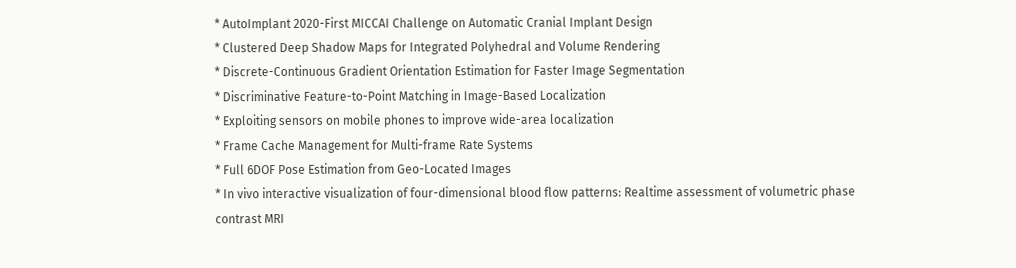* AutoImplant 2020-First MICCAI Challenge on Automatic Cranial Implant Design
* Clustered Deep Shadow Maps for Integrated Polyhedral and Volume Rendering
* Discrete-Continuous Gradient Orientation Estimation for Faster Image Segmentation
* Discriminative Feature-to-Point Matching in Image-Based Localization
* Exploiting sensors on mobile phones to improve wide-area localization
* Frame Cache Management for Multi-frame Rate Systems
* Full 6DOF Pose Estimation from Geo-Located Images
* In vivo interactive visualization of four-dimensional blood flow patterns: Realtime assessment of volumetric phase contrast MRI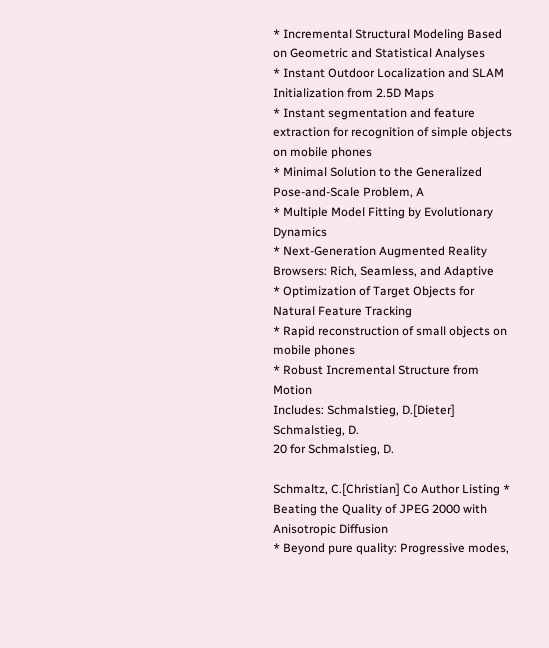* Incremental Structural Modeling Based on Geometric and Statistical Analyses
* Instant Outdoor Localization and SLAM Initialization from 2.5D Maps
* Instant segmentation and feature extraction for recognition of simple objects on mobile phones
* Minimal Solution to the Generalized Pose-and-Scale Problem, A
* Multiple Model Fitting by Evolutionary Dynamics
* Next-Generation Augmented Reality Browsers: Rich, Seamless, and Adaptive
* Optimization of Target Objects for Natural Feature Tracking
* Rapid reconstruction of small objects on mobile phones
* Robust Incremental Structure from Motion
Includes: Schmalstieg, D.[Dieter] Schmalstieg, D.
20 for Schmalstieg, D.

Schmaltz, C.[Christian] Co Author Listing * Beating the Quality of JPEG 2000 with Anisotropic Diffusion
* Beyond pure quality: Progressive modes,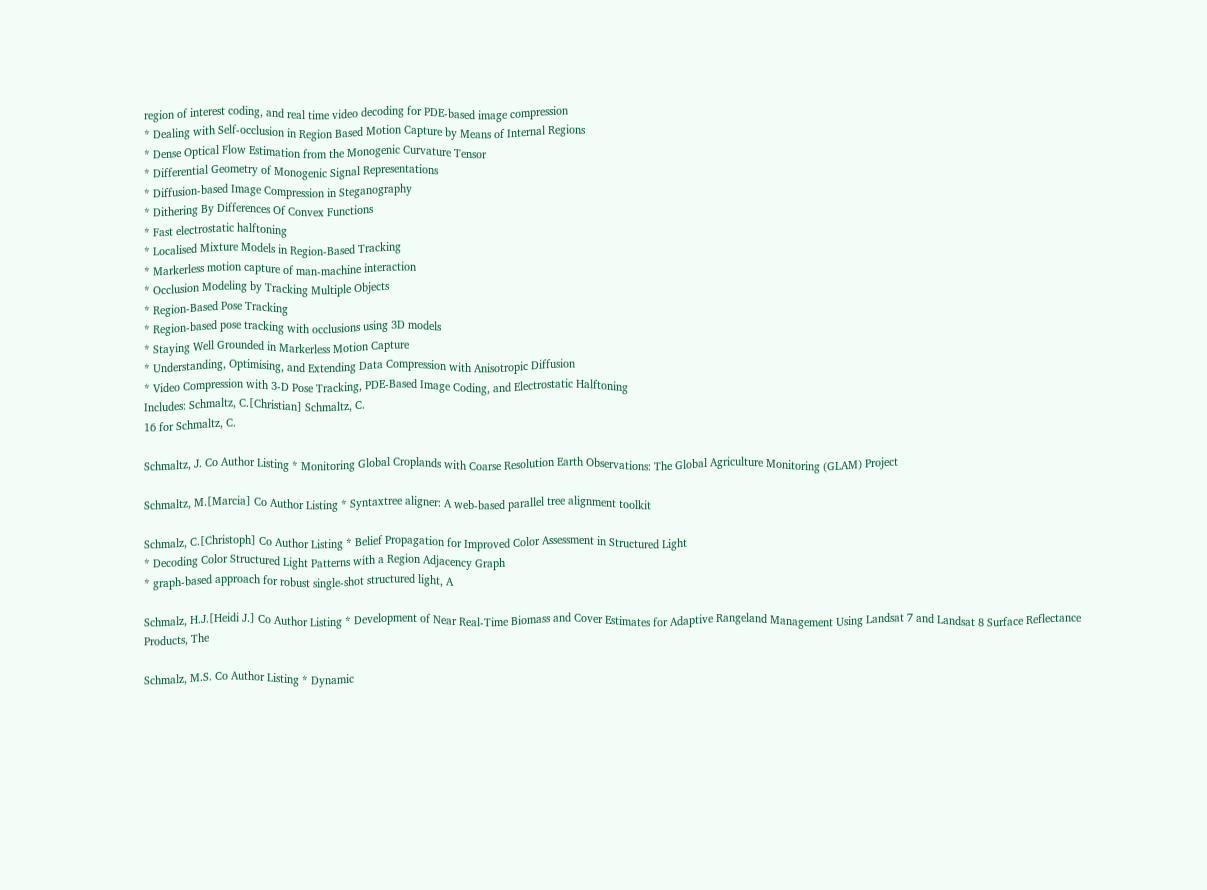region of interest coding, and real time video decoding for PDE-based image compression
* Dealing with Self-occlusion in Region Based Motion Capture by Means of Internal Regions
* Dense Optical Flow Estimation from the Monogenic Curvature Tensor
* Differential Geometry of Monogenic Signal Representations
* Diffusion-based Image Compression in Steganography
* Dithering By Differences Of Convex Functions
* Fast electrostatic halftoning
* Localised Mixture Models in Region-Based Tracking
* Markerless motion capture of man-machine interaction
* Occlusion Modeling by Tracking Multiple Objects
* Region-Based Pose Tracking
* Region-based pose tracking with occlusions using 3D models
* Staying Well Grounded in Markerless Motion Capture
* Understanding, Optimising, and Extending Data Compression with Anisotropic Diffusion
* Video Compression with 3-D Pose Tracking, PDE-Based Image Coding, and Electrostatic Halftoning
Includes: Schmaltz, C.[Christian] Schmaltz, C.
16 for Schmaltz, C.

Schmaltz, J. Co Author Listing * Monitoring Global Croplands with Coarse Resolution Earth Observations: The Global Agriculture Monitoring (GLAM) Project

Schmaltz, M.[Marcia] Co Author Listing * Syntaxtree aligner: A web-based parallel tree alignment toolkit

Schmalz, C.[Christoph] Co Author Listing * Belief Propagation for Improved Color Assessment in Structured Light
* Decoding Color Structured Light Patterns with a Region Adjacency Graph
* graph-based approach for robust single-shot structured light, A

Schmalz, H.J.[Heidi J.] Co Author Listing * Development of Near Real-Time Biomass and Cover Estimates for Adaptive Rangeland Management Using Landsat 7 and Landsat 8 Surface Reflectance Products, The

Schmalz, M.S. Co Author Listing * Dynamic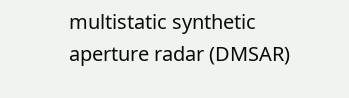multistatic synthetic aperture radar (DMSAR)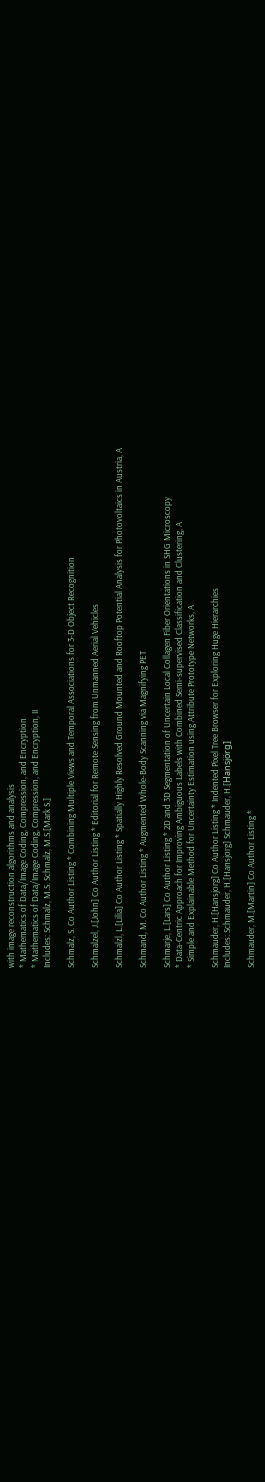with image reconstruction algorithms and analysis
* Mathematics of Data/Image Coding, Compression, and Encryption
* Mathematics of Data/Image Coding, Compression, and Encryption, II
Includes: Schmalz, M.S. Schmalz, M.S.[Mark S.]

Schmalz, S. Co Author Listing * Combining Multiple Views and Temporal Associations for 3-D Object Recognition

Schmalzel, J.[John] Co Author Listing * Editorial for Remote Sensing from Unmanned Aerial Vehicles

Schmalzl, L.[Lilia] Co Author Listing * Spatially Highly Resolved Ground Mounted and Rooftop Potential Analysis for Photovoltaics in Austria, A

Schmand, M. Co Author Listing * Augmented Whole-Body Scanning via Magnifying PET

Schmarje, L.[Lars] Co Author Listing * 2D and 3D Segmentation of Uncertain Local Collagen Fiber Orientations in SHG Microscopy
* Data-Centric Approach for Improving Ambiguous Labels with Combined Semi-supervised Classification and Clustering, A
* Simple and Explainable Method for Uncertainty Estimation using Attribute Prototype Networks, A

Schmauder, H.[Hansjorg] Co Author Listing * Indented Pixel Tree Browser for Exploring Huge Hierarchies
Includes: Schmauder, H.[Hansjorg] Schmauder, H.[Hansjörg]

Schmauder, M.[Martin] Co Author Listing *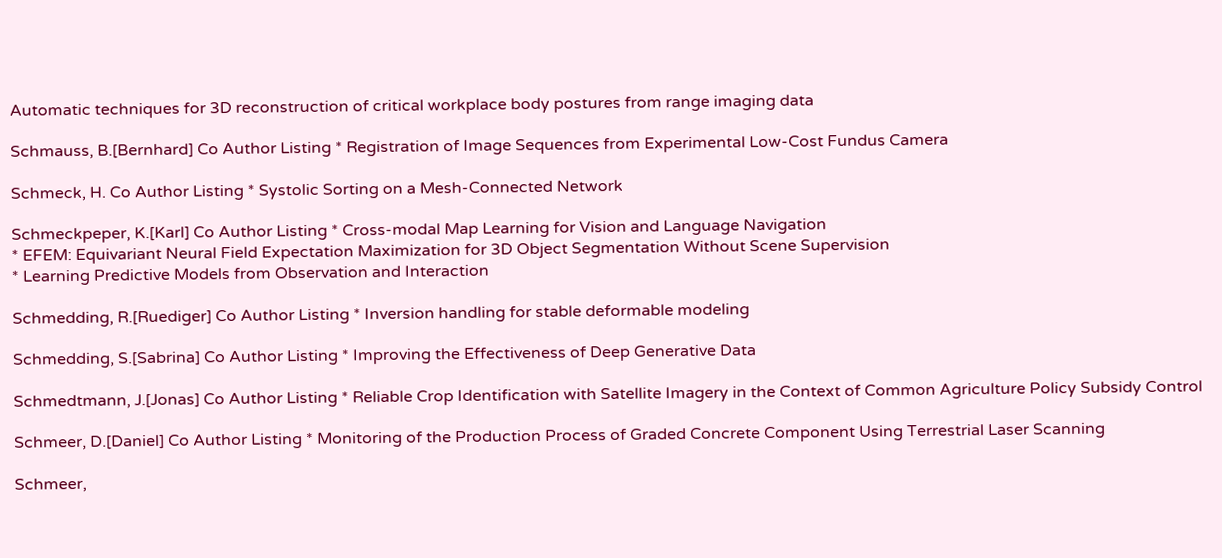Automatic techniques for 3D reconstruction of critical workplace body postures from range imaging data

Schmauss, B.[Bernhard] Co Author Listing * Registration of Image Sequences from Experimental Low-Cost Fundus Camera

Schmeck, H. Co Author Listing * Systolic Sorting on a Mesh-Connected Network

Schmeckpeper, K.[Karl] Co Author Listing * Cross-modal Map Learning for Vision and Language Navigation
* EFEM: Equivariant Neural Field Expectation Maximization for 3D Object Segmentation Without Scene Supervision
* Learning Predictive Models from Observation and Interaction

Schmedding, R.[Ruediger] Co Author Listing * Inversion handling for stable deformable modeling

Schmedding, S.[Sabrina] Co Author Listing * Improving the Effectiveness of Deep Generative Data

Schmedtmann, J.[Jonas] Co Author Listing * Reliable Crop Identification with Satellite Imagery in the Context of Common Agriculture Policy Subsidy Control

Schmeer, D.[Daniel] Co Author Listing * Monitoring of the Production Process of Graded Concrete Component Using Terrestrial Laser Scanning

Schmeer,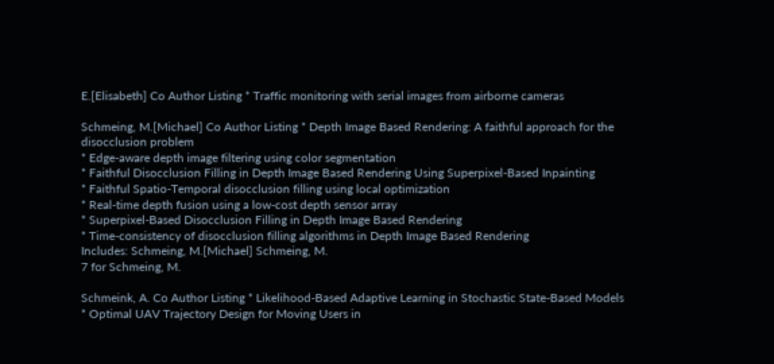E.[Elisabeth] Co Author Listing * Traffic monitoring with serial images from airborne cameras

Schmeing, M.[Michael] Co Author Listing * Depth Image Based Rendering: A faithful approach for the disocclusion problem
* Edge-aware depth image filtering using color segmentation
* Faithful Disocclusion Filling in Depth Image Based Rendering Using Superpixel-Based Inpainting
* Faithful Spatio-Temporal disocclusion filling using local optimization
* Real-time depth fusion using a low-cost depth sensor array
* Superpixel-Based Disocclusion Filling in Depth Image Based Rendering
* Time-consistency of disocclusion filling algorithms in Depth Image Based Rendering
Includes: Schmeing, M.[Michael] Schmeing, M.
7 for Schmeing, M.

Schmeink, A. Co Author Listing * Likelihood-Based Adaptive Learning in Stochastic State-Based Models
* Optimal UAV Trajectory Design for Moving Users in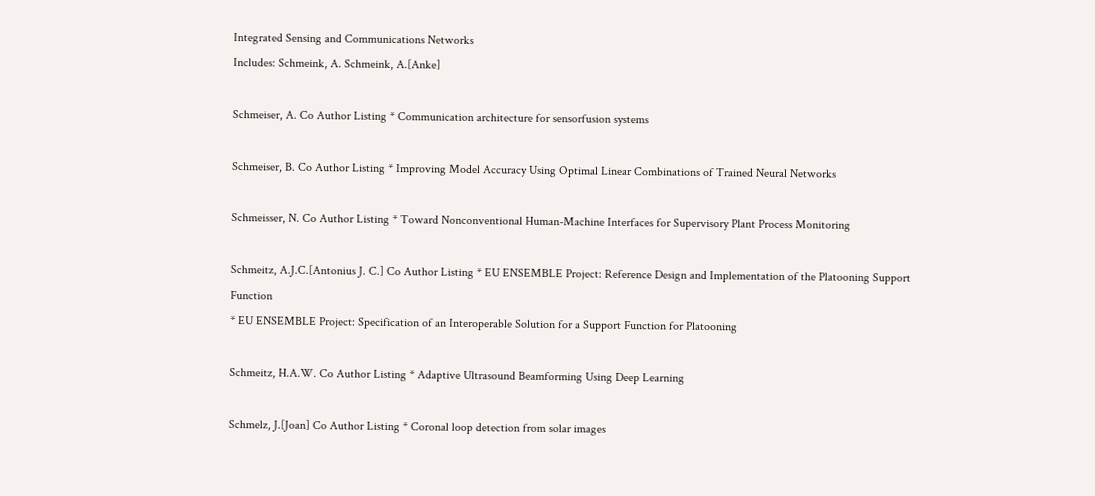Integrated Sensing and Communications Networks
Includes: Schmeink, A. Schmeink, A.[Anke]

Schmeiser, A. Co Author Listing * Communication architecture for sensorfusion systems

Schmeiser, B. Co Author Listing * Improving Model Accuracy Using Optimal Linear Combinations of Trained Neural Networks

Schmeisser, N. Co Author Listing * Toward Nonconventional Human-Machine Interfaces for Supervisory Plant Process Monitoring

Schmeitz, A.J.C.[Antonius J. C.] Co Author Listing * EU ENSEMBLE Project: Reference Design and Implementation of the Platooning Support Function
* EU ENSEMBLE Project: Specification of an Interoperable Solution for a Support Function for Platooning

Schmeitz, H.A.W. Co Author Listing * Adaptive Ultrasound Beamforming Using Deep Learning

Schmelz, J.[Joan] Co Author Listing * Coronal loop detection from solar images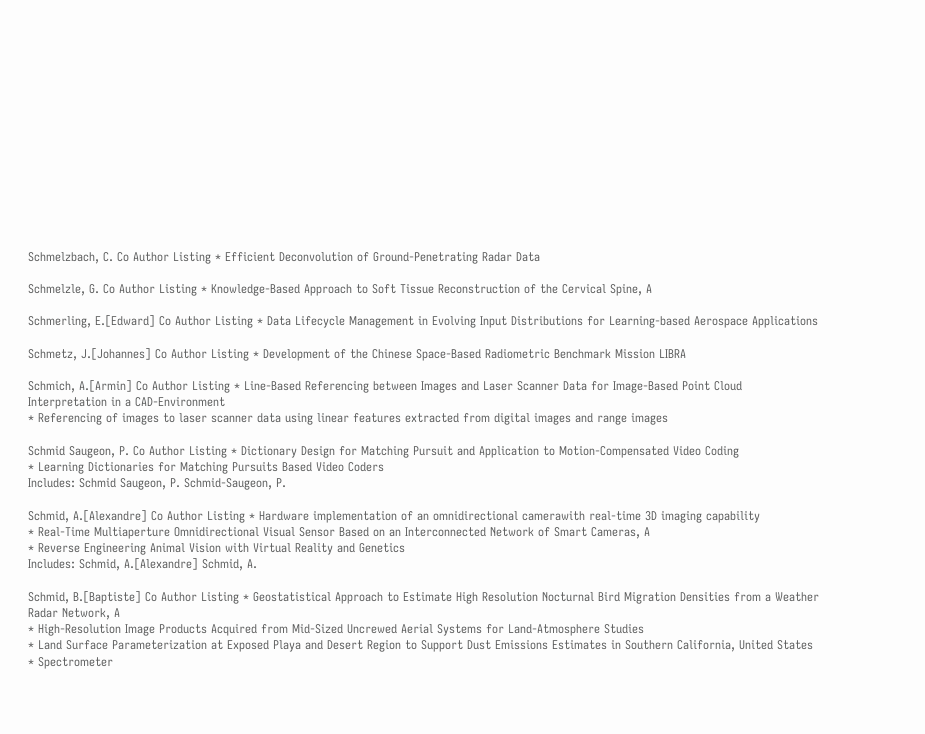Schmelzbach, C. Co Author Listing * Efficient Deconvolution of Ground-Penetrating Radar Data

Schmelzle, G. Co Author Listing * Knowledge-Based Approach to Soft Tissue Reconstruction of the Cervical Spine, A

Schmerling, E.[Edward] Co Author Listing * Data Lifecycle Management in Evolving Input Distributions for Learning-based Aerospace Applications

Schmetz, J.[Johannes] Co Author Listing * Development of the Chinese Space-Based Radiometric Benchmark Mission LIBRA

Schmich, A.[Armin] Co Author Listing * Line-Based Referencing between Images and Laser Scanner Data for Image-Based Point Cloud Interpretation in a CAD-Environment
* Referencing of images to laser scanner data using linear features extracted from digital images and range images

Schmid Saugeon, P. Co Author Listing * Dictionary Design for Matching Pursuit and Application to Motion-Compensated Video Coding
* Learning Dictionaries for Matching Pursuits Based Video Coders
Includes: Schmid Saugeon, P. Schmid-Saugeon, P.

Schmid, A.[Alexandre] Co Author Listing * Hardware implementation of an omnidirectional camerawith real-time 3D imaging capability
* Real-Time Multiaperture Omnidirectional Visual Sensor Based on an Interconnected Network of Smart Cameras, A
* Reverse Engineering Animal Vision with Virtual Reality and Genetics
Includes: Schmid, A.[Alexandre] Schmid, A.

Schmid, B.[Baptiste] Co Author Listing * Geostatistical Approach to Estimate High Resolution Nocturnal Bird Migration Densities from a Weather Radar Network, A
* High-Resolution Image Products Acquired from Mid-Sized Uncrewed Aerial Systems for Land-Atmosphere Studies
* Land Surface Parameterization at Exposed Playa and Desert Region to Support Dust Emissions Estimates in Southern California, United States
* Spectrometer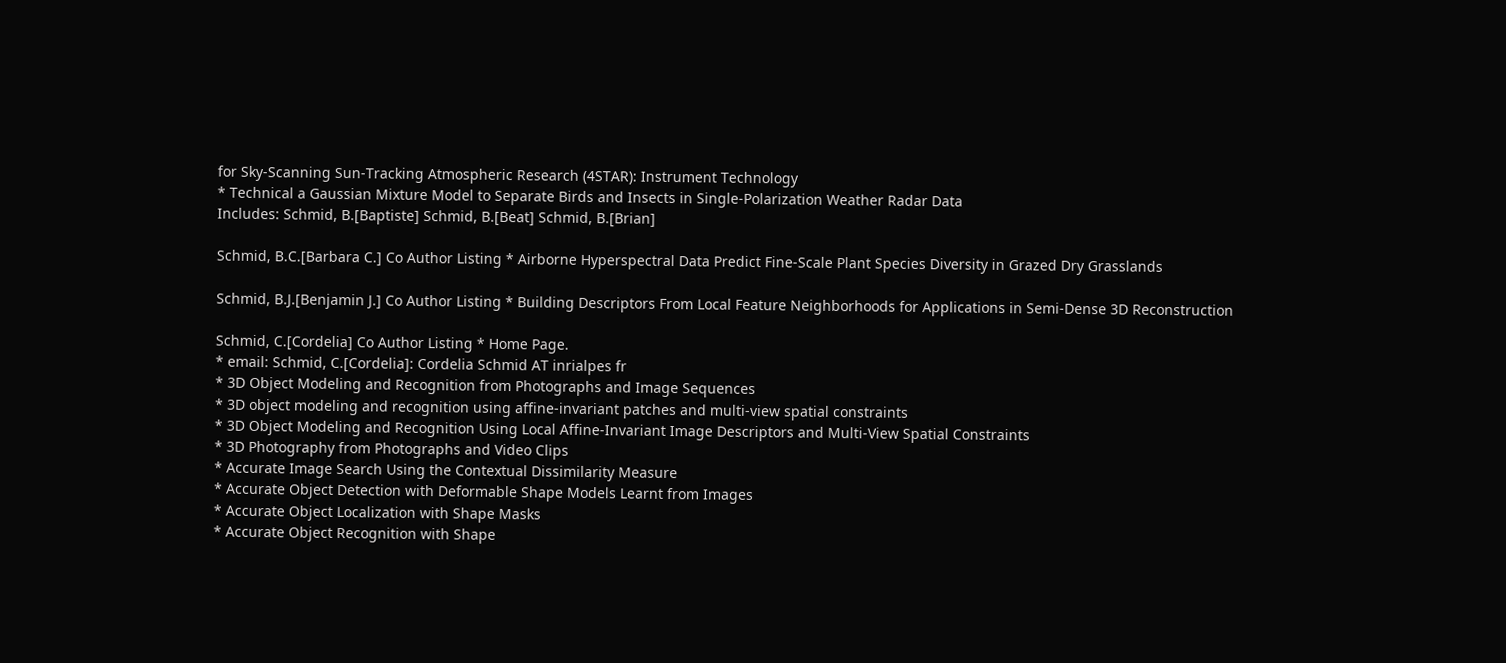for Sky-Scanning Sun-Tracking Atmospheric Research (4STAR): Instrument Technology
* Technical a Gaussian Mixture Model to Separate Birds and Insects in Single-Polarization Weather Radar Data
Includes: Schmid, B.[Baptiste] Schmid, B.[Beat] Schmid, B.[Brian]

Schmid, B.C.[Barbara C.] Co Author Listing * Airborne Hyperspectral Data Predict Fine-Scale Plant Species Diversity in Grazed Dry Grasslands

Schmid, B.J.[Benjamin J.] Co Author Listing * Building Descriptors From Local Feature Neighborhoods for Applications in Semi-Dense 3D Reconstruction

Schmid, C.[Cordelia] Co Author Listing * Home Page.
* email: Schmid, C.[Cordelia]: Cordelia Schmid AT inrialpes fr
* 3D Object Modeling and Recognition from Photographs and Image Sequences
* 3D object modeling and recognition using affine-invariant patches and multi-view spatial constraints
* 3D Object Modeling and Recognition Using Local Affine-Invariant Image Descriptors and Multi-View Spatial Constraints
* 3D Photography from Photographs and Video Clips
* Accurate Image Search Using the Contextual Dissimilarity Measure
* Accurate Object Detection with Deformable Shape Models Learnt from Images
* Accurate Object Localization with Shape Masks
* Accurate Object Recognition with Shape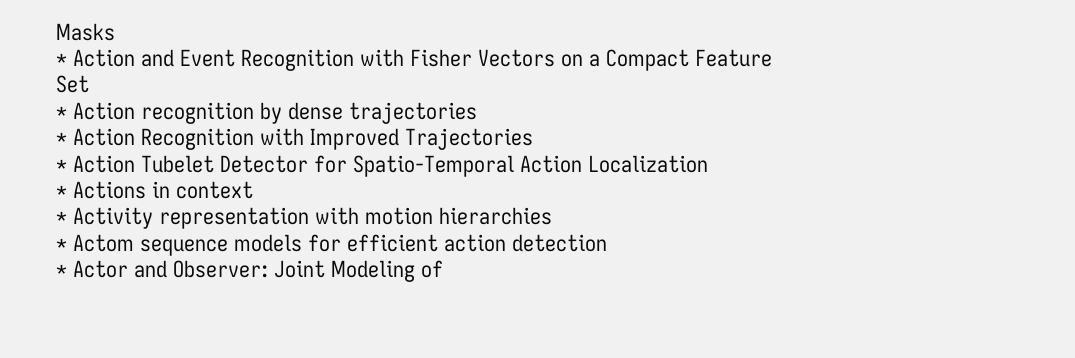Masks
* Action and Event Recognition with Fisher Vectors on a Compact Feature Set
* Action recognition by dense trajectories
* Action Recognition with Improved Trajectories
* Action Tubelet Detector for Spatio-Temporal Action Localization
* Actions in context
* Activity representation with motion hierarchies
* Actom sequence models for efficient action detection
* Actor and Observer: Joint Modeling of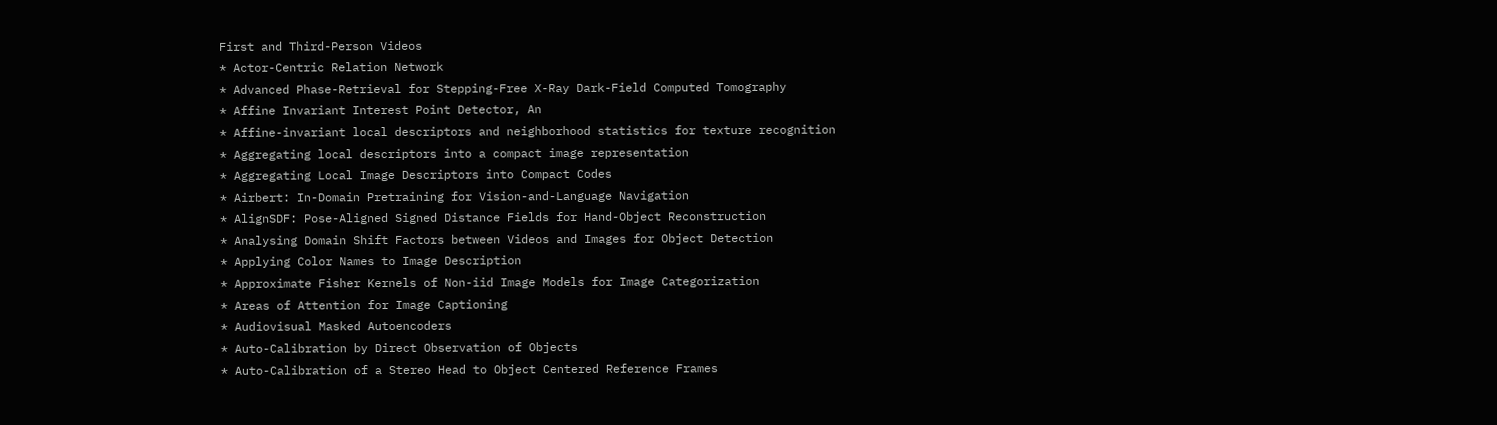First and Third-Person Videos
* Actor-Centric Relation Network
* Advanced Phase-Retrieval for Stepping-Free X-Ray Dark-Field Computed Tomography
* Affine Invariant Interest Point Detector, An
* Affine-invariant local descriptors and neighborhood statistics for texture recognition
* Aggregating local descriptors into a compact image representation
* Aggregating Local Image Descriptors into Compact Codes
* Airbert: In-Domain Pretraining for Vision-and-Language Navigation
* AlignSDF: Pose-Aligned Signed Distance Fields for Hand-Object Reconstruction
* Analysing Domain Shift Factors between Videos and Images for Object Detection
* Applying Color Names to Image Description
* Approximate Fisher Kernels of Non-iid Image Models for Image Categorization
* Areas of Attention for Image Captioning
* Audiovisual Masked Autoencoders
* Auto-Calibration by Direct Observation of Objects
* Auto-Calibration of a Stereo Head to Object Centered Reference Frames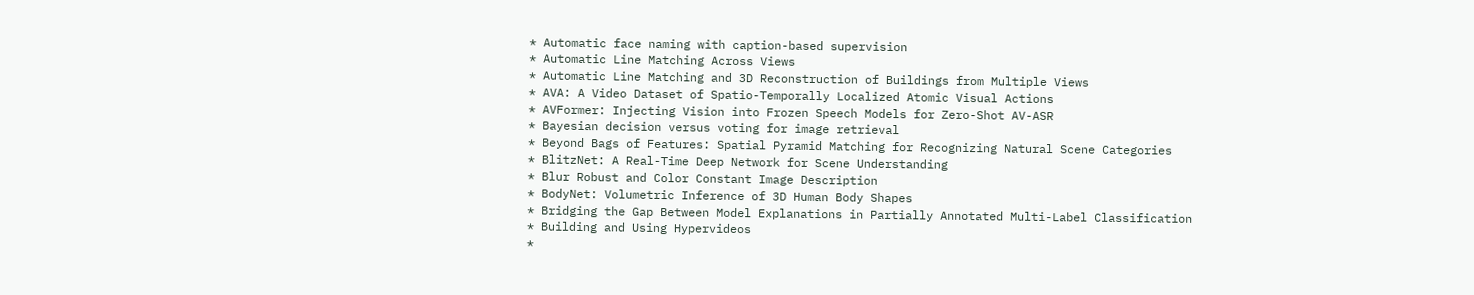* Automatic face naming with caption-based supervision
* Automatic Line Matching Across Views
* Automatic Line Matching and 3D Reconstruction of Buildings from Multiple Views
* AVA: A Video Dataset of Spatio-Temporally Localized Atomic Visual Actions
* AVFormer: Injecting Vision into Frozen Speech Models for Zero-Shot AV-ASR
* Bayesian decision versus voting for image retrieval
* Beyond Bags of Features: Spatial Pyramid Matching for Recognizing Natural Scene Categories
* BlitzNet: A Real-Time Deep Network for Scene Understanding
* Blur Robust and Color Constant Image Description
* BodyNet: Volumetric Inference of 3D Human Body Shapes
* Bridging the Gap Between Model Explanations in Partially Annotated Multi-Label Classification
* Building and Using Hypervideos
*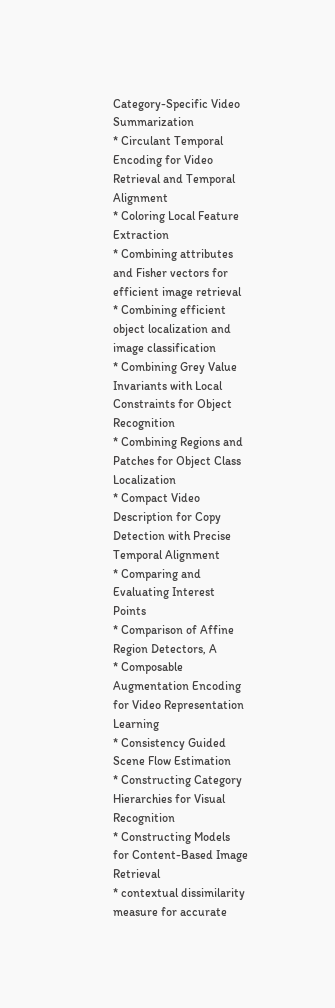Category-Specific Video Summarization
* Circulant Temporal Encoding for Video Retrieval and Temporal Alignment
* Coloring Local Feature Extraction
* Combining attributes and Fisher vectors for efficient image retrieval
* Combining efficient object localization and image classification
* Combining Grey Value Invariants with Local Constraints for Object Recognition
* Combining Regions and Patches for Object Class Localization
* Compact Video Description for Copy Detection with Precise Temporal Alignment
* Comparing and Evaluating Interest Points
* Comparison of Affine Region Detectors, A
* Composable Augmentation Encoding for Video Representation Learning
* Consistency Guided Scene Flow Estimation
* Constructing Category Hierarchies for Visual Recognition
* Constructing Models for Content-Based Image Retrieval
* contextual dissimilarity measure for accurate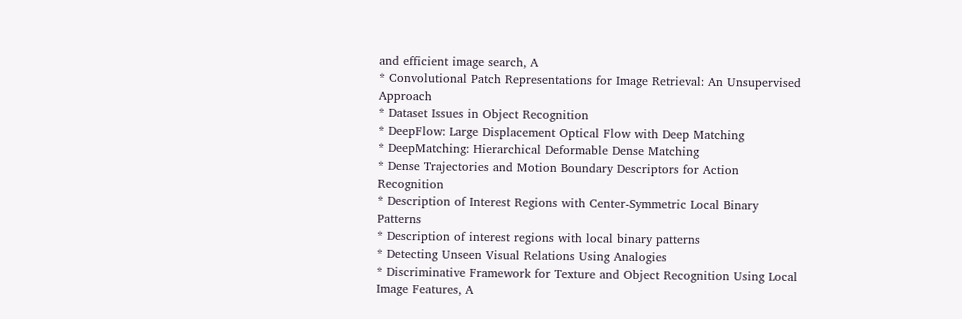and efficient image search, A
* Convolutional Patch Representations for Image Retrieval: An Unsupervised Approach
* Dataset Issues in Object Recognition
* DeepFlow: Large Displacement Optical Flow with Deep Matching
* DeepMatching: Hierarchical Deformable Dense Matching
* Dense Trajectories and Motion Boundary Descriptors for Action Recognition
* Description of Interest Regions with Center-Symmetric Local Binary Patterns
* Description of interest regions with local binary patterns
* Detecting Unseen Visual Relations Using Analogies
* Discriminative Framework for Texture and Object Recognition Using Local Image Features, A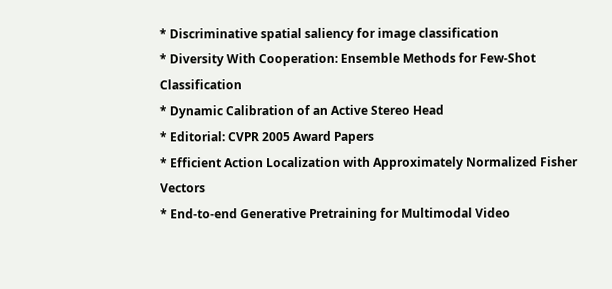* Discriminative spatial saliency for image classification
* Diversity With Cooperation: Ensemble Methods for Few-Shot Classification
* Dynamic Calibration of an Active Stereo Head
* Editorial: CVPR 2005 Award Papers
* Efficient Action Localization with Approximately Normalized Fisher Vectors
* End-to-end Generative Pretraining for Multimodal Video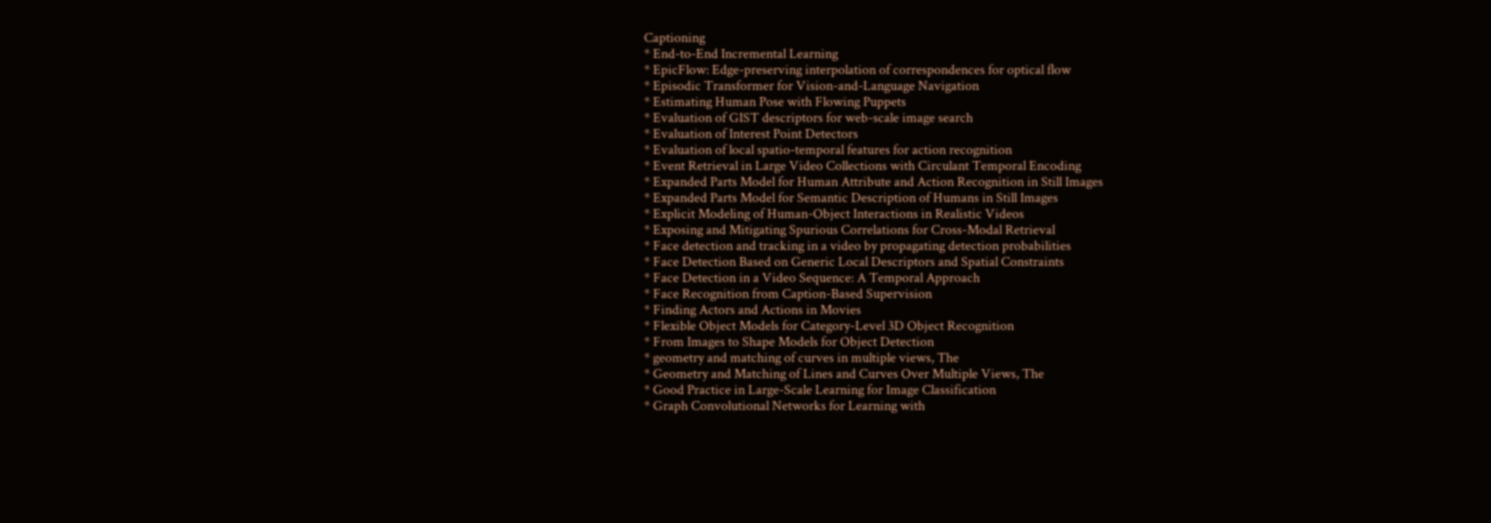Captioning
* End-to-End Incremental Learning
* EpicFlow: Edge-preserving interpolation of correspondences for optical flow
* Episodic Transformer for Vision-and-Language Navigation
* Estimating Human Pose with Flowing Puppets
* Evaluation of GIST descriptors for web-scale image search
* Evaluation of Interest Point Detectors
* Evaluation of local spatio-temporal features for action recognition
* Event Retrieval in Large Video Collections with Circulant Temporal Encoding
* Expanded Parts Model for Human Attribute and Action Recognition in Still Images
* Expanded Parts Model for Semantic Description of Humans in Still Images
* Explicit Modeling of Human-Object Interactions in Realistic Videos
* Exposing and Mitigating Spurious Correlations for Cross-Modal Retrieval
* Face detection and tracking in a video by propagating detection probabilities
* Face Detection Based on Generic Local Descriptors and Spatial Constraints
* Face Detection in a Video Sequence: A Temporal Approach
* Face Recognition from Caption-Based Supervision
* Finding Actors and Actions in Movies
* Flexible Object Models for Category-Level 3D Object Recognition
* From Images to Shape Models for Object Detection
* geometry and matching of curves in multiple views, The
* Geometry and Matching of Lines and Curves Over Multiple Views, The
* Good Practice in Large-Scale Learning for Image Classification
* Graph Convolutional Networks for Learning with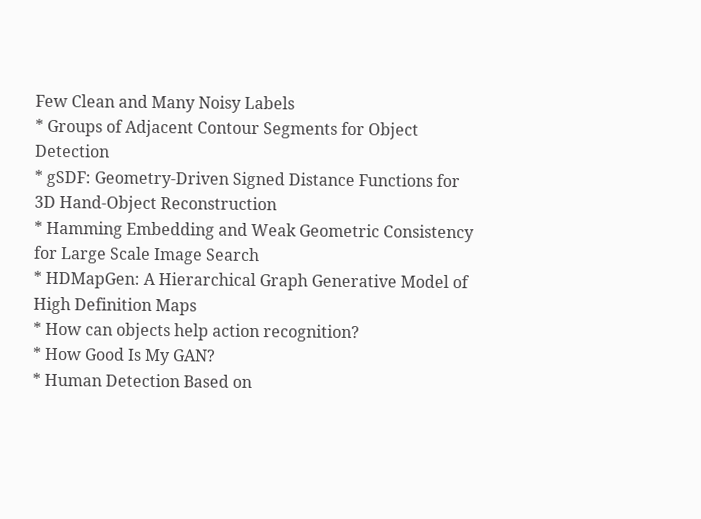Few Clean and Many Noisy Labels
* Groups of Adjacent Contour Segments for Object Detection
* gSDF: Geometry-Driven Signed Distance Functions for 3D Hand-Object Reconstruction
* Hamming Embedding and Weak Geometric Consistency for Large Scale Image Search
* HDMapGen: A Hierarchical Graph Generative Model of High Definition Maps
* How can objects help action recognition?
* How Good Is My GAN?
* Human Detection Based on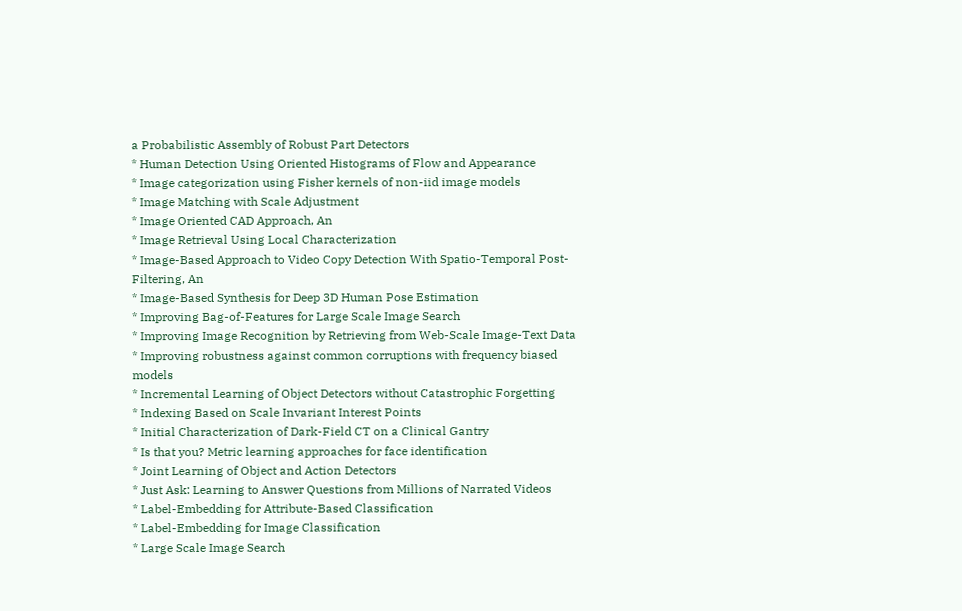a Probabilistic Assembly of Robust Part Detectors
* Human Detection Using Oriented Histograms of Flow and Appearance
* Image categorization using Fisher kernels of non-iid image models
* Image Matching with Scale Adjustment
* Image Oriented CAD Approach, An
* Image Retrieval Using Local Characterization
* Image-Based Approach to Video Copy Detection With Spatio-Temporal Post-Filtering, An
* Image-Based Synthesis for Deep 3D Human Pose Estimation
* Improving Bag-of-Features for Large Scale Image Search
* Improving Image Recognition by Retrieving from Web-Scale Image-Text Data
* Improving robustness against common corruptions with frequency biased models
* Incremental Learning of Object Detectors without Catastrophic Forgetting
* Indexing Based on Scale Invariant Interest Points
* Initial Characterization of Dark-Field CT on a Clinical Gantry
* Is that you? Metric learning approaches for face identification
* Joint Learning of Object and Action Detectors
* Just Ask: Learning to Answer Questions from Millions of Narrated Videos
* Label-Embedding for Attribute-Based Classification
* Label-Embedding for Image Classification
* Large Scale Image Search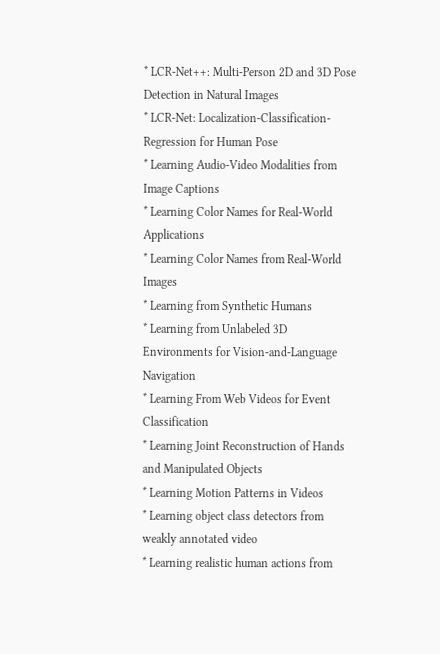* LCR-Net++: Multi-Person 2D and 3D Pose Detection in Natural Images
* LCR-Net: Localization-Classification-Regression for Human Pose
* Learning Audio-Video Modalities from Image Captions
* Learning Color Names for Real-World Applications
* Learning Color Names from Real-World Images
* Learning from Synthetic Humans
* Learning from Unlabeled 3D Environments for Vision-and-Language Navigation
* Learning From Web Videos for Event Classification
* Learning Joint Reconstruction of Hands and Manipulated Objects
* Learning Motion Patterns in Videos
* Learning object class detectors from weakly annotated video
* Learning realistic human actions from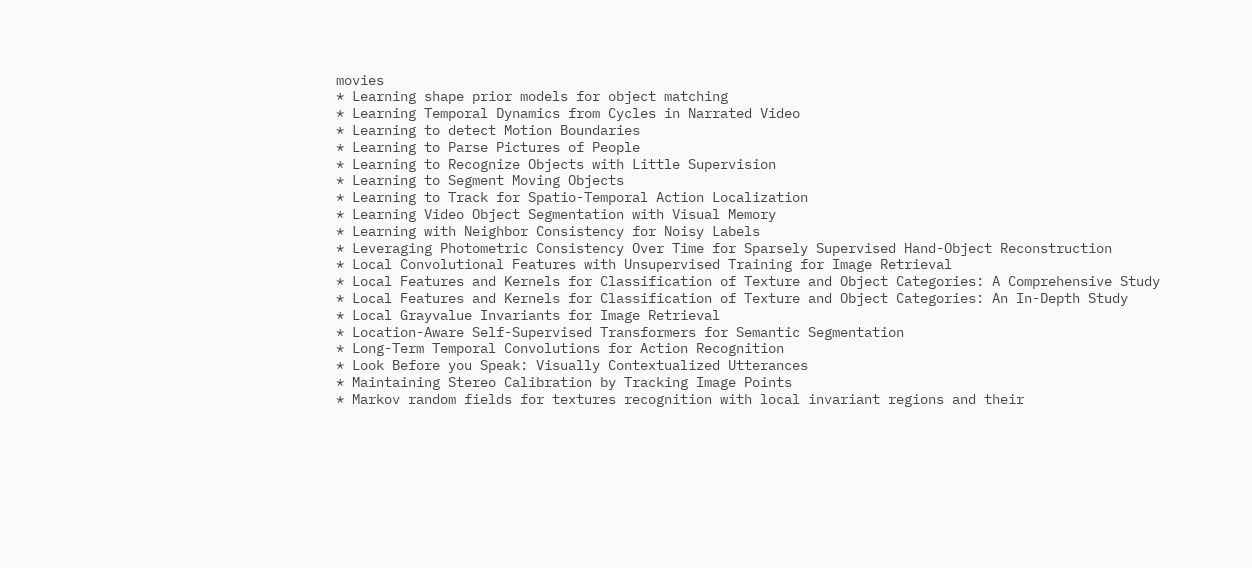movies
* Learning shape prior models for object matching
* Learning Temporal Dynamics from Cycles in Narrated Video
* Learning to detect Motion Boundaries
* Learning to Parse Pictures of People
* Learning to Recognize Objects with Little Supervision
* Learning to Segment Moving Objects
* Learning to Track for Spatio-Temporal Action Localization
* Learning Video Object Segmentation with Visual Memory
* Learning with Neighbor Consistency for Noisy Labels
* Leveraging Photometric Consistency Over Time for Sparsely Supervised Hand-Object Reconstruction
* Local Convolutional Features with Unsupervised Training for Image Retrieval
* Local Features and Kernels for Classification of Texture and Object Categories: A Comprehensive Study
* Local Features and Kernels for Classification of Texture and Object Categories: An In-Depth Study
* Local Grayvalue Invariants for Image Retrieval
* Location-Aware Self-Supervised Transformers for Semantic Segmentation
* Long-Term Temporal Convolutions for Action Recognition
* Look Before you Speak: Visually Contextualized Utterances
* Maintaining Stereo Calibration by Tracking Image Points
* Markov random fields for textures recognition with local invariant regions and their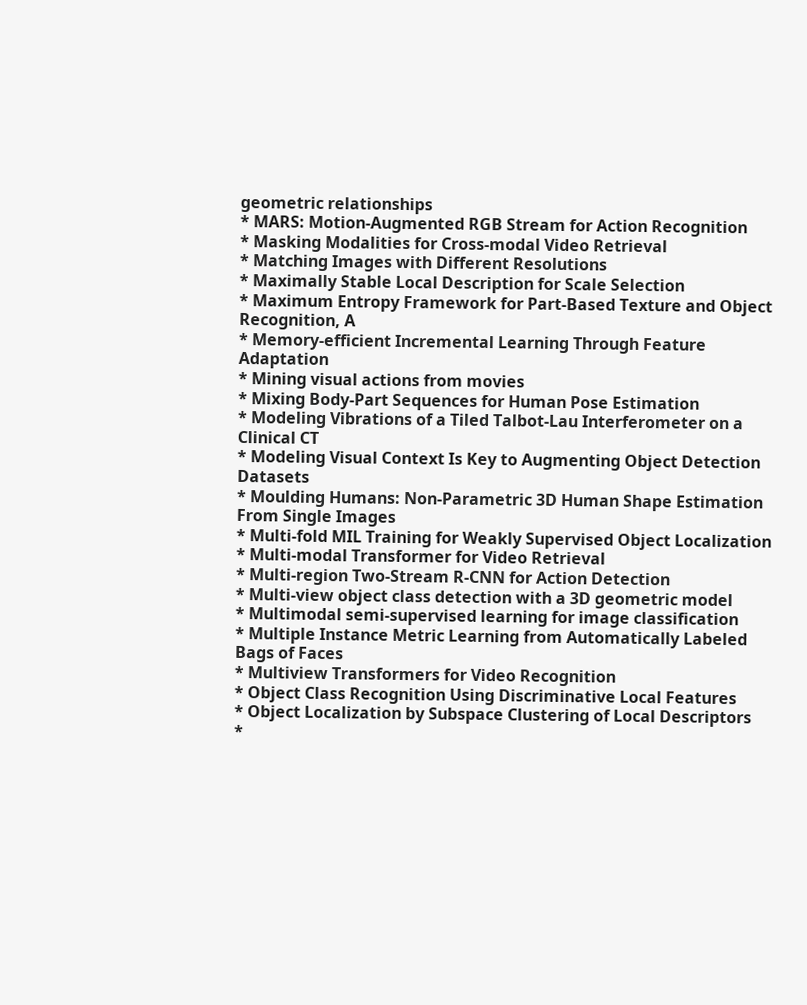geometric relationships
* MARS: Motion-Augmented RGB Stream for Action Recognition
* Masking Modalities for Cross-modal Video Retrieval
* Matching Images with Different Resolutions
* Maximally Stable Local Description for Scale Selection
* Maximum Entropy Framework for Part-Based Texture and Object Recognition, A
* Memory-efficient Incremental Learning Through Feature Adaptation
* Mining visual actions from movies
* Mixing Body-Part Sequences for Human Pose Estimation
* Modeling Vibrations of a Tiled Talbot-Lau Interferometer on a Clinical CT
* Modeling Visual Context Is Key to Augmenting Object Detection Datasets
* Moulding Humans: Non-Parametric 3D Human Shape Estimation From Single Images
* Multi-fold MIL Training for Weakly Supervised Object Localization
* Multi-modal Transformer for Video Retrieval
* Multi-region Two-Stream R-CNN for Action Detection
* Multi-view object class detection with a 3D geometric model
* Multimodal semi-supervised learning for image classification
* Multiple Instance Metric Learning from Automatically Labeled Bags of Faces
* Multiview Transformers for Video Recognition
* Object Class Recognition Using Discriminative Local Features
* Object Localization by Subspace Clustering of Local Descriptors
*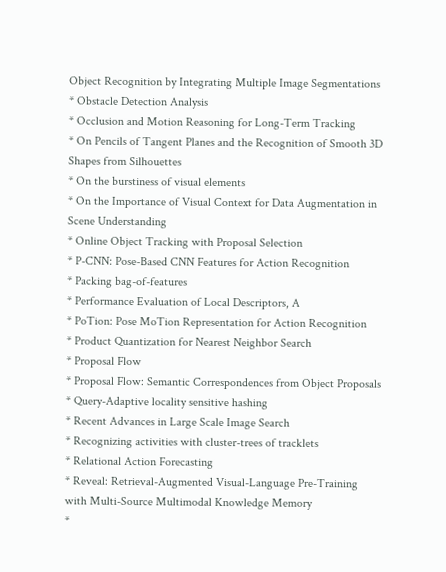Object Recognition by Integrating Multiple Image Segmentations
* Obstacle Detection Analysis
* Occlusion and Motion Reasoning for Long-Term Tracking
* On Pencils of Tangent Planes and the Recognition of Smooth 3D Shapes from Silhouettes
* On the burstiness of visual elements
* On the Importance of Visual Context for Data Augmentation in Scene Understanding
* Online Object Tracking with Proposal Selection
* P-CNN: Pose-Based CNN Features for Action Recognition
* Packing bag-of-features
* Performance Evaluation of Local Descriptors, A
* PoTion: Pose MoTion Representation for Action Recognition
* Product Quantization for Nearest Neighbor Search
* Proposal Flow
* Proposal Flow: Semantic Correspondences from Object Proposals
* Query-Adaptive locality sensitive hashing
* Recent Advances in Large Scale Image Search
* Recognizing activities with cluster-trees of tracklets
* Relational Action Forecasting
* Reveal: Retrieval-Augmented Visual-Language Pre-Training with Multi-Source Multimodal Knowledge Memory
*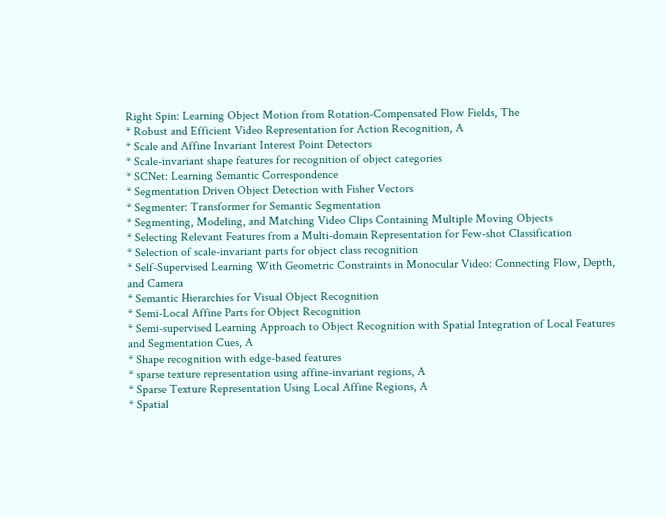Right Spin: Learning Object Motion from Rotation-Compensated Flow Fields, The
* Robust and Efficient Video Representation for Action Recognition, A
* Scale and Affine Invariant Interest Point Detectors
* Scale-invariant shape features for recognition of object categories
* SCNet: Learning Semantic Correspondence
* Segmentation Driven Object Detection with Fisher Vectors
* Segmenter: Transformer for Semantic Segmentation
* Segmenting, Modeling, and Matching Video Clips Containing Multiple Moving Objects
* Selecting Relevant Features from a Multi-domain Representation for Few-shot Classification
* Selection of scale-invariant parts for object class recognition
* Self-Supervised Learning With Geometric Constraints in Monocular Video: Connecting Flow, Depth, and Camera
* Semantic Hierarchies for Visual Object Recognition
* Semi-Local Affine Parts for Object Recognition
* Semi-supervised Learning Approach to Object Recognition with Spatial Integration of Local Features and Segmentation Cues, A
* Shape recognition with edge-based features
* sparse texture representation using affine-invariant regions, A
* Sparse Texture Representation Using Local Affine Regions, A
* Spatial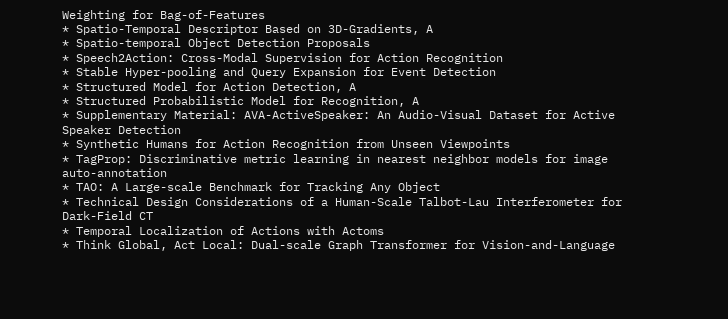Weighting for Bag-of-Features
* Spatio-Temporal Descriptor Based on 3D-Gradients, A
* Spatio-temporal Object Detection Proposals
* Speech2Action: Cross-Modal Supervision for Action Recognition
* Stable Hyper-pooling and Query Expansion for Event Detection
* Structured Model for Action Detection, A
* Structured Probabilistic Model for Recognition, A
* Supplementary Material: AVA-ActiveSpeaker: An Audio-Visual Dataset for Active Speaker Detection
* Synthetic Humans for Action Recognition from Unseen Viewpoints
* TagProp: Discriminative metric learning in nearest neighbor models for image auto-annotation
* TAO: A Large-scale Benchmark for Tracking Any Object
* Technical Design Considerations of a Human-Scale Talbot-Lau Interferometer for Dark-Field CT
* Temporal Localization of Actions with Actoms
* Think Global, Act Local: Dual-scale Graph Transformer for Vision-and-Language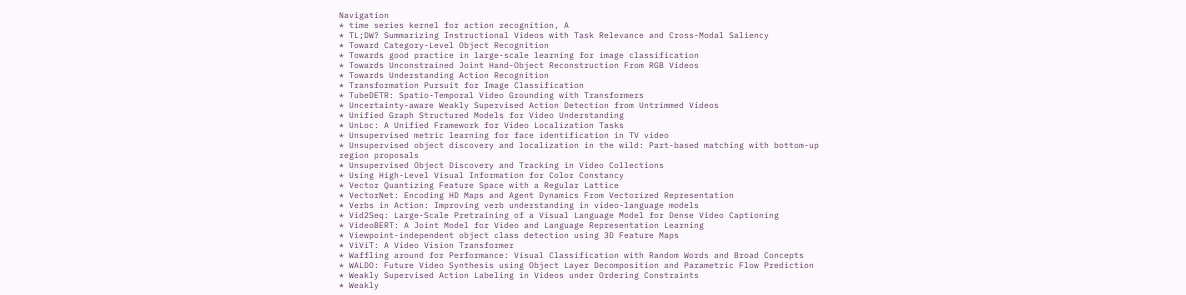Navigation
* time series kernel for action recognition, A
* TL;DW? Summarizing Instructional Videos with Task Relevance and Cross-Modal Saliency
* Toward Category-Level Object Recognition
* Towards good practice in large-scale learning for image classification
* Towards Unconstrained Joint Hand-Object Reconstruction From RGB Videos
* Towards Understanding Action Recognition
* Transformation Pursuit for Image Classification
* TubeDETR: Spatio-Temporal Video Grounding with Transformers
* Uncertainty-aware Weakly Supervised Action Detection from Untrimmed Videos
* Unified Graph Structured Models for Video Understanding
* UnLoc: A Unified Framework for Video Localization Tasks
* Unsupervised metric learning for face identification in TV video
* Unsupervised object discovery and localization in the wild: Part-based matching with bottom-up region proposals
* Unsupervised Object Discovery and Tracking in Video Collections
* Using High-Level Visual Information for Color Constancy
* Vector Quantizing Feature Space with a Regular Lattice
* VectorNet: Encoding HD Maps and Agent Dynamics From Vectorized Representation
* Verbs in Action: Improving verb understanding in video-language models
* Vid2Seq: Large-Scale Pretraining of a Visual Language Model for Dense Video Captioning
* VideoBERT: A Joint Model for Video and Language Representation Learning
* Viewpoint-independent object class detection using 3D Feature Maps
* ViViT: A Video Vision Transformer
* Waffling around for Performance: Visual Classification with Random Words and Broad Concepts
* WALDO: Future Video Synthesis using Object Layer Decomposition and Parametric Flow Prediction
* Weakly Supervised Action Labeling in Videos under Ordering Constraints
* Weakly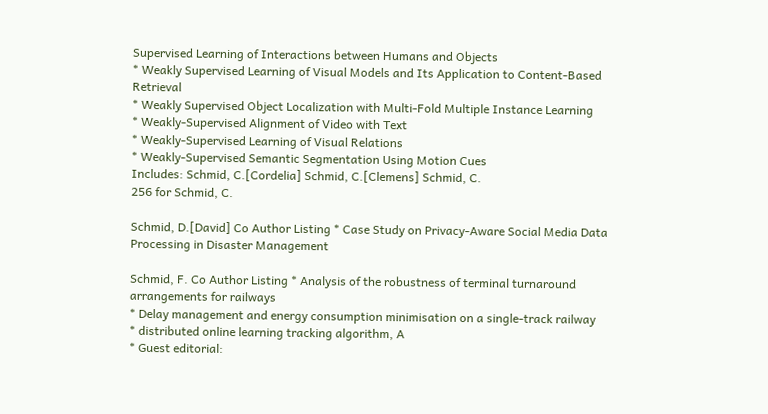Supervised Learning of Interactions between Humans and Objects
* Weakly Supervised Learning of Visual Models and Its Application to Content-Based Retrieval
* Weakly Supervised Object Localization with Multi-Fold Multiple Instance Learning
* Weakly-Supervised Alignment of Video with Text
* Weakly-Supervised Learning of Visual Relations
* Weakly-Supervised Semantic Segmentation Using Motion Cues
Includes: Schmid, C.[Cordelia] Schmid, C.[Clemens] Schmid, C.
256 for Schmid, C.

Schmid, D.[David] Co Author Listing * Case Study on Privacy-Aware Social Media Data Processing in Disaster Management

Schmid, F. Co Author Listing * Analysis of the robustness of terminal turnaround arrangements for railways
* Delay management and energy consumption minimisation on a single-track railway
* distributed online learning tracking algorithm, A
* Guest editorial: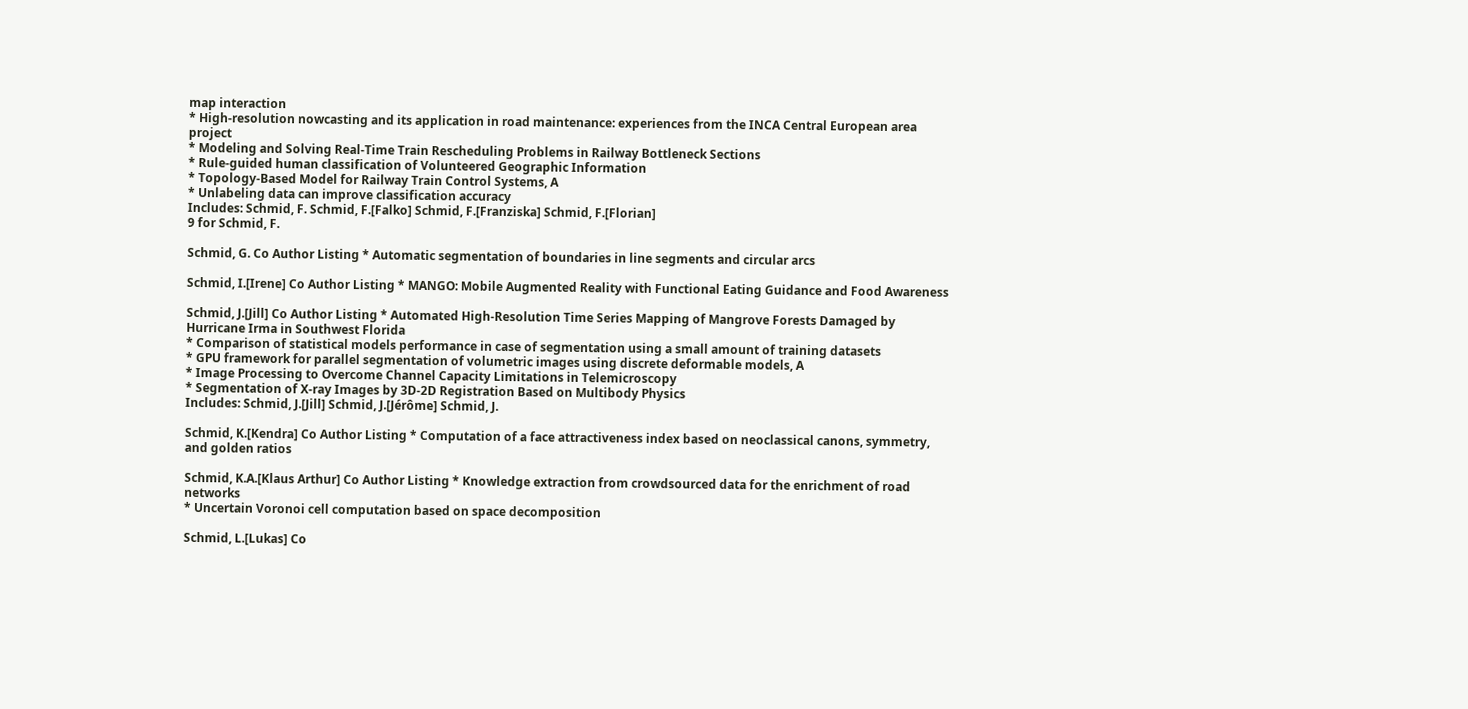map interaction
* High-resolution nowcasting and its application in road maintenance: experiences from the INCA Central European area project
* Modeling and Solving Real-Time Train Rescheduling Problems in Railway Bottleneck Sections
* Rule-guided human classification of Volunteered Geographic Information
* Topology-Based Model for Railway Train Control Systems, A
* Unlabeling data can improve classification accuracy
Includes: Schmid, F. Schmid, F.[Falko] Schmid, F.[Franziska] Schmid, F.[Florian]
9 for Schmid, F.

Schmid, G. Co Author Listing * Automatic segmentation of boundaries in line segments and circular arcs

Schmid, I.[Irene] Co Author Listing * MANGO: Mobile Augmented Reality with Functional Eating Guidance and Food Awareness

Schmid, J.[Jill] Co Author Listing * Automated High-Resolution Time Series Mapping of Mangrove Forests Damaged by Hurricane Irma in Southwest Florida
* Comparison of statistical models performance in case of segmentation using a small amount of training datasets
* GPU framework for parallel segmentation of volumetric images using discrete deformable models, A
* Image Processing to Overcome Channel Capacity Limitations in Telemicroscopy
* Segmentation of X-ray Images by 3D-2D Registration Based on Multibody Physics
Includes: Schmid, J.[Jill] Schmid, J.[Jérôme] Schmid, J.

Schmid, K.[Kendra] Co Author Listing * Computation of a face attractiveness index based on neoclassical canons, symmetry, and golden ratios

Schmid, K.A.[Klaus Arthur] Co Author Listing * Knowledge extraction from crowdsourced data for the enrichment of road networks
* Uncertain Voronoi cell computation based on space decomposition

Schmid, L.[Lukas] Co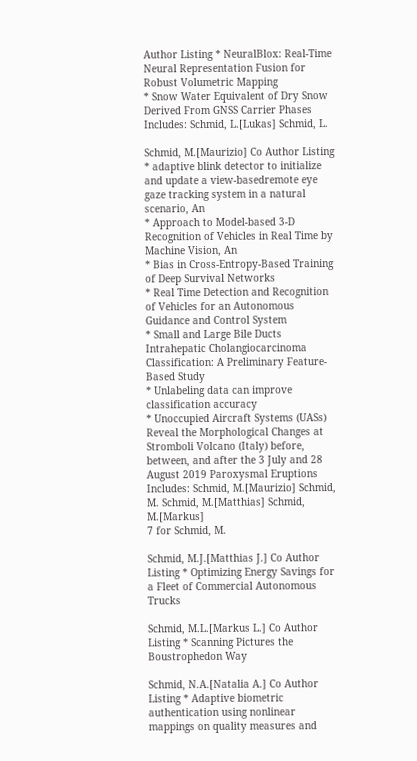Author Listing * NeuralBlox: Real-Time Neural Representation Fusion for Robust Volumetric Mapping
* Snow Water Equivalent of Dry Snow Derived From GNSS Carrier Phases
Includes: Schmid, L.[Lukas] Schmid, L.

Schmid, M.[Maurizio] Co Author Listing * adaptive blink detector to initialize and update a view-basedremote eye gaze tracking system in a natural scenario, An
* Approach to Model-based 3-D Recognition of Vehicles in Real Time by Machine Vision, An
* Bias in Cross-Entropy-Based Training of Deep Survival Networks
* Real Time Detection and Recognition of Vehicles for an Autonomous Guidance and Control System
* Small and Large Bile Ducts Intrahepatic Cholangiocarcinoma Classification: A Preliminary Feature-Based Study
* Unlabeling data can improve classification accuracy
* Unoccupied Aircraft Systems (UASs) Reveal the Morphological Changes at Stromboli Volcano (Italy) before, between, and after the 3 July and 28 August 2019 Paroxysmal Eruptions
Includes: Schmid, M.[Maurizio] Schmid, M. Schmid, M.[Matthias] Schmid, M.[Markus]
7 for Schmid, M.

Schmid, M.J.[Matthias J.] Co Author Listing * Optimizing Energy Savings for a Fleet of Commercial Autonomous Trucks

Schmid, M.L.[Markus L.] Co Author Listing * Scanning Pictures the Boustrophedon Way

Schmid, N.A.[Natalia A.] Co Author Listing * Adaptive biometric authentication using nonlinear mappings on quality measures and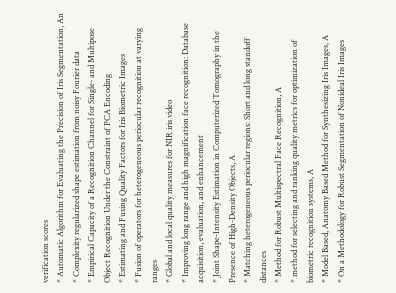verification scores
* Automatic Algorithm for Evaluating the Precision of Iris Segmentation, An
* Complexity regularized shape estimation from noisy Fourier data
* Empirical Capacity of a Recognition Channel for Single- and Multipose Object Recognition Under the Constraint of PCA Encoding
* Estimating and Fusing Quality Factors for Iris Biometric Images
* Fusion of operators for heterogeneous periocular recognition at varying ranges
* Global and local quality measures for NIR iris video
* Improving long range and high magnification face recognition: Database acquisition, evaluation, and enhancement
* Joint Shape-Intensity Estimation in Computerized Tomography in the Presence of High-Density Objects, A
* Matching heterogeneous periocular regions: Short and long standoff distances
* Method for Robust Multispectral Face Recognition, A
* method for selecting and ranking quality metrics for optimization of biometric recognition systems, A
* Model Based, Anatomy Based Method for Synthesizing Iris Images, A
* On a Methodology for Robust Segmentation of Nonideal Iris Images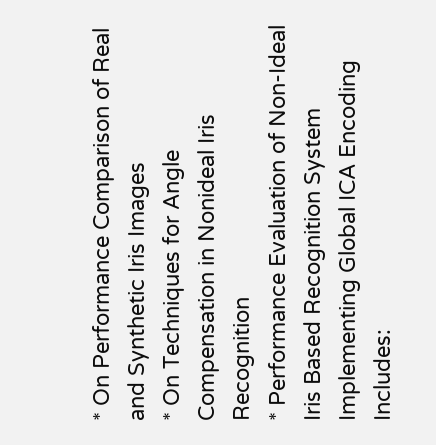* On Performance Comparison of Real and Synthetic Iris Images
* On Techniques for Angle Compensation in Nonideal Iris Recognition
* Performance Evaluation of Non-Ideal Iris Based Recognition System Implementing Global ICA Encoding
Includes: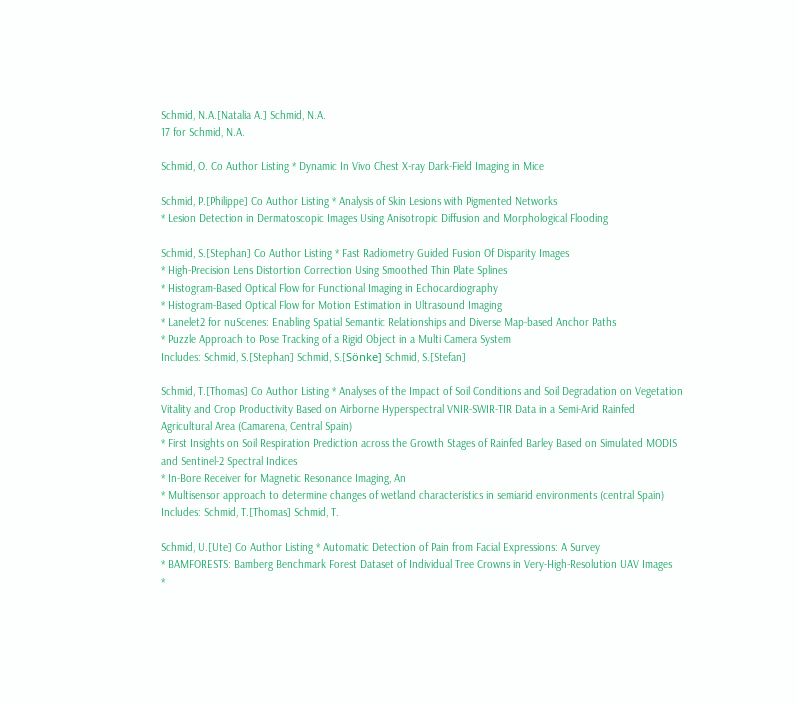Schmid, N.A.[Natalia A.] Schmid, N.A.
17 for Schmid, N.A.

Schmid, O. Co Author Listing * Dynamic In Vivo Chest X-ray Dark-Field Imaging in Mice

Schmid, P.[Philippe] Co Author Listing * Analysis of Skin Lesions with Pigmented Networks
* Lesion Detection in Dermatoscopic Images Using Anisotropic Diffusion and Morphological Flooding

Schmid, S.[Stephan] Co Author Listing * Fast Radiometry Guided Fusion Of Disparity Images
* High-Precision Lens Distortion Correction Using Smoothed Thin Plate Splines
* Histogram-Based Optical Flow for Functional Imaging in Echocardiography
* Histogram-Based Optical Flow for Motion Estimation in Ultrasound Imaging
* Lanelet2 for nuScenes: Enabling Spatial Semantic Relationships and Diverse Map-based Anchor Paths
* Puzzle Approach to Pose Tracking of a Rigid Object in a Multi Camera System
Includes: Schmid, S.[Stephan] Schmid, S.[Sönke] Schmid, S.[Stefan]

Schmid, T.[Thomas] Co Author Listing * Analyses of the Impact of Soil Conditions and Soil Degradation on Vegetation Vitality and Crop Productivity Based on Airborne Hyperspectral VNIR-SWIR-TIR Data in a Semi-Arid Rainfed Agricultural Area (Camarena, Central Spain)
* First Insights on Soil Respiration Prediction across the Growth Stages of Rainfed Barley Based on Simulated MODIS and Sentinel-2 Spectral Indices
* In-Bore Receiver for Magnetic Resonance Imaging, An
* Multisensor approach to determine changes of wetland characteristics in semiarid environments (central Spain)
Includes: Schmid, T.[Thomas] Schmid, T.

Schmid, U.[Ute] Co Author Listing * Automatic Detection of Pain from Facial Expressions: A Survey
* BAMFORESTS: Bamberg Benchmark Forest Dataset of Individual Tree Crowns in Very-High-Resolution UAV Images
*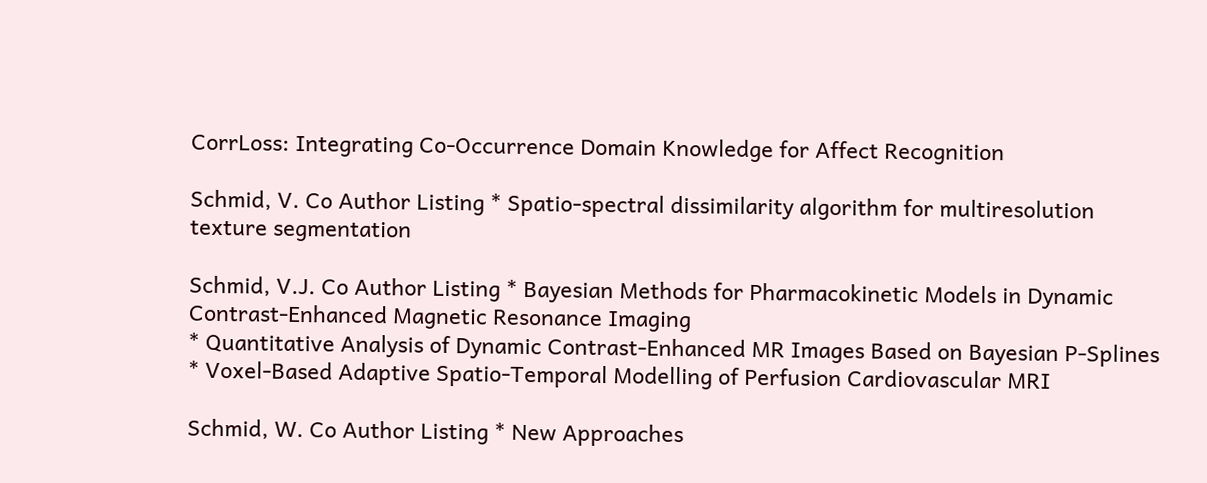CorrLoss: Integrating Co-Occurrence Domain Knowledge for Affect Recognition

Schmid, V. Co Author Listing * Spatio-spectral dissimilarity algorithm for multiresolution texture segmentation

Schmid, V.J. Co Author Listing * Bayesian Methods for Pharmacokinetic Models in Dynamic Contrast-Enhanced Magnetic Resonance Imaging
* Quantitative Analysis of Dynamic Contrast-Enhanced MR Images Based on Bayesian P-Splines
* Voxel-Based Adaptive Spatio-Temporal Modelling of Perfusion Cardiovascular MRI

Schmid, W. Co Author Listing * New Approaches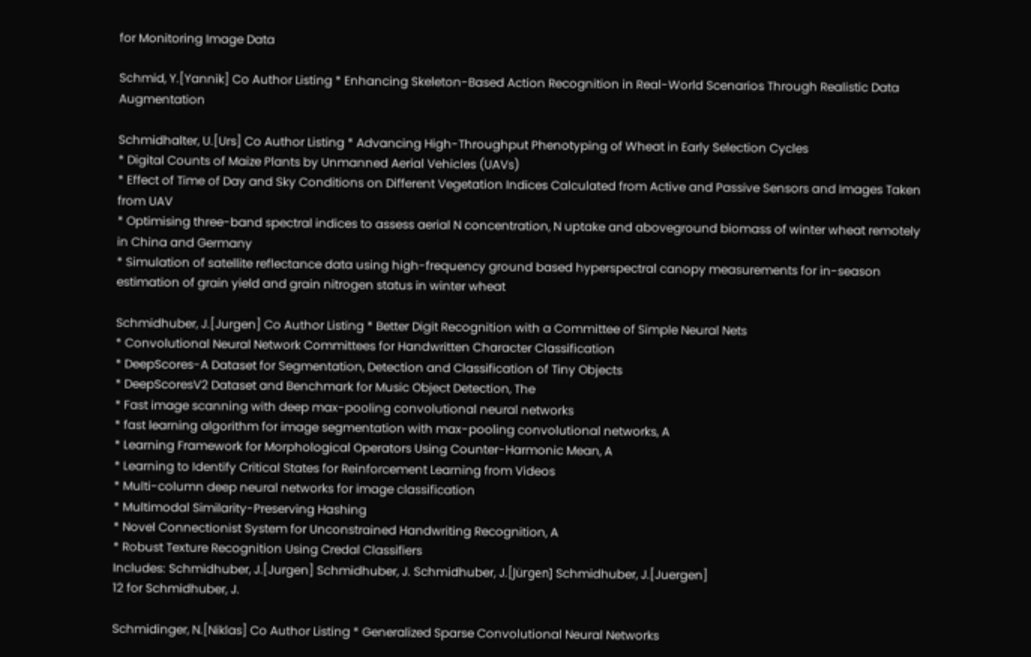for Monitoring Image Data

Schmid, Y.[Yannik] Co Author Listing * Enhancing Skeleton-Based Action Recognition in Real-World Scenarios Through Realistic Data Augmentation

Schmidhalter, U.[Urs] Co Author Listing * Advancing High-Throughput Phenotyping of Wheat in Early Selection Cycles
* Digital Counts of Maize Plants by Unmanned Aerial Vehicles (UAVs)
* Effect of Time of Day and Sky Conditions on Different Vegetation Indices Calculated from Active and Passive Sensors and Images Taken from UAV
* Optimising three-band spectral indices to assess aerial N concentration, N uptake and aboveground biomass of winter wheat remotely in China and Germany
* Simulation of satellite reflectance data using high-frequency ground based hyperspectral canopy measurements for in-season estimation of grain yield and grain nitrogen status in winter wheat

Schmidhuber, J.[Jurgen] Co Author Listing * Better Digit Recognition with a Committee of Simple Neural Nets
* Convolutional Neural Network Committees for Handwritten Character Classification
* DeepScores-A Dataset for Segmentation, Detection and Classification of Tiny Objects
* DeepScoresV2 Dataset and Benchmark for Music Object Detection, The
* Fast image scanning with deep max-pooling convolutional neural networks
* fast learning algorithm for image segmentation with max-pooling convolutional networks, A
* Learning Framework for Morphological Operators Using Counter-Harmonic Mean, A
* Learning to Identify Critical States for Reinforcement Learning from Videos
* Multi-column deep neural networks for image classification
* Multimodal Similarity-Preserving Hashing
* Novel Connectionist System for Unconstrained Handwriting Recognition, A
* Robust Texture Recognition Using Credal Classifiers
Includes: Schmidhuber, J.[Jurgen] Schmidhuber, J. Schmidhuber, J.[Jürgen] Schmidhuber, J.[Juergen]
12 for Schmidhuber, J.

Schmidinger, N.[Niklas] Co Author Listing * Generalized Sparse Convolutional Neural Networks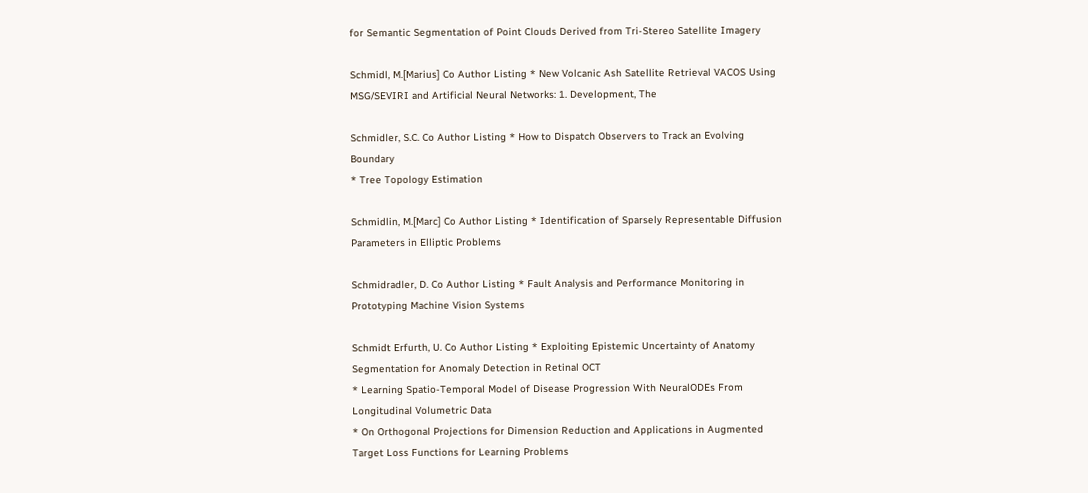for Semantic Segmentation of Point Clouds Derived from Tri-Stereo Satellite Imagery

Schmidl, M.[Marius] Co Author Listing * New Volcanic Ash Satellite Retrieval VACOS Using MSG/SEVIRI and Artificial Neural Networks: 1. Development, The

Schmidler, S.C. Co Author Listing * How to Dispatch Observers to Track an Evolving Boundary
* Tree Topology Estimation

Schmidlin, M.[Marc] Co Author Listing * Identification of Sparsely Representable Diffusion Parameters in Elliptic Problems

Schmidradler, D. Co Author Listing * Fault Analysis and Performance Monitoring in Prototyping Machine Vision Systems

Schmidt Erfurth, U. Co Author Listing * Exploiting Epistemic Uncertainty of Anatomy Segmentation for Anomaly Detection in Retinal OCT
* Learning Spatio-Temporal Model of Disease Progression With NeuralODEs From Longitudinal Volumetric Data
* On Orthogonal Projections for Dimension Reduction and Applications in Augmented Target Loss Functions for Learning Problems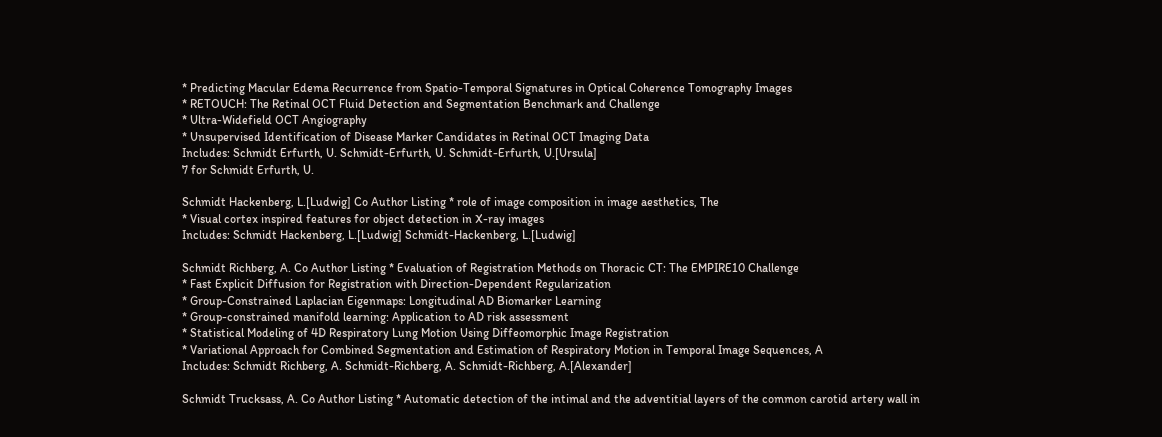* Predicting Macular Edema Recurrence from Spatio-Temporal Signatures in Optical Coherence Tomography Images
* RETOUCH: The Retinal OCT Fluid Detection and Segmentation Benchmark and Challenge
* Ultra-Widefield OCT Angiography
* Unsupervised Identification of Disease Marker Candidates in Retinal OCT Imaging Data
Includes: Schmidt Erfurth, U. Schmidt-Erfurth, U. Schmidt-Erfurth, U.[Ursula]
7 for Schmidt Erfurth, U.

Schmidt Hackenberg, L.[Ludwig] Co Author Listing * role of image composition in image aesthetics, The
* Visual cortex inspired features for object detection in X-ray images
Includes: Schmidt Hackenberg, L.[Ludwig] Schmidt-Hackenberg, L.[Ludwig]

Schmidt Richberg, A. Co Author Listing * Evaluation of Registration Methods on Thoracic CT: The EMPIRE10 Challenge
* Fast Explicit Diffusion for Registration with Direction-Dependent Regularization
* Group-Constrained Laplacian Eigenmaps: Longitudinal AD Biomarker Learning
* Group-constrained manifold learning: Application to AD risk assessment
* Statistical Modeling of 4D Respiratory Lung Motion Using Diffeomorphic Image Registration
* Variational Approach for Combined Segmentation and Estimation of Respiratory Motion in Temporal Image Sequences, A
Includes: Schmidt Richberg, A. Schmidt-Richberg, A. Schmidt-Richberg, A.[Alexander]

Schmidt Trucksass, A. Co Author Listing * Automatic detection of the intimal and the adventitial layers of the common carotid artery wall in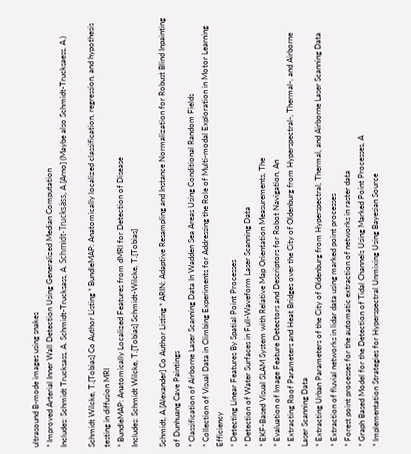ultrasound B-mode images using snakes
* Improved Arterial Inner Wall Detection Using Generalized Median Computation
Includes: Schmidt Trucksass, A. Schmidt-Trucksass, A. Schmidt-Trucksäss, A.[Arno] (Maybe also Schmidt-Trucksaess, A.)

Schmidt Wilcke, T.[Tobias] Co Author Listing * BundleMAP: Anatomically localized classification, regression, and hypothesis testing in diffusion MRI
* BundleMAP: Anatomically Localized Features from dMRI for Detection of Disease
Includes: Schmidt Wilcke, T.[Tobias] Schmidt-Wilcke, T.[Tobias]

Schmidt, A.[Alexander] Co Author Listing * ARIN: Adaptive Resampling and Instance Normalization for Robust Blind Inpainting of Dunhuang Cave Paintings
* Classification of Airborne Laser Scanning Data In Wadden Sea Areas Using Conditional Random Fields
* Collection of Visual Data in Climbing Experiments for Addressing the Role of Multi-modal Exploration in Motor Learning Efficiency
* Detecting Linear Features By Spatial Point Processes
* Detection of Water Surfaces in Full-Waveform Laser Scanning Data
* EKF-Based Visual SLAM System with Relative Map Orientation Measurements, The
* Evaluation of Image Feature Detectors and Descriptors for Robot Navigation, An
* Extracting Roof Parameters and Heat Bridges over the City of Oldenburg from Hyperspectral-, Thermal-, and Airborne Laser Scanning Data
* Extracting Urban Parameters of the City of Oldenburg from Hyperspectral, Thermal, and Airborne Laser Scanning Data
* Extraction of fluvial networks in lidar data using marked point processes
* Forest point processes for the automatic extraction of networks in raster data
* Graph Based Model for the Detection of Tidal Channels Using Marked Point Processes, A
* Implementation Strategies for Hyperspectral Unmixing Using Bayesian Source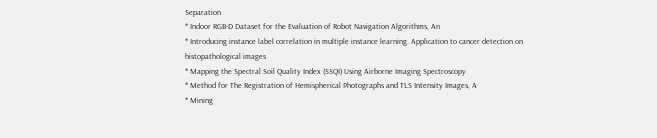Separation
* Indoor RGB-D Dataset for the Evaluation of Robot Navigation Algorithms, An
* Introducing instance label correlation in multiple instance learning. Application to cancer detection on histopathological images
* Mapping the Spectral Soil Quality Index (SSQI) Using Airborne Imaging Spectroscopy
* Method for The Registration of Hemispherical Photographs and TLS Intensity Images, A
* Mining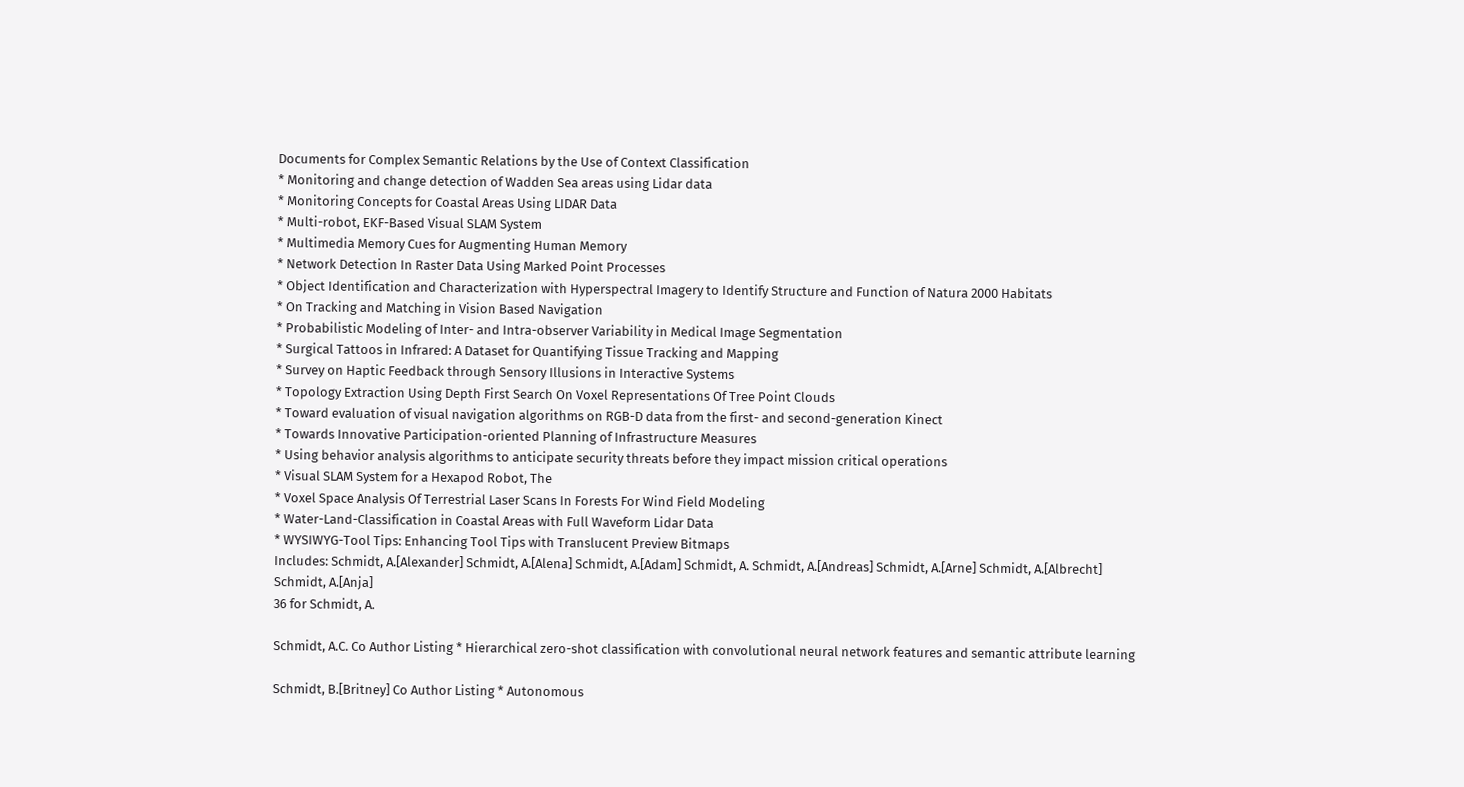Documents for Complex Semantic Relations by the Use of Context Classification
* Monitoring and change detection of Wadden Sea areas using Lidar data
* Monitoring Concepts for Coastal Areas Using LIDAR Data
* Multi-robot, EKF-Based Visual SLAM System
* Multimedia Memory Cues for Augmenting Human Memory
* Network Detection In Raster Data Using Marked Point Processes
* Object Identification and Characterization with Hyperspectral Imagery to Identify Structure and Function of Natura 2000 Habitats
* On Tracking and Matching in Vision Based Navigation
* Probabilistic Modeling of Inter- and Intra-observer Variability in Medical Image Segmentation
* Surgical Tattoos in Infrared: A Dataset for Quantifying Tissue Tracking and Mapping
* Survey on Haptic Feedback through Sensory Illusions in Interactive Systems
* Topology Extraction Using Depth First Search On Voxel Representations Of Tree Point Clouds
* Toward evaluation of visual navigation algorithms on RGB-D data from the first- and second-generation Kinect
* Towards Innovative Participation-oriented Planning of Infrastructure Measures
* Using behavior analysis algorithms to anticipate security threats before they impact mission critical operations
* Visual SLAM System for a Hexapod Robot, The
* Voxel Space Analysis Of Terrestrial Laser Scans In Forests For Wind Field Modeling
* Water-Land-Classification in Coastal Areas with Full Waveform Lidar Data
* WYSIWYG-Tool Tips: Enhancing Tool Tips with Translucent Preview Bitmaps
Includes: Schmidt, A.[Alexander] Schmidt, A.[Alena] Schmidt, A.[Adam] Schmidt, A. Schmidt, A.[Andreas] Schmidt, A.[Arne] Schmidt, A.[Albrecht] Schmidt, A.[Anja]
36 for Schmidt, A.

Schmidt, A.C. Co Author Listing * Hierarchical zero-shot classification with convolutional neural network features and semantic attribute learning

Schmidt, B.[Britney] Co Author Listing * Autonomous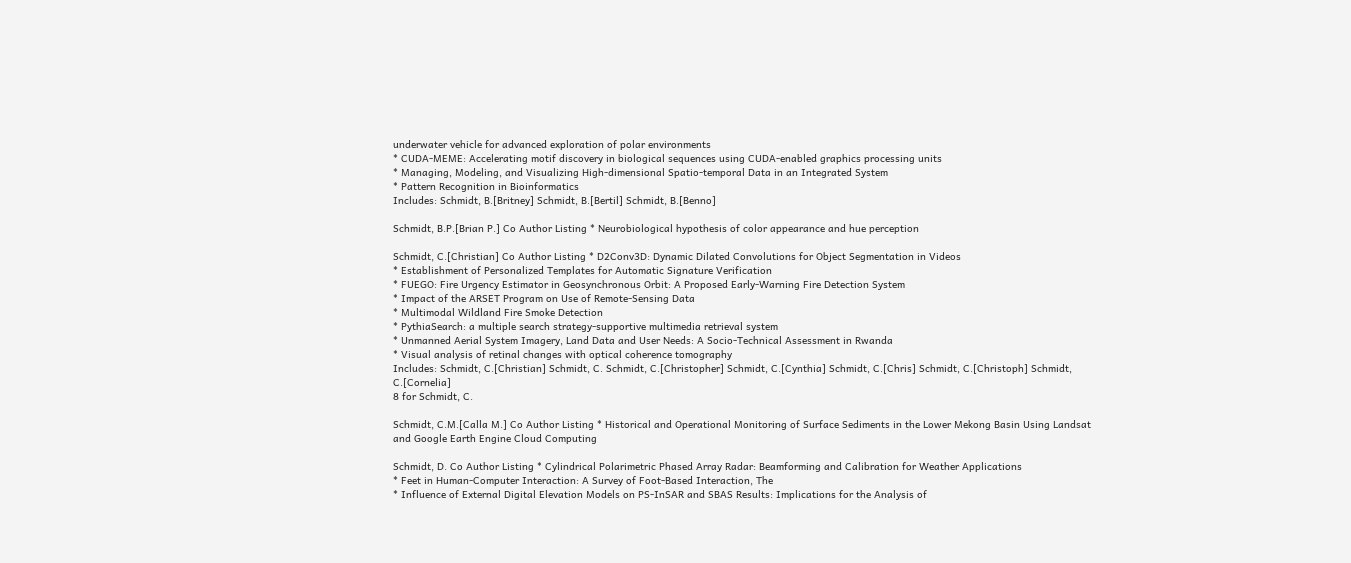underwater vehicle for advanced exploration of polar environments
* CUDA-MEME: Accelerating motif discovery in biological sequences using CUDA-enabled graphics processing units
* Managing, Modeling, and Visualizing High-dimensional Spatio-temporal Data in an Integrated System
* Pattern Recognition in Bioinformatics
Includes: Schmidt, B.[Britney] Schmidt, B.[Bertil] Schmidt, B.[Benno]

Schmidt, B.P.[Brian P.] Co Author Listing * Neurobiological hypothesis of color appearance and hue perception

Schmidt, C.[Christian] Co Author Listing * D2Conv3D: Dynamic Dilated Convolutions for Object Segmentation in Videos
* Establishment of Personalized Templates for Automatic Signature Verification
* FUEGO: Fire Urgency Estimator in Geosynchronous Orbit: A Proposed Early-Warning Fire Detection System
* Impact of the ARSET Program on Use of Remote-Sensing Data
* Multimodal Wildland Fire Smoke Detection
* PythiaSearch: a multiple search strategy-supportive multimedia retrieval system
* Unmanned Aerial System Imagery, Land Data and User Needs: A Socio-Technical Assessment in Rwanda
* Visual analysis of retinal changes with optical coherence tomography
Includes: Schmidt, C.[Christian] Schmidt, C. Schmidt, C.[Christopher] Schmidt, C.[Cynthia] Schmidt, C.[Chris] Schmidt, C.[Christoph] Schmidt, C.[Cornelia]
8 for Schmidt, C.

Schmidt, C.M.[Calla M.] Co Author Listing * Historical and Operational Monitoring of Surface Sediments in the Lower Mekong Basin Using Landsat and Google Earth Engine Cloud Computing

Schmidt, D. Co Author Listing * Cylindrical Polarimetric Phased Array Radar: Beamforming and Calibration for Weather Applications
* Feet in Human-Computer Interaction: A Survey of Foot-Based Interaction, The
* Influence of External Digital Elevation Models on PS-InSAR and SBAS Results: Implications for the Analysis of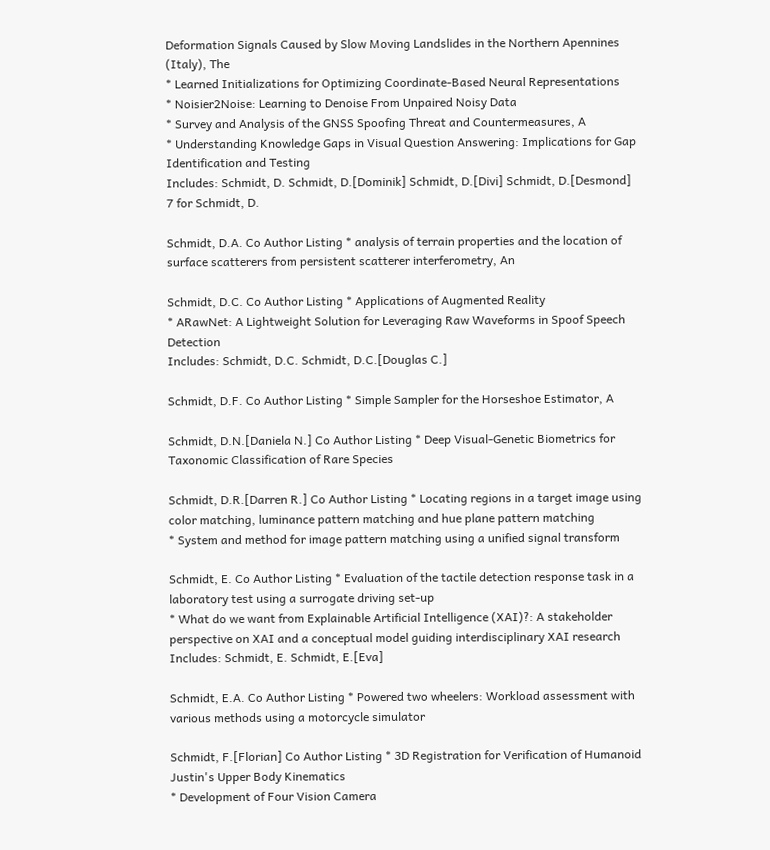Deformation Signals Caused by Slow Moving Landslides in the Northern Apennines (Italy), The
* Learned Initializations for Optimizing Coordinate-Based Neural Representations
* Noisier2Noise: Learning to Denoise From Unpaired Noisy Data
* Survey and Analysis of the GNSS Spoofing Threat and Countermeasures, A
* Understanding Knowledge Gaps in Visual Question Answering: Implications for Gap Identification and Testing
Includes: Schmidt, D. Schmidt, D.[Dominik] Schmidt, D.[Divi] Schmidt, D.[Desmond]
7 for Schmidt, D.

Schmidt, D.A. Co Author Listing * analysis of terrain properties and the location of surface scatterers from persistent scatterer interferometry, An

Schmidt, D.C. Co Author Listing * Applications of Augmented Reality
* ARawNet: A Lightweight Solution for Leveraging Raw Waveforms in Spoof Speech Detection
Includes: Schmidt, D.C. Schmidt, D.C.[Douglas C.]

Schmidt, D.F. Co Author Listing * Simple Sampler for the Horseshoe Estimator, A

Schmidt, D.N.[Daniela N.] Co Author Listing * Deep Visual-Genetic Biometrics for Taxonomic Classification of Rare Species

Schmidt, D.R.[Darren R.] Co Author Listing * Locating regions in a target image using color matching, luminance pattern matching and hue plane pattern matching
* System and method for image pattern matching using a unified signal transform

Schmidt, E. Co Author Listing * Evaluation of the tactile detection response task in a laboratory test using a surrogate driving set-up
* What do we want from Explainable Artificial Intelligence (XAI)?: A stakeholder perspective on XAI and a conceptual model guiding interdisciplinary XAI research
Includes: Schmidt, E. Schmidt, E.[Eva]

Schmidt, E.A. Co Author Listing * Powered two wheelers: Workload assessment with various methods using a motorcycle simulator

Schmidt, F.[Florian] Co Author Listing * 3D Registration for Verification of Humanoid Justin's Upper Body Kinematics
* Development of Four Vision Camera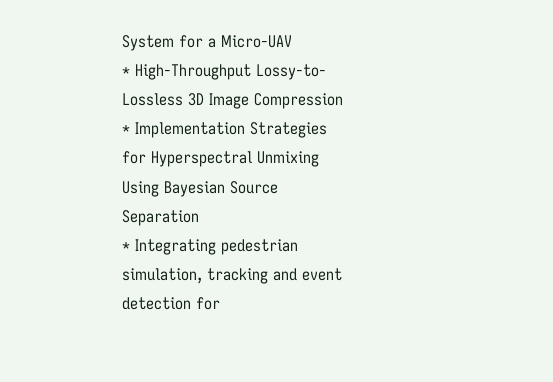System for a Micro-UAV
* High-Throughput Lossy-to-Lossless 3D Image Compression
* Implementation Strategies for Hyperspectral Unmixing Using Bayesian Source Separation
* Integrating pedestrian simulation, tracking and event detection for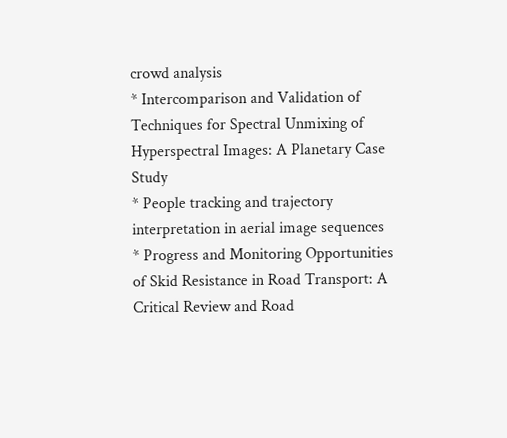crowd analysis
* Intercomparison and Validation of Techniques for Spectral Unmixing of Hyperspectral Images: A Planetary Case Study
* People tracking and trajectory interpretation in aerial image sequences
* Progress and Monitoring Opportunities of Skid Resistance in Road Transport: A Critical Review and Road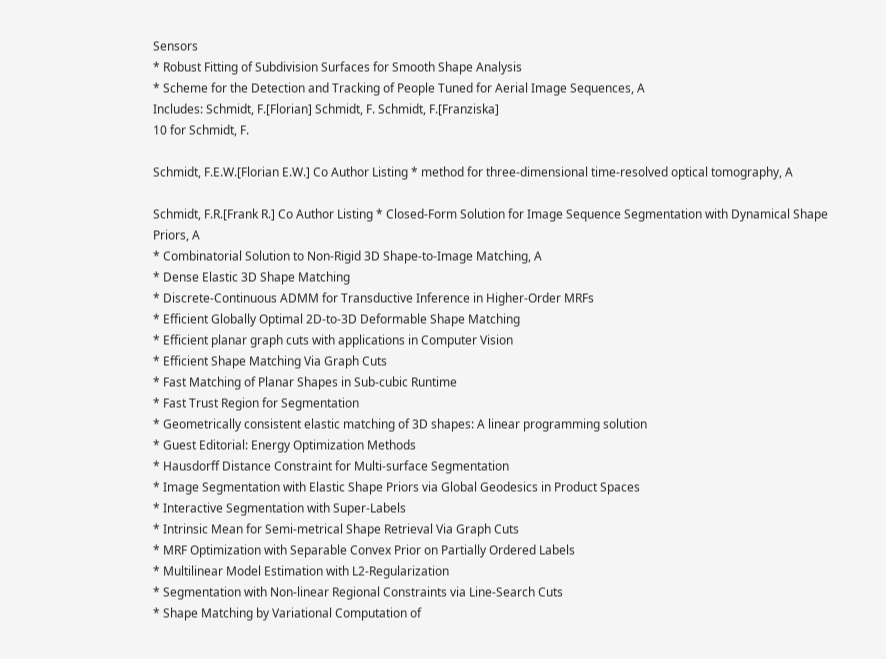Sensors
* Robust Fitting of Subdivision Surfaces for Smooth Shape Analysis
* Scheme for the Detection and Tracking of People Tuned for Aerial Image Sequences, A
Includes: Schmidt, F.[Florian] Schmidt, F. Schmidt, F.[Franziska]
10 for Schmidt, F.

Schmidt, F.E.W.[Florian E.W.] Co Author Listing * method for three-dimensional time-resolved optical tomography, A

Schmidt, F.R.[Frank R.] Co Author Listing * Closed-Form Solution for Image Sequence Segmentation with Dynamical Shape Priors, A
* Combinatorial Solution to Non-Rigid 3D Shape-to-Image Matching, A
* Dense Elastic 3D Shape Matching
* Discrete-Continuous ADMM for Transductive Inference in Higher-Order MRFs
* Efficient Globally Optimal 2D-to-3D Deformable Shape Matching
* Efficient planar graph cuts with applications in Computer Vision
* Efficient Shape Matching Via Graph Cuts
* Fast Matching of Planar Shapes in Sub-cubic Runtime
* Fast Trust Region for Segmentation
* Geometrically consistent elastic matching of 3D shapes: A linear programming solution
* Guest Editorial: Energy Optimization Methods
* Hausdorff Distance Constraint for Multi-surface Segmentation
* Image Segmentation with Elastic Shape Priors via Global Geodesics in Product Spaces
* Interactive Segmentation with Super-Labels
* Intrinsic Mean for Semi-metrical Shape Retrieval Via Graph Cuts
* MRF Optimization with Separable Convex Prior on Partially Ordered Labels
* Multilinear Model Estimation with L2-Regularization
* Segmentation with Non-linear Regional Constraints via Line-Search Cuts
* Shape Matching by Variational Computation of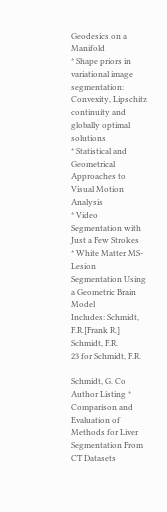Geodesics on a Manifold
* Shape priors in variational image segmentation: Convexity, Lipschitz continuity and globally optimal solutions
* Statistical and Geometrical Approaches to Visual Motion Analysis
* Video Segmentation with Just a Few Strokes
* White Matter MS-Lesion Segmentation Using a Geometric Brain Model
Includes: Schmidt, F.R.[Frank R.] Schmidt, F.R.
23 for Schmidt, F.R.

Schmidt, G. Co Author Listing * Comparison and Evaluation of Methods for Liver Segmentation From CT Datasets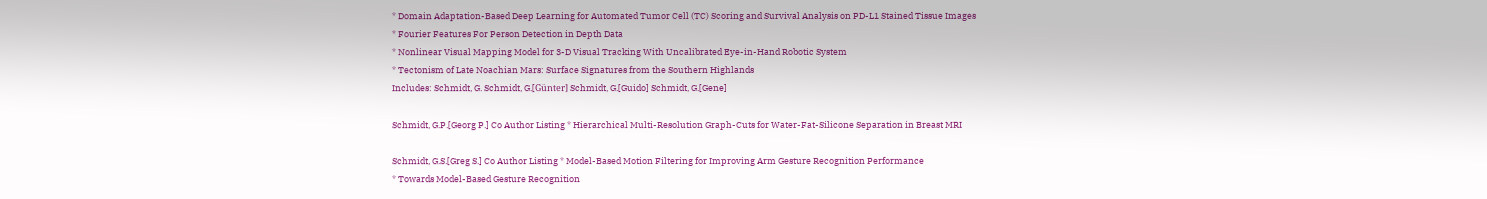* Domain Adaptation-Based Deep Learning for Automated Tumor Cell (TC) Scoring and Survival Analysis on PD-L1 Stained Tissue Images
* Fourier Features For Person Detection in Depth Data
* Nonlinear Visual Mapping Model for 3-D Visual Tracking With Uncalibrated Eye-in-Hand Robotic System
* Tectonism of Late Noachian Mars: Surface Signatures from the Southern Highlands
Includes: Schmidt, G. Schmidt, G.[Günter] Schmidt, G.[Guido] Schmidt, G.[Gene]

Schmidt, G.P.[Georg P.] Co Author Listing * Hierarchical Multi-Resolution Graph-Cuts for Water-Fat-Silicone Separation in Breast MRI

Schmidt, G.S.[Greg S.] Co Author Listing * Model-Based Motion Filtering for Improving Arm Gesture Recognition Performance
* Towards Model-Based Gesture Recognition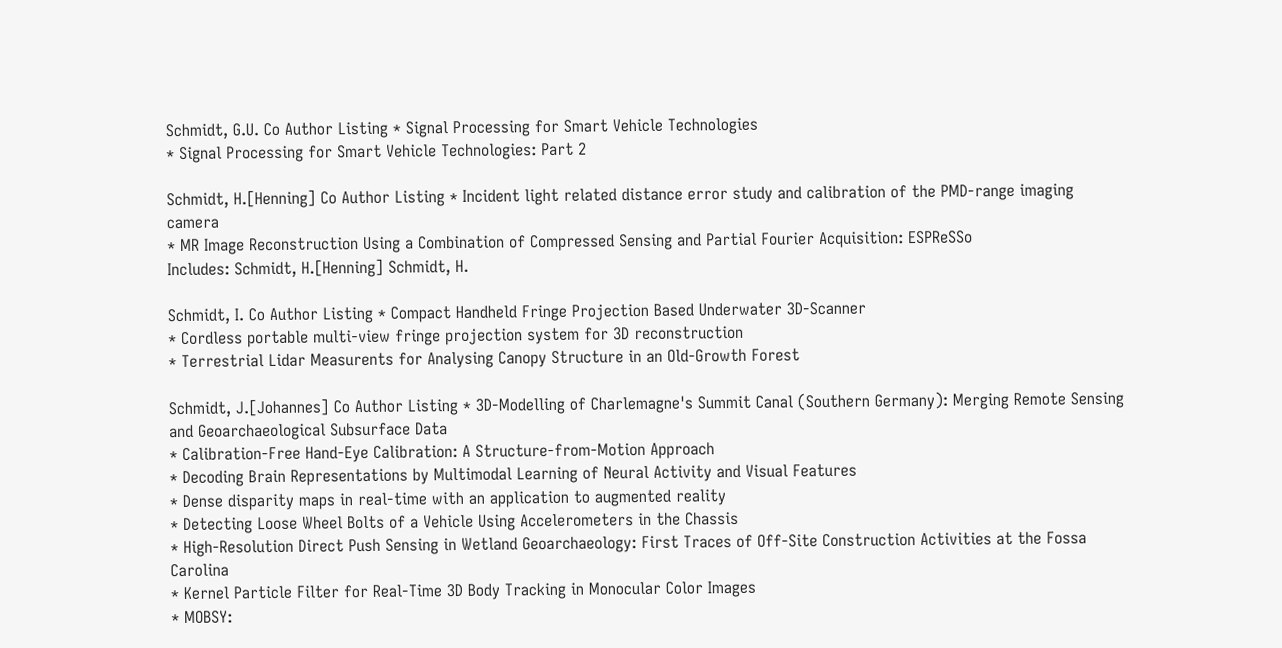Schmidt, G.U. Co Author Listing * Signal Processing for Smart Vehicle Technologies
* Signal Processing for Smart Vehicle Technologies: Part 2

Schmidt, H.[Henning] Co Author Listing * Incident light related distance error study and calibration of the PMD-range imaging camera
* MR Image Reconstruction Using a Combination of Compressed Sensing and Partial Fourier Acquisition: ESPReSSo
Includes: Schmidt, H.[Henning] Schmidt, H.

Schmidt, I. Co Author Listing * Compact Handheld Fringe Projection Based Underwater 3D-Scanner
* Cordless portable multi-view fringe projection system for 3D reconstruction
* Terrestrial Lidar Measurents for Analysing Canopy Structure in an Old-Growth Forest

Schmidt, J.[Johannes] Co Author Listing * 3D-Modelling of Charlemagne's Summit Canal (Southern Germany): Merging Remote Sensing and Geoarchaeological Subsurface Data
* Calibration-Free Hand-Eye Calibration: A Structure-from-Motion Approach
* Decoding Brain Representations by Multimodal Learning of Neural Activity and Visual Features
* Dense disparity maps in real-time with an application to augmented reality
* Detecting Loose Wheel Bolts of a Vehicle Using Accelerometers in the Chassis
* High-Resolution Direct Push Sensing in Wetland Geoarchaeology: First Traces of Off-Site Construction Activities at the Fossa Carolina
* Kernel Particle Filter for Real-Time 3D Body Tracking in Monocular Color Images
* MOBSY: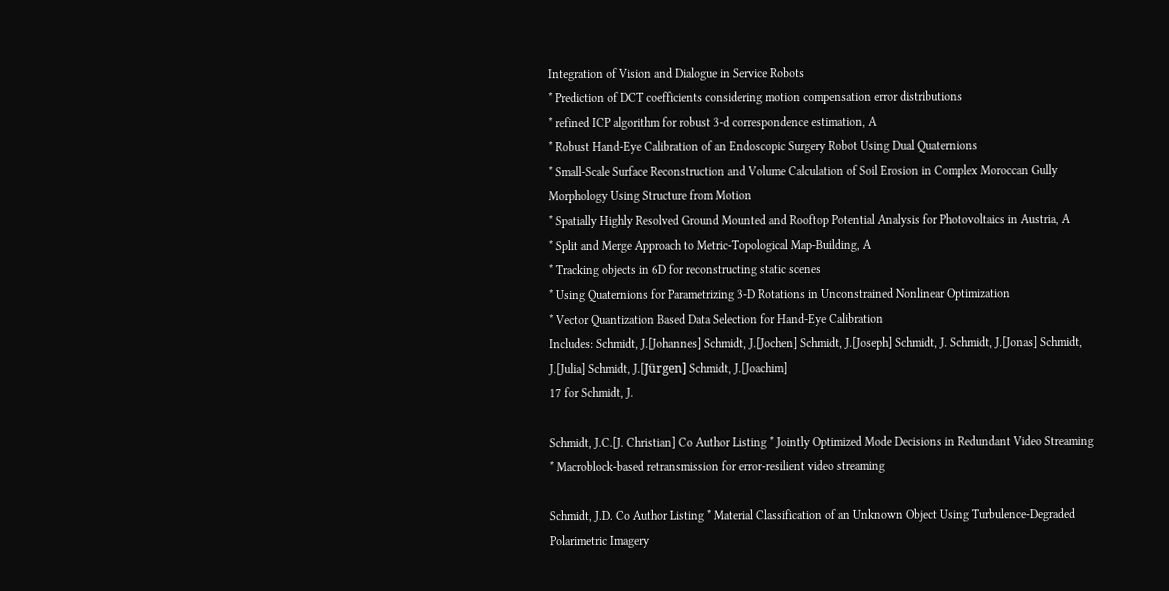Integration of Vision and Dialogue in Service Robots
* Prediction of DCT coefficients considering motion compensation error distributions
* refined ICP algorithm for robust 3-d correspondence estimation, A
* Robust Hand-Eye Calibration of an Endoscopic Surgery Robot Using Dual Quaternions
* Small-Scale Surface Reconstruction and Volume Calculation of Soil Erosion in Complex Moroccan Gully Morphology Using Structure from Motion
* Spatially Highly Resolved Ground Mounted and Rooftop Potential Analysis for Photovoltaics in Austria, A
* Split and Merge Approach to Metric-Topological Map-Building, A
* Tracking objects in 6D for reconstructing static scenes
* Using Quaternions for Parametrizing 3-D Rotations in Unconstrained Nonlinear Optimization
* Vector Quantization Based Data Selection for Hand-Eye Calibration
Includes: Schmidt, J.[Johannes] Schmidt, J.[Jochen] Schmidt, J.[Joseph] Schmidt, J. Schmidt, J.[Jonas] Schmidt, J.[Julia] Schmidt, J.[Jürgen] Schmidt, J.[Joachim]
17 for Schmidt, J.

Schmidt, J.C.[J. Christian] Co Author Listing * Jointly Optimized Mode Decisions in Redundant Video Streaming
* Macroblock-based retransmission for error-resilient video streaming

Schmidt, J.D. Co Author Listing * Material Classification of an Unknown Object Using Turbulence-Degraded Polarimetric Imagery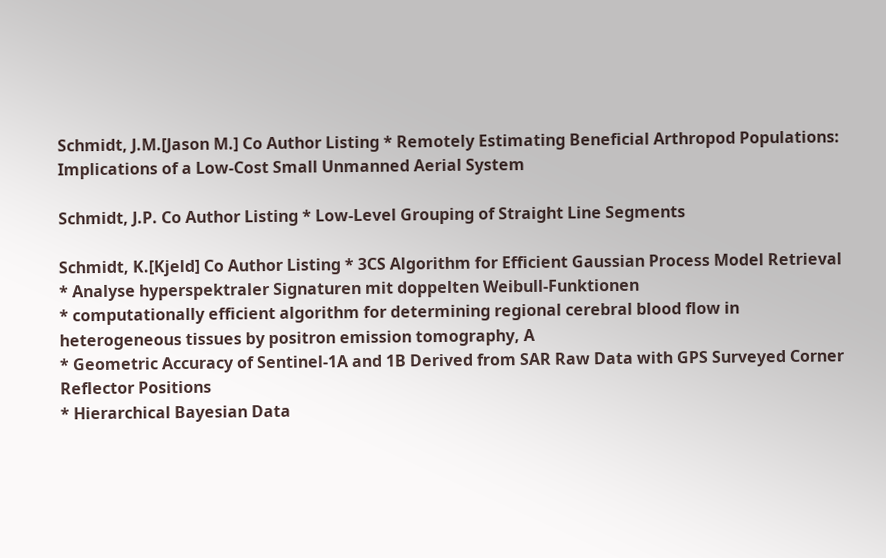Schmidt, J.M.[Jason M.] Co Author Listing * Remotely Estimating Beneficial Arthropod Populations: Implications of a Low-Cost Small Unmanned Aerial System

Schmidt, J.P. Co Author Listing * Low-Level Grouping of Straight Line Segments

Schmidt, K.[Kjeld] Co Author Listing * 3CS Algorithm for Efficient Gaussian Process Model Retrieval
* Analyse hyperspektraler Signaturen mit doppelten Weibull-Funktionen
* computationally efficient algorithm for determining regional cerebral blood flow in heterogeneous tissues by positron emission tomography, A
* Geometric Accuracy of Sentinel-1A and 1B Derived from SAR Raw Data with GPS Surveyed Corner Reflector Positions
* Hierarchical Bayesian Data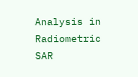Analysis in Radiometric SAR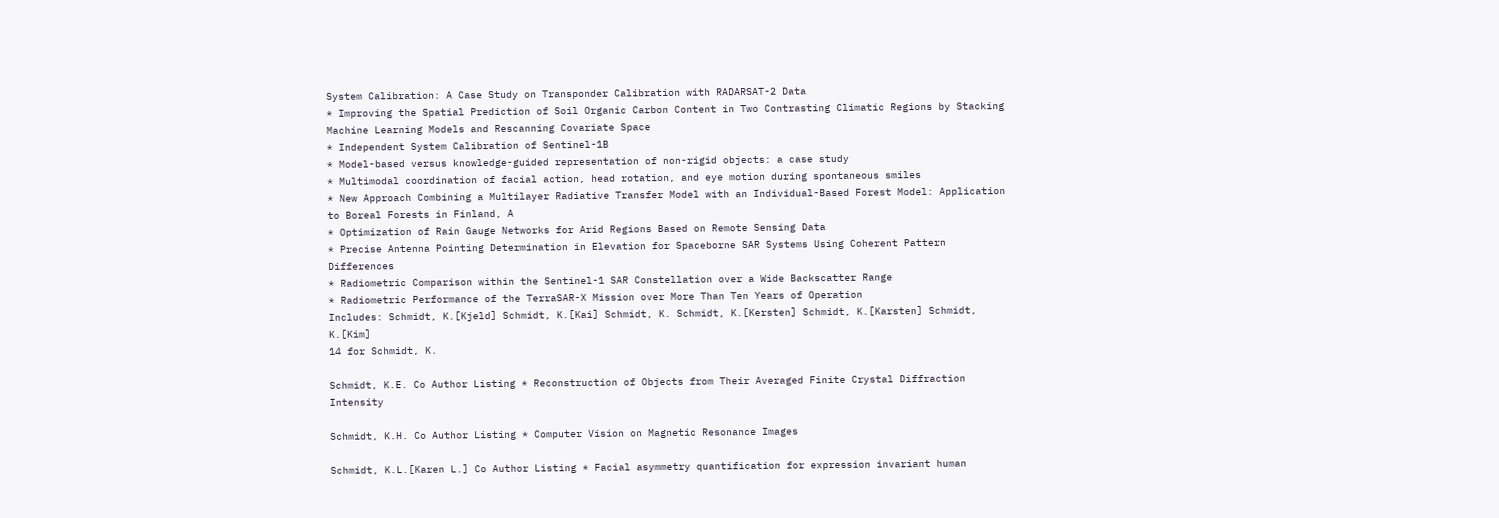System Calibration: A Case Study on Transponder Calibration with RADARSAT-2 Data
* Improving the Spatial Prediction of Soil Organic Carbon Content in Two Contrasting Climatic Regions by Stacking Machine Learning Models and Rescanning Covariate Space
* Independent System Calibration of Sentinel-1B
* Model-based versus knowledge-guided representation of non-rigid objects: a case study
* Multimodal coordination of facial action, head rotation, and eye motion during spontaneous smiles
* New Approach Combining a Multilayer Radiative Transfer Model with an Individual-Based Forest Model: Application to Boreal Forests in Finland, A
* Optimization of Rain Gauge Networks for Arid Regions Based on Remote Sensing Data
* Precise Antenna Pointing Determination in Elevation for Spaceborne SAR Systems Using Coherent Pattern Differences
* Radiometric Comparison within the Sentinel-1 SAR Constellation over a Wide Backscatter Range
* Radiometric Performance of the TerraSAR-X Mission over More Than Ten Years of Operation
Includes: Schmidt, K.[Kjeld] Schmidt, K.[Kai] Schmidt, K. Schmidt, K.[Kersten] Schmidt, K.[Karsten] Schmidt, K.[Kim]
14 for Schmidt, K.

Schmidt, K.E. Co Author Listing * Reconstruction of Objects from Their Averaged Finite Crystal Diffraction Intensity

Schmidt, K.H. Co Author Listing * Computer Vision on Magnetic Resonance Images

Schmidt, K.L.[Karen L.] Co Author Listing * Facial asymmetry quantification for expression invariant human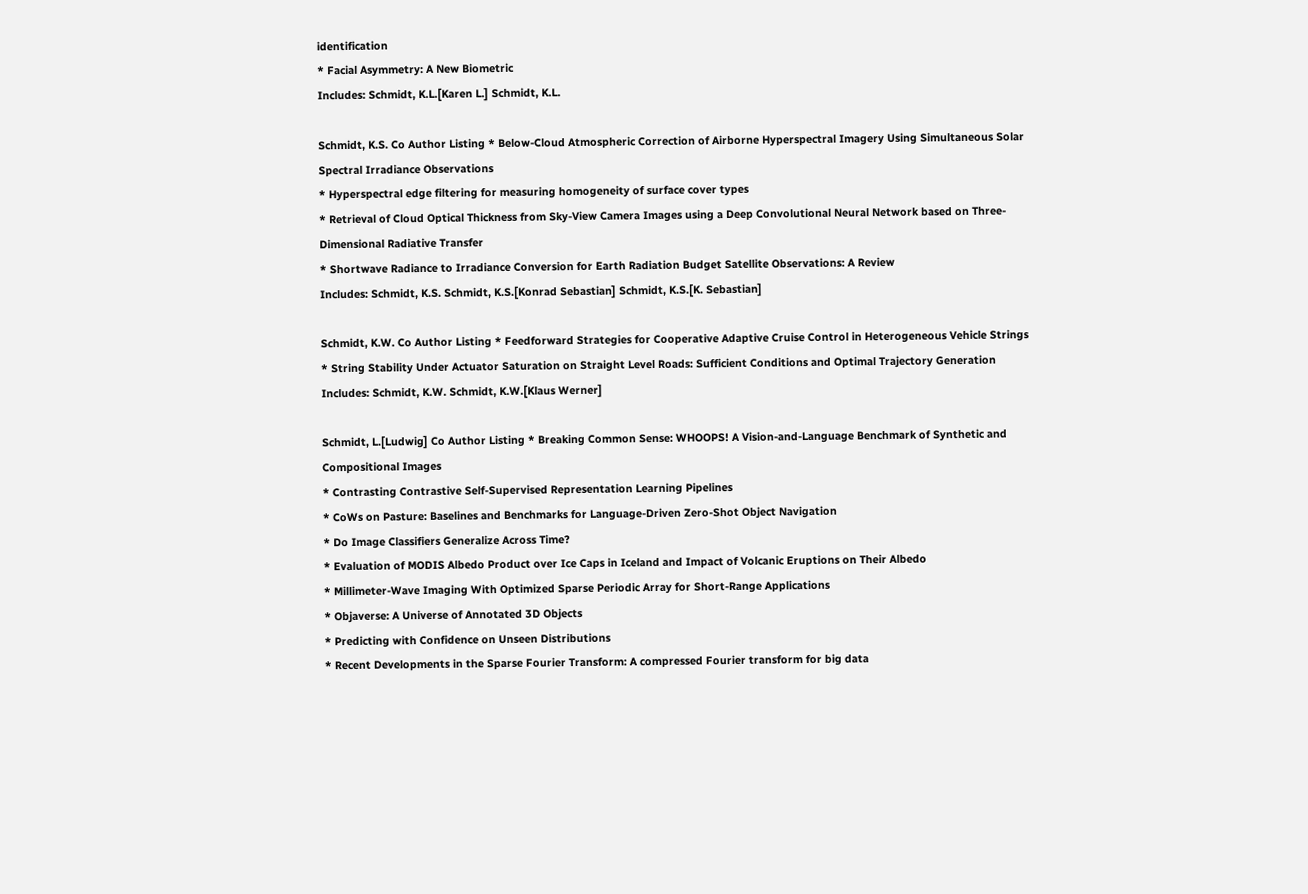identification
* Facial Asymmetry: A New Biometric
Includes: Schmidt, K.L.[Karen L.] Schmidt, K.L.

Schmidt, K.S. Co Author Listing * Below-Cloud Atmospheric Correction of Airborne Hyperspectral Imagery Using Simultaneous Solar Spectral Irradiance Observations
* Hyperspectral edge filtering for measuring homogeneity of surface cover types
* Retrieval of Cloud Optical Thickness from Sky-View Camera Images using a Deep Convolutional Neural Network based on Three-Dimensional Radiative Transfer
* Shortwave Radiance to Irradiance Conversion for Earth Radiation Budget Satellite Observations: A Review
Includes: Schmidt, K.S. Schmidt, K.S.[Konrad Sebastian] Schmidt, K.S.[K. Sebastian]

Schmidt, K.W. Co Author Listing * Feedforward Strategies for Cooperative Adaptive Cruise Control in Heterogeneous Vehicle Strings
* String Stability Under Actuator Saturation on Straight Level Roads: Sufficient Conditions and Optimal Trajectory Generation
Includes: Schmidt, K.W. Schmidt, K.W.[Klaus Werner]

Schmidt, L.[Ludwig] Co Author Listing * Breaking Common Sense: WHOOPS! A Vision-and-Language Benchmark of Synthetic and Compositional Images
* Contrasting Contrastive Self-Supervised Representation Learning Pipelines
* CoWs on Pasture: Baselines and Benchmarks for Language-Driven Zero-Shot Object Navigation
* Do Image Classifiers Generalize Across Time?
* Evaluation of MODIS Albedo Product over Ice Caps in Iceland and Impact of Volcanic Eruptions on Their Albedo
* Millimeter-Wave Imaging With Optimized Sparse Periodic Array for Short-Range Applications
* Objaverse: A Universe of Annotated 3D Objects
* Predicting with Confidence on Unseen Distributions
* Recent Developments in the Sparse Fourier Transform: A compressed Fourier transform for big data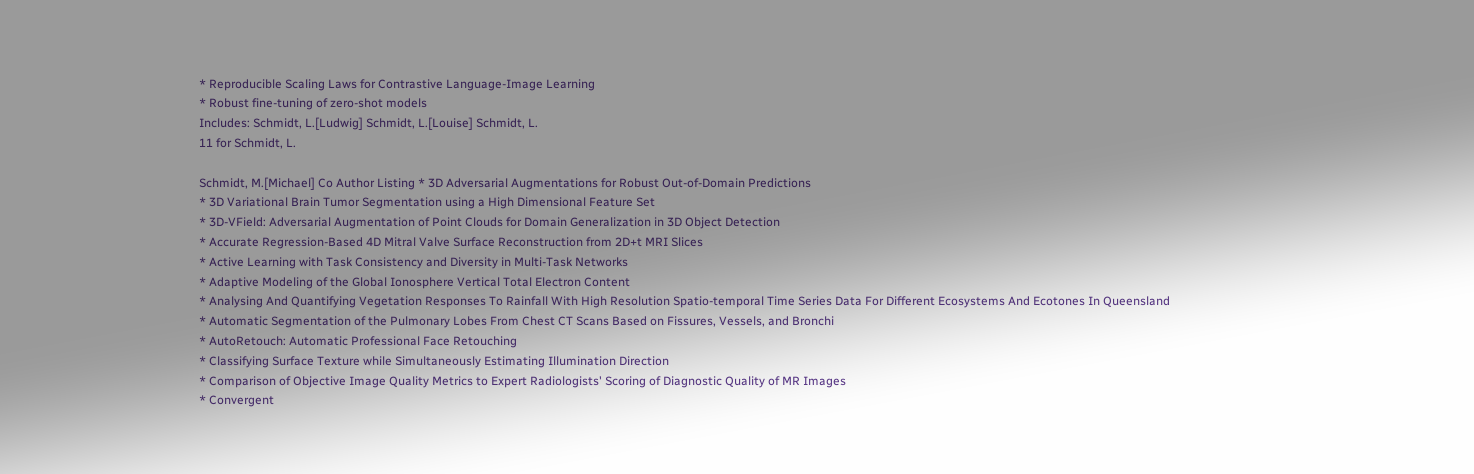* Reproducible Scaling Laws for Contrastive Language-Image Learning
* Robust fine-tuning of zero-shot models
Includes: Schmidt, L.[Ludwig] Schmidt, L.[Louise] Schmidt, L.
11 for Schmidt, L.

Schmidt, M.[Michael] Co Author Listing * 3D Adversarial Augmentations for Robust Out-of-Domain Predictions
* 3D Variational Brain Tumor Segmentation using a High Dimensional Feature Set
* 3D-VField: Adversarial Augmentation of Point Clouds for Domain Generalization in 3D Object Detection
* Accurate Regression-Based 4D Mitral Valve Surface Reconstruction from 2D+t MRI Slices
* Active Learning with Task Consistency and Diversity in Multi-Task Networks
* Adaptive Modeling of the Global Ionosphere Vertical Total Electron Content
* Analysing And Quantifying Vegetation Responses To Rainfall With High Resolution Spatio-temporal Time Series Data For Different Ecosystems And Ecotones In Queensland
* Automatic Segmentation of the Pulmonary Lobes From Chest CT Scans Based on Fissures, Vessels, and Bronchi
* AutoRetouch: Automatic Professional Face Retouching
* Classifying Surface Texture while Simultaneously Estimating Illumination Direction
* Comparison of Objective Image Quality Metrics to Expert Radiologists' Scoring of Diagnostic Quality of MR Images
* Convergent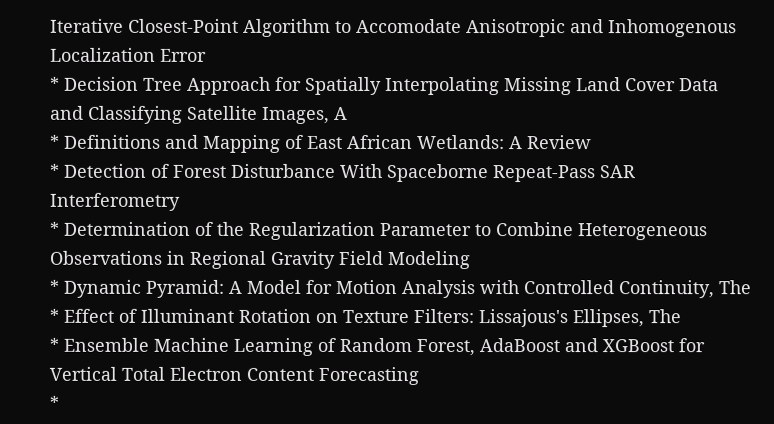Iterative Closest-Point Algorithm to Accomodate Anisotropic and Inhomogenous Localization Error
* Decision Tree Approach for Spatially Interpolating Missing Land Cover Data and Classifying Satellite Images, A
* Definitions and Mapping of East African Wetlands: A Review
* Detection of Forest Disturbance With Spaceborne Repeat-Pass SAR Interferometry
* Determination of the Regularization Parameter to Combine Heterogeneous Observations in Regional Gravity Field Modeling
* Dynamic Pyramid: A Model for Motion Analysis with Controlled Continuity, The
* Effect of Illuminant Rotation on Texture Filters: Lissajous's Ellipses, The
* Ensemble Machine Learning of Random Forest, AdaBoost and XGBoost for Vertical Total Electron Content Forecasting
*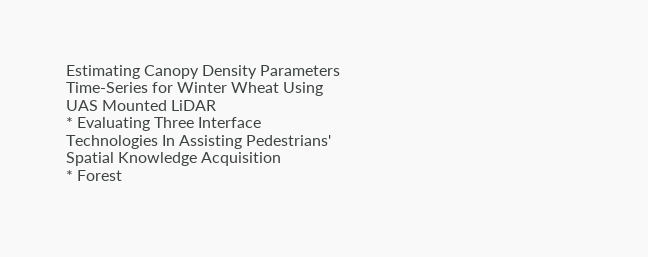Estimating Canopy Density Parameters Time-Series for Winter Wheat Using UAS Mounted LiDAR
* Evaluating Three Interface Technologies In Assisting Pedestrians' Spatial Knowledge Acquisition
* Forest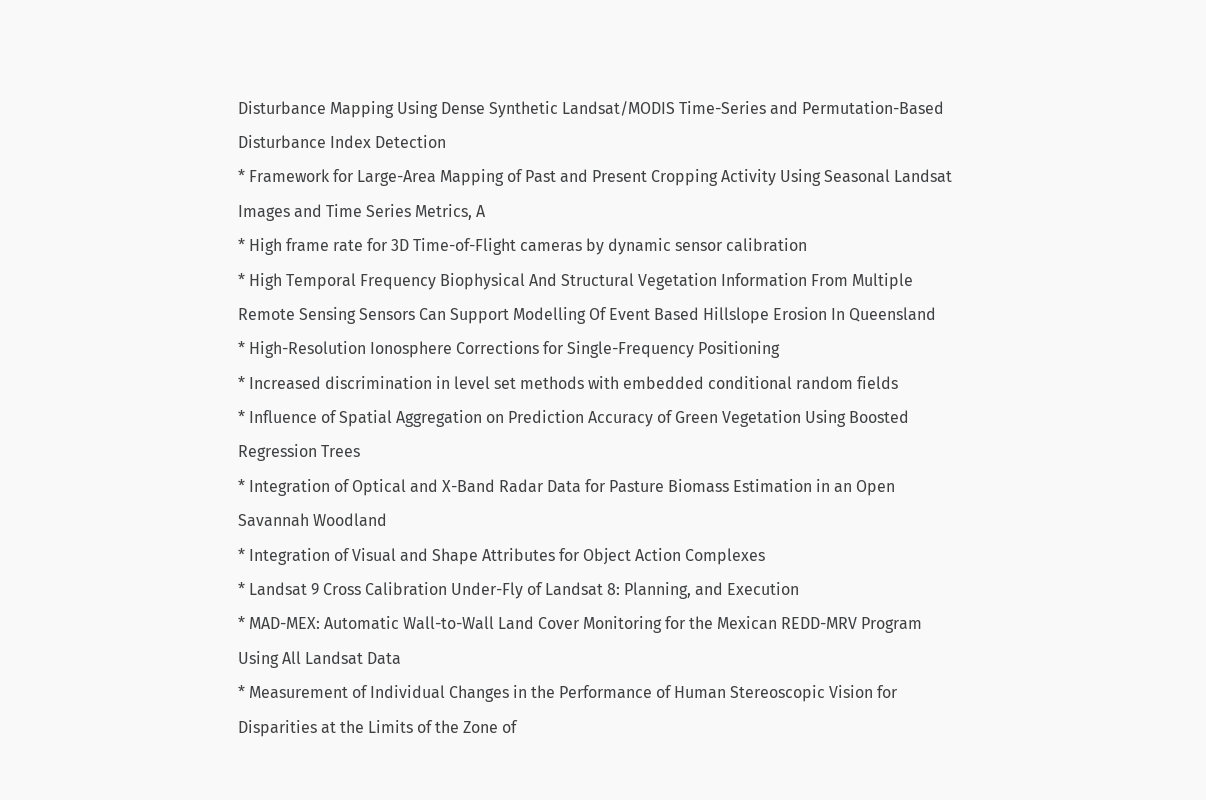Disturbance Mapping Using Dense Synthetic Landsat/MODIS Time-Series and Permutation-Based Disturbance Index Detection
* Framework for Large-Area Mapping of Past and Present Cropping Activity Using Seasonal Landsat Images and Time Series Metrics, A
* High frame rate for 3D Time-of-Flight cameras by dynamic sensor calibration
* High Temporal Frequency Biophysical And Structural Vegetation Information From Multiple Remote Sensing Sensors Can Support Modelling Of Event Based Hillslope Erosion In Queensland
* High-Resolution Ionosphere Corrections for Single-Frequency Positioning
* Increased discrimination in level set methods with embedded conditional random fields
* Influence of Spatial Aggregation on Prediction Accuracy of Green Vegetation Using Boosted Regression Trees
* Integration of Optical and X-Band Radar Data for Pasture Biomass Estimation in an Open Savannah Woodland
* Integration of Visual and Shape Attributes for Object Action Complexes
* Landsat 9 Cross Calibration Under-Fly of Landsat 8: Planning, and Execution
* MAD-MEX: Automatic Wall-to-Wall Land Cover Monitoring for the Mexican REDD-MRV Program Using All Landsat Data
* Measurement of Individual Changes in the Performance of Human Stereoscopic Vision for Disparities at the Limits of the Zone of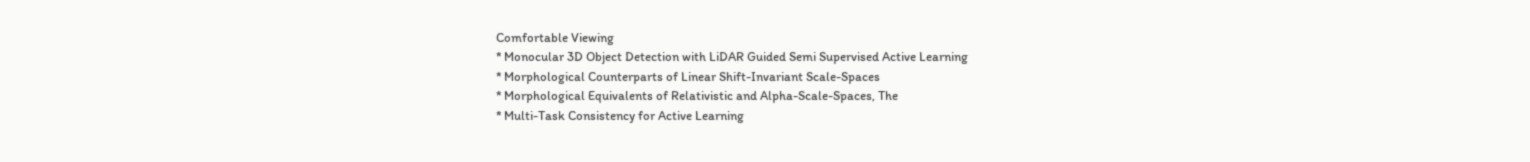Comfortable Viewing
* Monocular 3D Object Detection with LiDAR Guided Semi Supervised Active Learning
* Morphological Counterparts of Linear Shift-Invariant Scale-Spaces
* Morphological Equivalents of Relativistic and Alpha-Scale-Spaces, The
* Multi-Task Consistency for Active Learning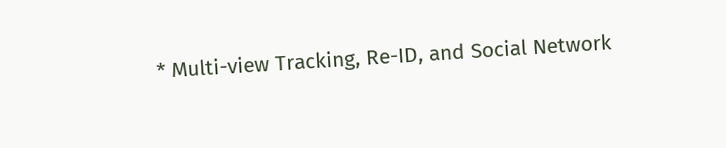* Multi-view Tracking, Re-ID, and Social Network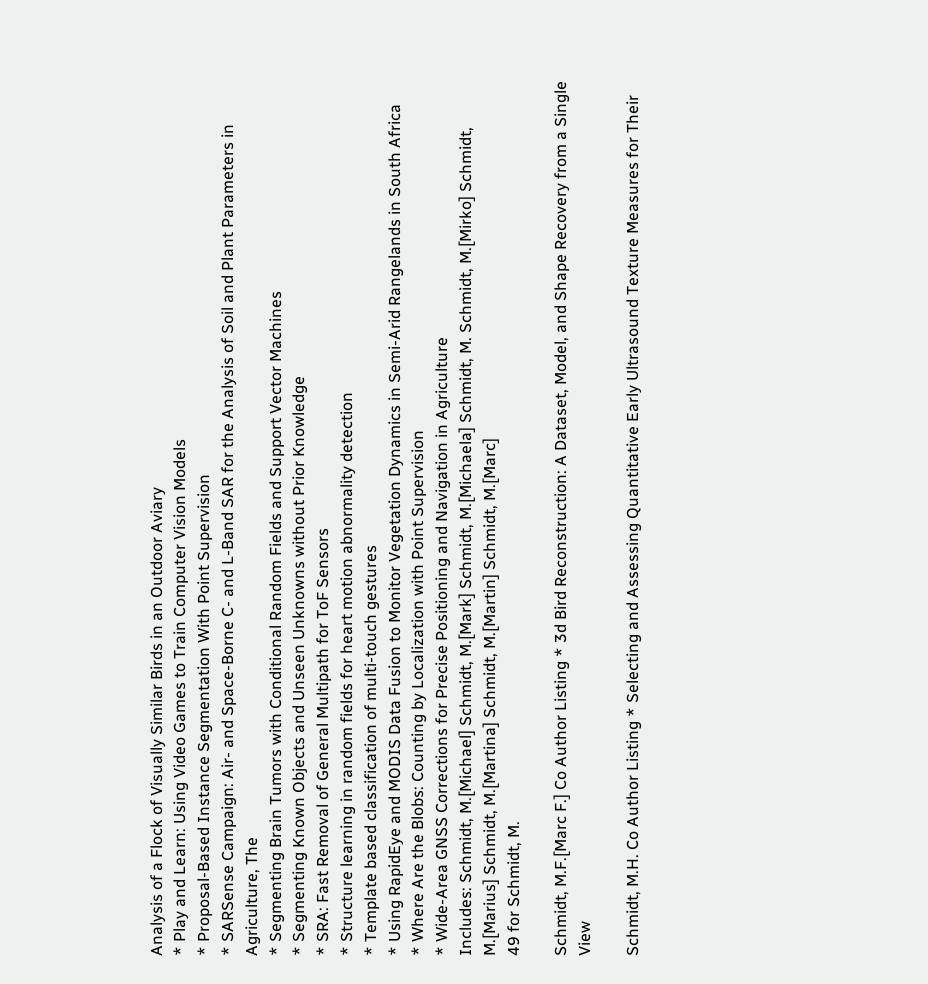Analysis of a Flock of Visually Similar Birds in an Outdoor Aviary
* Play and Learn: Using Video Games to Train Computer Vision Models
* Proposal-Based Instance Segmentation With Point Supervision
* SARSense Campaign: Air- and Space-Borne C- and L-Band SAR for the Analysis of Soil and Plant Parameters in Agriculture, The
* Segmenting Brain Tumors with Conditional Random Fields and Support Vector Machines
* Segmenting Known Objects and Unseen Unknowns without Prior Knowledge
* SRA: Fast Removal of General Multipath for ToF Sensors
* Structure learning in random fields for heart motion abnormality detection
* Template based classification of multi-touch gestures
* Using RapidEye and MODIS Data Fusion to Monitor Vegetation Dynamics in Semi-Arid Rangelands in South Africa
* Where Are the Blobs: Counting by Localization with Point Supervision
* Wide-Area GNSS Corrections for Precise Positioning and Navigation in Agriculture
Includes: Schmidt, M.[Michael] Schmidt, M.[Mark] Schmidt, M.[Michaela] Schmidt, M. Schmidt, M.[Mirko] Schmidt, M.[Marius] Schmidt, M.[Martina] Schmidt, M.[Martin] Schmidt, M.[Marc]
49 for Schmidt, M.

Schmidt, M.F.[Marc F.] Co Author Listing * 3d Bird Reconstruction: A Dataset, Model, and Shape Recovery from a Single View

Schmidt, M.H. Co Author Listing * Selecting and Assessing Quantitative Early Ultrasound Texture Measures for Their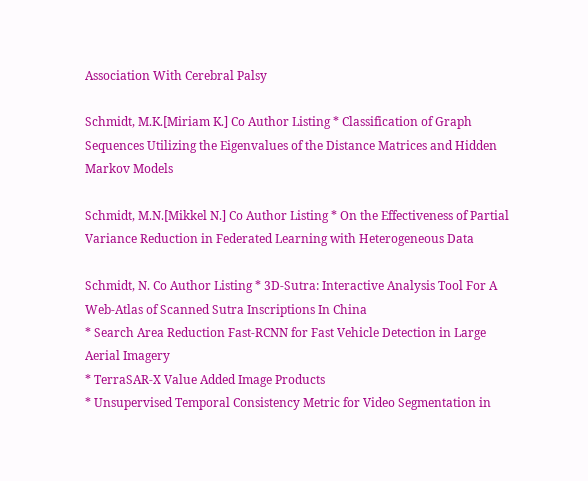Association With Cerebral Palsy

Schmidt, M.K.[Miriam K.] Co Author Listing * Classification of Graph Sequences Utilizing the Eigenvalues of the Distance Matrices and Hidden Markov Models

Schmidt, M.N.[Mikkel N.] Co Author Listing * On the Effectiveness of Partial Variance Reduction in Federated Learning with Heterogeneous Data

Schmidt, N. Co Author Listing * 3D-Sutra: Interactive Analysis Tool For A Web-Atlas of Scanned Sutra Inscriptions In China
* Search Area Reduction Fast-RCNN for Fast Vehicle Detection in Large Aerial Imagery
* TerraSAR-X Value Added Image Products
* Unsupervised Temporal Consistency Metric for Video Segmentation in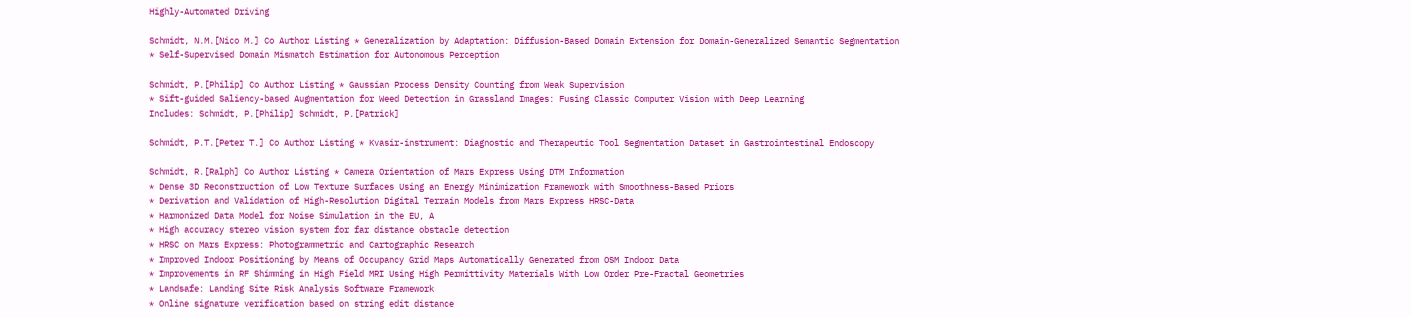Highly-Automated Driving

Schmidt, N.M.[Nico M.] Co Author Listing * Generalization by Adaptation: Diffusion-Based Domain Extension for Domain-Generalized Semantic Segmentation
* Self-Supervised Domain Mismatch Estimation for Autonomous Perception

Schmidt, P.[Philip] Co Author Listing * Gaussian Process Density Counting from Weak Supervision
* Sift-guided Saliency-based Augmentation for Weed Detection in Grassland Images: Fusing Classic Computer Vision with Deep Learning
Includes: Schmidt, P.[Philip] Schmidt, P.[Patrick]

Schmidt, P.T.[Peter T.] Co Author Listing * Kvasir-instrument: Diagnostic and Therapeutic Tool Segmentation Dataset in Gastrointestinal Endoscopy

Schmidt, R.[Ralph] Co Author Listing * Camera Orientation of Mars Express Using DTM Information
* Dense 3D Reconstruction of Low Texture Surfaces Using an Energy Minimization Framework with Smoothness-Based Priors
* Derivation and Validation of High-Resolution Digital Terrain Models from Mars Express HRSC-Data
* Harmonized Data Model for Noise Simulation in the EU, A
* High accuracy stereo vision system for far distance obstacle detection
* HRSC on Mars Express: Photogrammetric and Cartographic Research
* Improved Indoor Positioning by Means of Occupancy Grid Maps Automatically Generated from OSM Indoor Data
* Improvements in RF Shimming in High Field MRI Using High Permittivity Materials With Low Order Pre-Fractal Geometries
* Landsafe: Landing Site Risk Analysis Software Framework
* Online signature verification based on string edit distance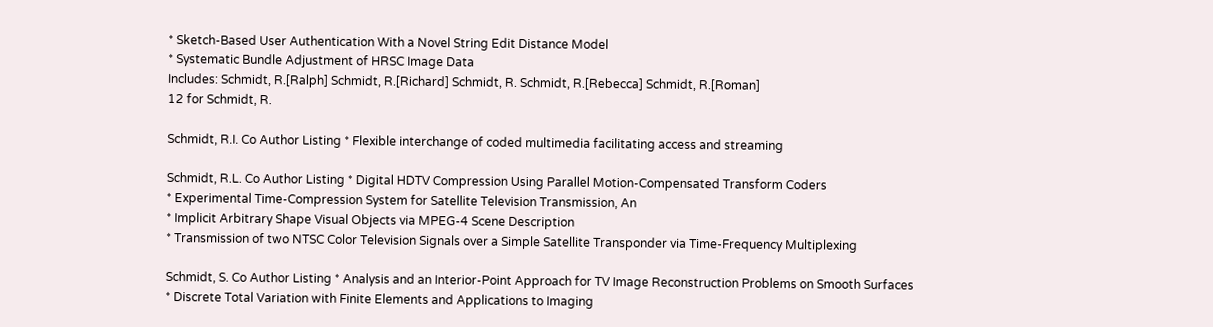* Sketch-Based User Authentication With a Novel String Edit Distance Model
* Systematic Bundle Adjustment of HRSC Image Data
Includes: Schmidt, R.[Ralph] Schmidt, R.[Richard] Schmidt, R. Schmidt, R.[Rebecca] Schmidt, R.[Roman]
12 for Schmidt, R.

Schmidt, R.I. Co Author Listing * Flexible interchange of coded multimedia facilitating access and streaming

Schmidt, R.L. Co Author Listing * Digital HDTV Compression Using Parallel Motion-Compensated Transform Coders
* Experimental Time-Compression System for Satellite Television Transmission, An
* Implicit Arbitrary Shape Visual Objects via MPEG-4 Scene Description
* Transmission of two NTSC Color Television Signals over a Simple Satellite Transponder via Time-Frequency Multiplexing

Schmidt, S. Co Author Listing * Analysis and an Interior-Point Approach for TV Image Reconstruction Problems on Smooth Surfaces
* Discrete Total Variation with Finite Elements and Applications to Imaging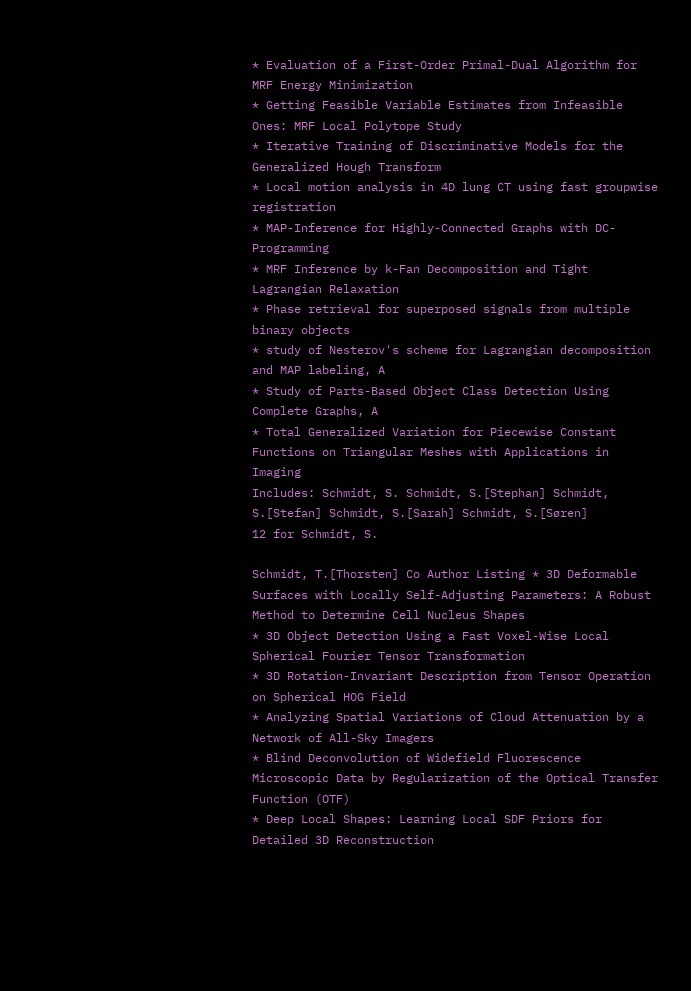* Evaluation of a First-Order Primal-Dual Algorithm for MRF Energy Minimization
* Getting Feasible Variable Estimates from Infeasible Ones: MRF Local Polytope Study
* Iterative Training of Discriminative Models for the Generalized Hough Transform
* Local motion analysis in 4D lung CT using fast groupwise registration
* MAP-Inference for Highly-Connected Graphs with DC-Programming
* MRF Inference by k-Fan Decomposition and Tight Lagrangian Relaxation
* Phase retrieval for superposed signals from multiple binary objects
* study of Nesterov's scheme for Lagrangian decomposition and MAP labeling, A
* Study of Parts-Based Object Class Detection Using Complete Graphs, A
* Total Generalized Variation for Piecewise Constant Functions on Triangular Meshes with Applications in Imaging
Includes: Schmidt, S. Schmidt, S.[Stephan] Schmidt, S.[Stefan] Schmidt, S.[Sarah] Schmidt, S.[Søren]
12 for Schmidt, S.

Schmidt, T.[Thorsten] Co Author Listing * 3D Deformable Surfaces with Locally Self-Adjusting Parameters: A Robust Method to Determine Cell Nucleus Shapes
* 3D Object Detection Using a Fast Voxel-Wise Local Spherical Fourier Tensor Transformation
* 3D Rotation-Invariant Description from Tensor Operation on Spherical HOG Field
* Analyzing Spatial Variations of Cloud Attenuation by a Network of All-Sky Imagers
* Blind Deconvolution of Widefield Fluorescence Microscopic Data by Regularization of the Optical Transfer Function (OTF)
* Deep Local Shapes: Learning Local SDF Priors for Detailed 3D Reconstruction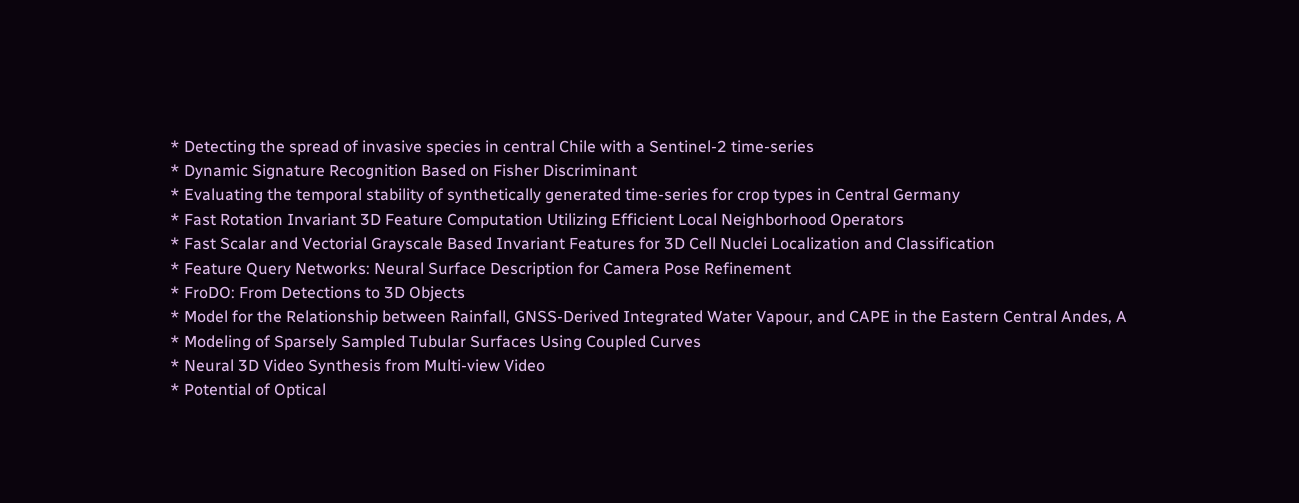* Detecting the spread of invasive species in central Chile with a Sentinel-2 time-series
* Dynamic Signature Recognition Based on Fisher Discriminant
* Evaluating the temporal stability of synthetically generated time-series for crop types in Central Germany
* Fast Rotation Invariant 3D Feature Computation Utilizing Efficient Local Neighborhood Operators
* Fast Scalar and Vectorial Grayscale Based Invariant Features for 3D Cell Nuclei Localization and Classification
* Feature Query Networks: Neural Surface Description for Camera Pose Refinement
* FroDO: From Detections to 3D Objects
* Model for the Relationship between Rainfall, GNSS-Derived Integrated Water Vapour, and CAPE in the Eastern Central Andes, A
* Modeling of Sparsely Sampled Tubular Surfaces Using Coupled Curves
* Neural 3D Video Synthesis from Multi-view Video
* Potential of Optical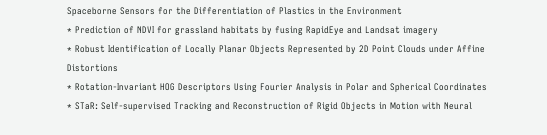Spaceborne Sensors for the Differentiation of Plastics in the Environment
* Prediction of NDVI for grassland habitats by fusing RapidEye and Landsat imagery
* Robust Identification of Locally Planar Objects Represented by 2D Point Clouds under Affine Distortions
* Rotation-Invariant HOG Descriptors Using Fourier Analysis in Polar and Spherical Coordinates
* STaR: Self-supervised Tracking and Reconstruction of Rigid Objects in Motion with Neural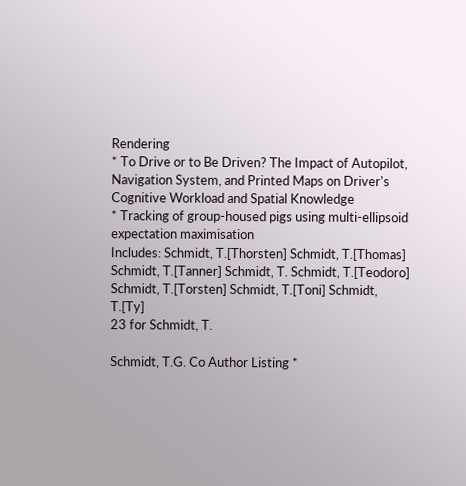Rendering
* To Drive or to Be Driven? The Impact of Autopilot, Navigation System, and Printed Maps on Driver's Cognitive Workload and Spatial Knowledge
* Tracking of group-housed pigs using multi-ellipsoid expectation maximisation
Includes: Schmidt, T.[Thorsten] Schmidt, T.[Thomas] Schmidt, T.[Tanner] Schmidt, T. Schmidt, T.[Teodoro] Schmidt, T.[Torsten] Schmidt, T.[Toni] Schmidt, T.[Ty]
23 for Schmidt, T.

Schmidt, T.G. Co Author Listing *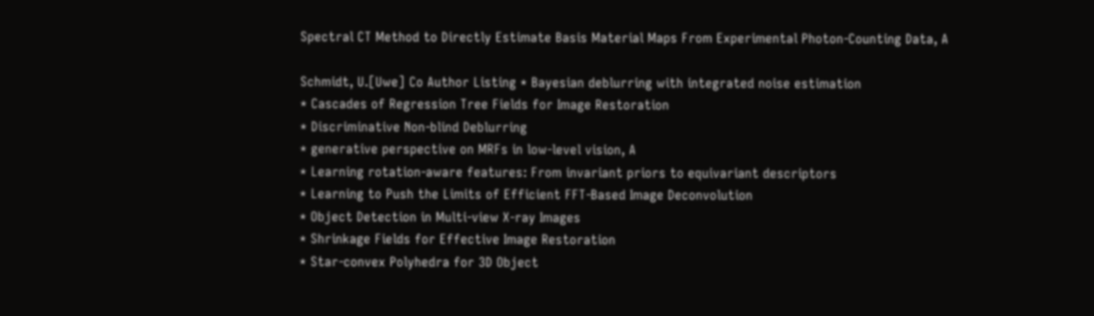Spectral CT Method to Directly Estimate Basis Material Maps From Experimental Photon-Counting Data, A

Schmidt, U.[Uwe] Co Author Listing * Bayesian deblurring with integrated noise estimation
* Cascades of Regression Tree Fields for Image Restoration
* Discriminative Non-blind Deblurring
* generative perspective on MRFs in low-level vision, A
* Learning rotation-aware features: From invariant priors to equivariant descriptors
* Learning to Push the Limits of Efficient FFT-Based Image Deconvolution
* Object Detection in Multi-view X-ray Images
* Shrinkage Fields for Effective Image Restoration
* Star-convex Polyhedra for 3D Object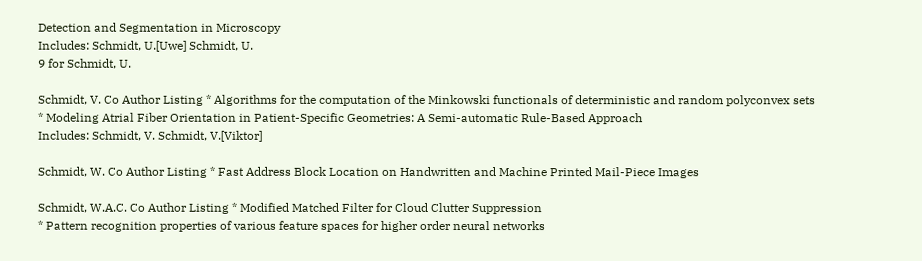Detection and Segmentation in Microscopy
Includes: Schmidt, U.[Uwe] Schmidt, U.
9 for Schmidt, U.

Schmidt, V. Co Author Listing * Algorithms for the computation of the Minkowski functionals of deterministic and random polyconvex sets
* Modeling Atrial Fiber Orientation in Patient-Specific Geometries: A Semi-automatic Rule-Based Approach
Includes: Schmidt, V. Schmidt, V.[Viktor]

Schmidt, W. Co Author Listing * Fast Address Block Location on Handwritten and Machine Printed Mail-Piece Images

Schmidt, W.A.C. Co Author Listing * Modified Matched Filter for Cloud Clutter Suppression
* Pattern recognition properties of various feature spaces for higher order neural networks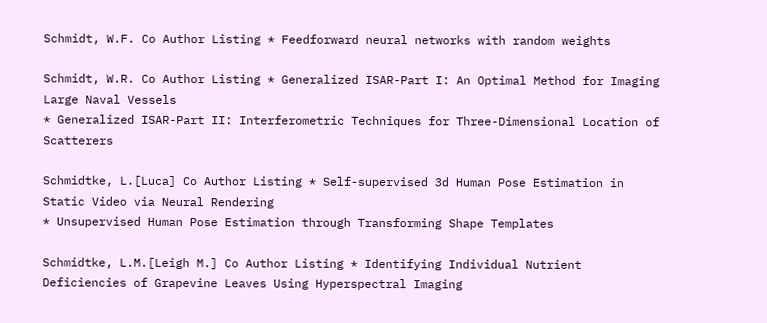Schmidt, W.F. Co Author Listing * Feedforward neural networks with random weights

Schmidt, W.R. Co Author Listing * Generalized ISAR-Part I: An Optimal Method for Imaging Large Naval Vessels
* Generalized ISAR-Part II: Interferometric Techniques for Three-Dimensional Location of Scatterers

Schmidtke, L.[Luca] Co Author Listing * Self-supervised 3d Human Pose Estimation in Static Video via Neural Rendering
* Unsupervised Human Pose Estimation through Transforming Shape Templates

Schmidtke, L.M.[Leigh M.] Co Author Listing * Identifying Individual Nutrient Deficiencies of Grapevine Leaves Using Hyperspectral Imaging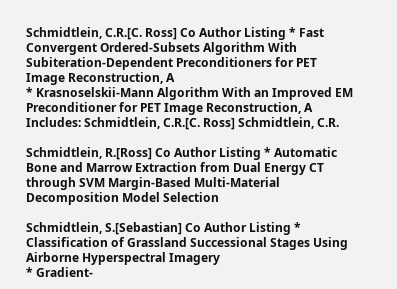Schmidtlein, C.R.[C. Ross] Co Author Listing * Fast Convergent Ordered-Subsets Algorithm With Subiteration-Dependent Preconditioners for PET Image Reconstruction, A
* Krasnoselskii-Mann Algorithm With an Improved EM Preconditioner for PET Image Reconstruction, A
Includes: Schmidtlein, C.R.[C. Ross] Schmidtlein, C.R.

Schmidtlein, R.[Ross] Co Author Listing * Automatic Bone and Marrow Extraction from Dual Energy CT through SVM Margin-Based Multi-Material Decomposition Model Selection

Schmidtlein, S.[Sebastian] Co Author Listing * Classification of Grassland Successional Stages Using Airborne Hyperspectral Imagery
* Gradient-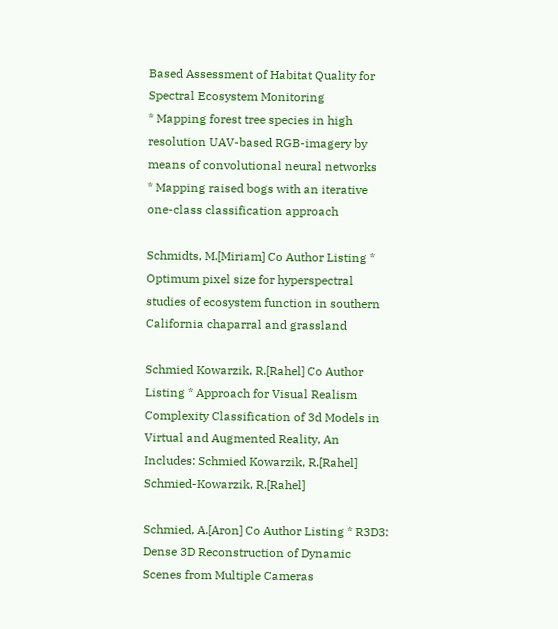Based Assessment of Habitat Quality for Spectral Ecosystem Monitoring
* Mapping forest tree species in high resolution UAV-based RGB-imagery by means of convolutional neural networks
* Mapping raised bogs with an iterative one-class classification approach

Schmidts, M.[Miriam] Co Author Listing * Optimum pixel size for hyperspectral studies of ecosystem function in southern California chaparral and grassland

Schmied Kowarzik, R.[Rahel] Co Author Listing * Approach for Visual Realism Complexity Classification of 3d Models in Virtual and Augmented Reality, An
Includes: Schmied Kowarzik, R.[Rahel] Schmied-Kowarzik, R.[Rahel]

Schmied, A.[Aron] Co Author Listing * R3D3: Dense 3D Reconstruction of Dynamic Scenes from Multiple Cameras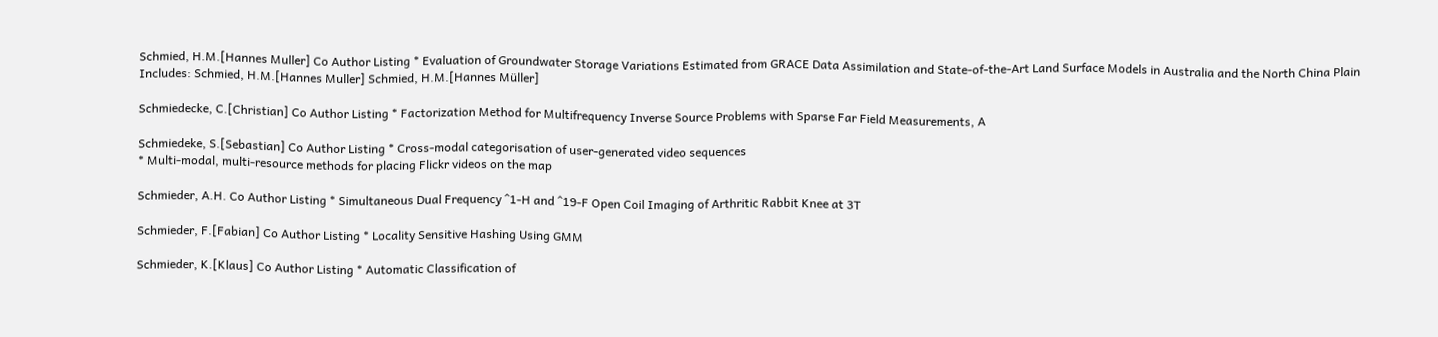Schmied, H.M.[Hannes Muller] Co Author Listing * Evaluation of Groundwater Storage Variations Estimated from GRACE Data Assimilation and State-of-the-Art Land Surface Models in Australia and the North China Plain
Includes: Schmied, H.M.[Hannes Muller] Schmied, H.M.[Hannes Müller]

Schmiedecke, C.[Christian] Co Author Listing * Factorization Method for Multifrequency Inverse Source Problems with Sparse Far Field Measurements, A

Schmiedeke, S.[Sebastian] Co Author Listing * Cross-modal categorisation of user-generated video sequences
* Multi-modal, multi-resource methods for placing Flickr videos on the map

Schmieder, A.H. Co Author Listing * Simultaneous Dual Frequency ^1-H and ^19-F Open Coil Imaging of Arthritic Rabbit Knee at 3T

Schmieder, F.[Fabian] Co Author Listing * Locality Sensitive Hashing Using GMM

Schmieder, K.[Klaus] Co Author Listing * Automatic Classification of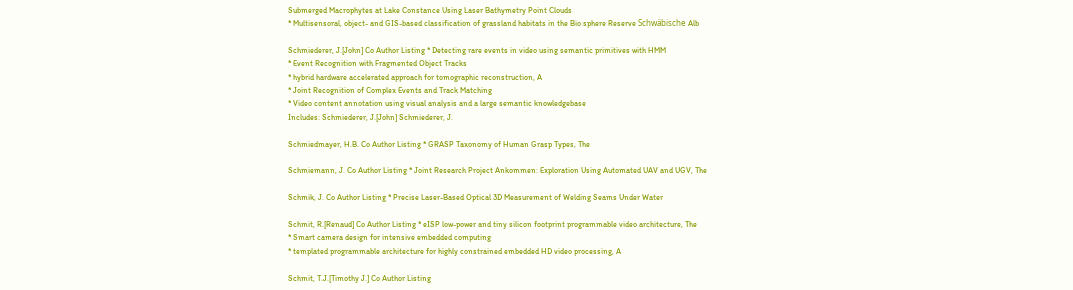Submerged Macrophytes at Lake Constance Using Laser Bathymetry Point Clouds
* Multisensoral, object- and GIS-based classification of grassland habitats in the Bio sphere Reserve Schwäbische Alb

Schmiederer, J.[John] Co Author Listing * Detecting rare events in video using semantic primitives with HMM
* Event Recognition with Fragmented Object Tracks
* hybrid hardware accelerated approach for tomographic reconstruction, A
* Joint Recognition of Complex Events and Track Matching
* Video content annotation using visual analysis and a large semantic knowledgebase
Includes: Schmiederer, J.[John] Schmiederer, J.

Schmiedmayer, H.B. Co Author Listing * GRASP Taxonomy of Human Grasp Types, The

Schmiemann, J. Co Author Listing * Joint Research Project Ankommen: Exploration Using Automated UAV and UGV, The

Schmik, J. Co Author Listing * Precise Laser-Based Optical 3D Measurement of Welding Seams Under Water

Schmit, R.[Renaud] Co Author Listing * eISP low-power and tiny silicon footprint programmable video architecture, The
* Smart camera design for intensive embedded computing
* templated programmable architecture for highly constrained embedded HD video processing, A

Schmit, T.J.[Timothy J.] Co Author Listing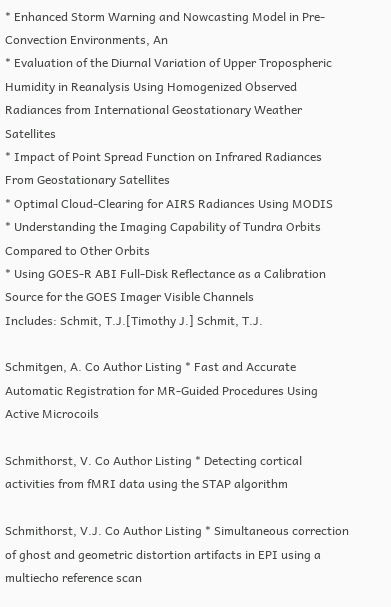* Enhanced Storm Warning and Nowcasting Model in Pre-Convection Environments, An
* Evaluation of the Diurnal Variation of Upper Tropospheric Humidity in Reanalysis Using Homogenized Observed Radiances from International Geostationary Weather Satellites
* Impact of Point Spread Function on Infrared Radiances From Geostationary Satellites
* Optimal Cloud-Clearing for AIRS Radiances Using MODIS
* Understanding the Imaging Capability of Tundra Orbits Compared to Other Orbits
* Using GOES-R ABI Full-Disk Reflectance as a Calibration Source for the GOES Imager Visible Channels
Includes: Schmit, T.J.[Timothy J.] Schmit, T.J.

Schmitgen, A. Co Author Listing * Fast and Accurate Automatic Registration for MR-Guided Procedures Using Active Microcoils

Schmithorst, V. Co Author Listing * Detecting cortical activities from fMRI data using the STAP algorithm

Schmithorst, V.J. Co Author Listing * Simultaneous correction of ghost and geometric distortion artifacts in EPI using a multiecho reference scan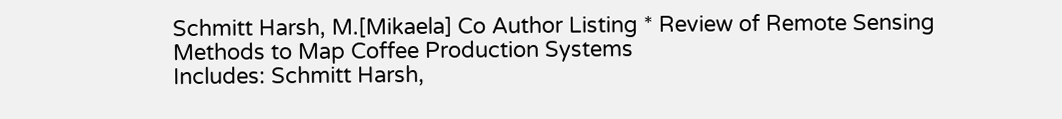Schmitt Harsh, M.[Mikaela] Co Author Listing * Review of Remote Sensing Methods to Map Coffee Production Systems
Includes: Schmitt Harsh,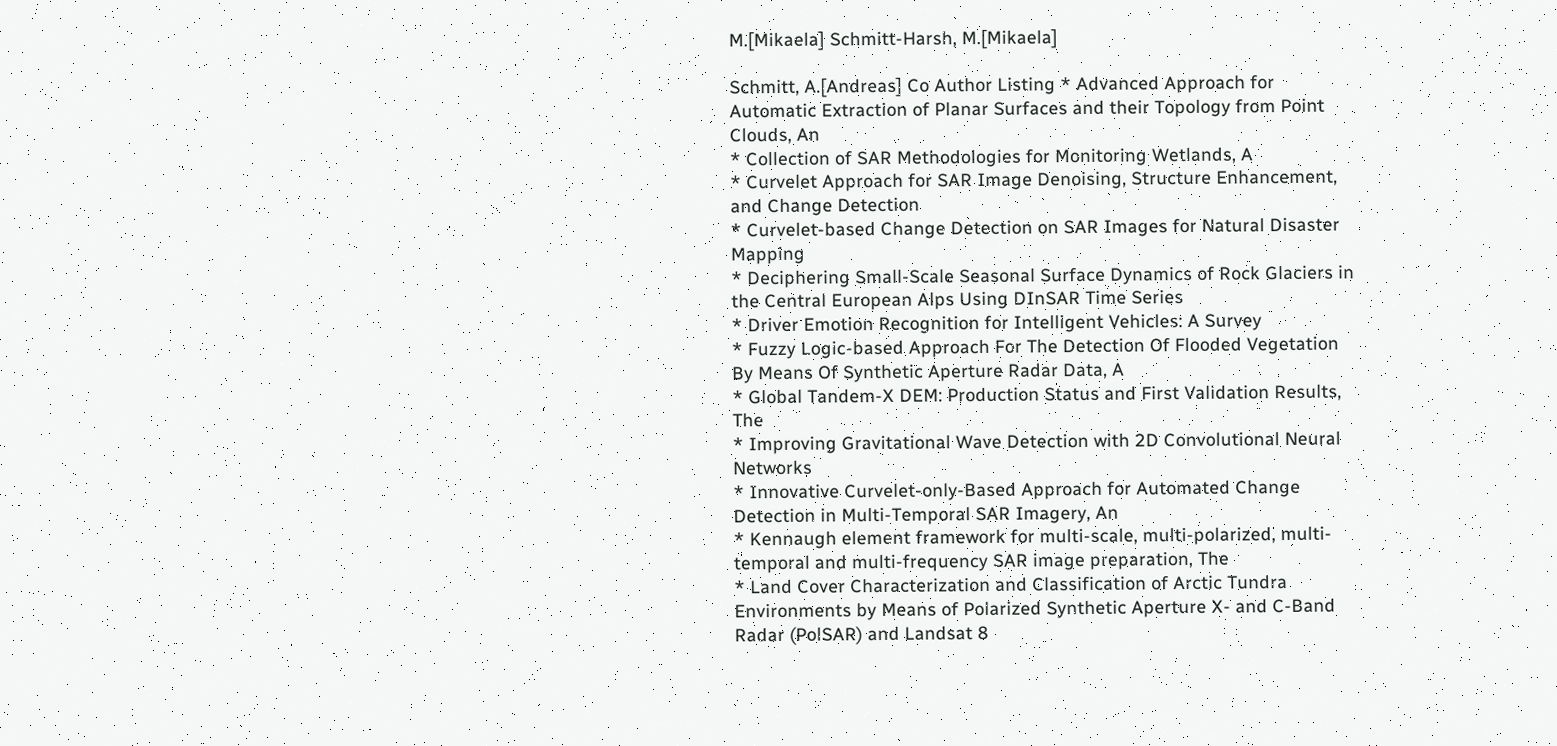M.[Mikaela] Schmitt-Harsh, M.[Mikaela]

Schmitt, A.[Andreas] Co Author Listing * Advanced Approach for Automatic Extraction of Planar Surfaces and their Topology from Point Clouds, An
* Collection of SAR Methodologies for Monitoring Wetlands, A
* Curvelet Approach for SAR Image Denoising, Structure Enhancement, and Change Detection
* Curvelet-based Change Detection on SAR Images for Natural Disaster Mapping
* Deciphering Small-Scale Seasonal Surface Dynamics of Rock Glaciers in the Central European Alps Using DInSAR Time Series
* Driver Emotion Recognition for Intelligent Vehicles: A Survey
* Fuzzy Logic-based Approach For The Detection Of Flooded Vegetation By Means Of Synthetic Aperture Radar Data, A
* Global Tandem-X DEM: Production Status and First Validation Results, The
* Improving Gravitational Wave Detection with 2D Convolutional Neural Networks
* Innovative Curvelet-only-Based Approach for Automated Change Detection in Multi-Temporal SAR Imagery, An
* Kennaugh element framework for multi-scale, multi-polarized, multi-temporal and multi-frequency SAR image preparation, The
* Land Cover Characterization and Classification of Arctic Tundra Environments by Means of Polarized Synthetic Aperture X- and C-Band Radar (PolSAR) and Landsat 8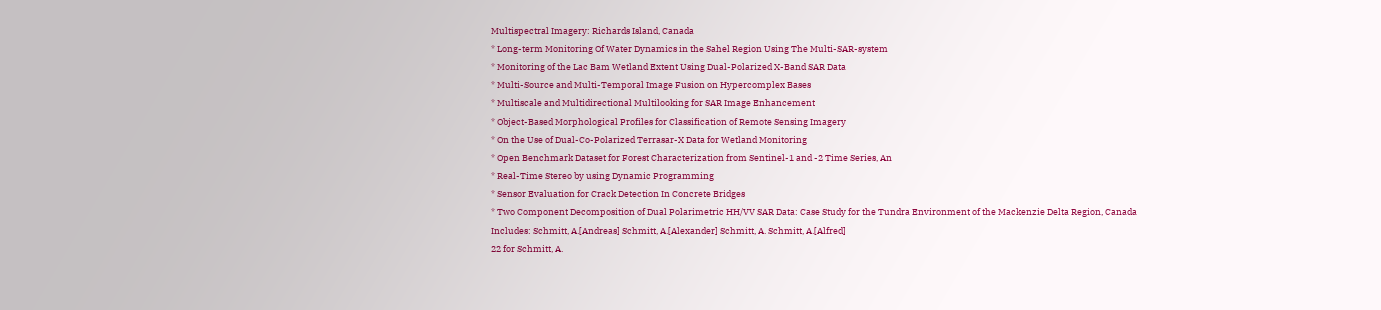Multispectral Imagery: Richards Island, Canada
* Long-term Monitoring Of Water Dynamics in the Sahel Region Using The Multi-SAR-system
* Monitoring of the Lac Bam Wetland Extent Using Dual-Polarized X-Band SAR Data
* Multi-Source and Multi-Temporal Image Fusion on Hypercomplex Bases
* Multiscale and Multidirectional Multilooking for SAR Image Enhancement
* Object-Based Morphological Profiles for Classification of Remote Sensing Imagery
* On the Use of Dual-Co-Polarized Terrasar-X Data for Wetland Monitoring
* Open Benchmark Dataset for Forest Characterization from Sentinel-1 and -2 Time Series, An
* Real-Time Stereo by using Dynamic Programming
* Sensor Evaluation for Crack Detection In Concrete Bridges
* Two Component Decomposition of Dual Polarimetric HH/VV SAR Data: Case Study for the Tundra Environment of the Mackenzie Delta Region, Canada
Includes: Schmitt, A.[Andreas] Schmitt, A.[Alexander] Schmitt, A. Schmitt, A.[Alfred]
22 for Schmitt, A.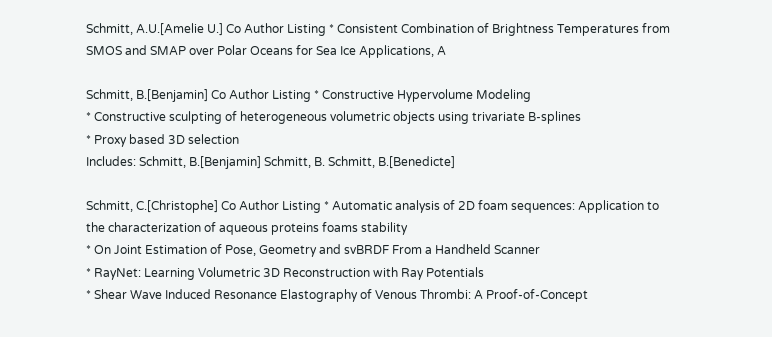Schmitt, A.U.[Amelie U.] Co Author Listing * Consistent Combination of Brightness Temperatures from SMOS and SMAP over Polar Oceans for Sea Ice Applications, A

Schmitt, B.[Benjamin] Co Author Listing * Constructive Hypervolume Modeling
* Constructive sculpting of heterogeneous volumetric objects using trivariate B-splines
* Proxy based 3D selection
Includes: Schmitt, B.[Benjamin] Schmitt, B. Schmitt, B.[Benedicte]

Schmitt, C.[Christophe] Co Author Listing * Automatic analysis of 2D foam sequences: Application to the characterization of aqueous proteins foams stability
* On Joint Estimation of Pose, Geometry and svBRDF From a Handheld Scanner
* RayNet: Learning Volumetric 3D Reconstruction with Ray Potentials
* Shear Wave Induced Resonance Elastography of Venous Thrombi: A Proof-of-Concept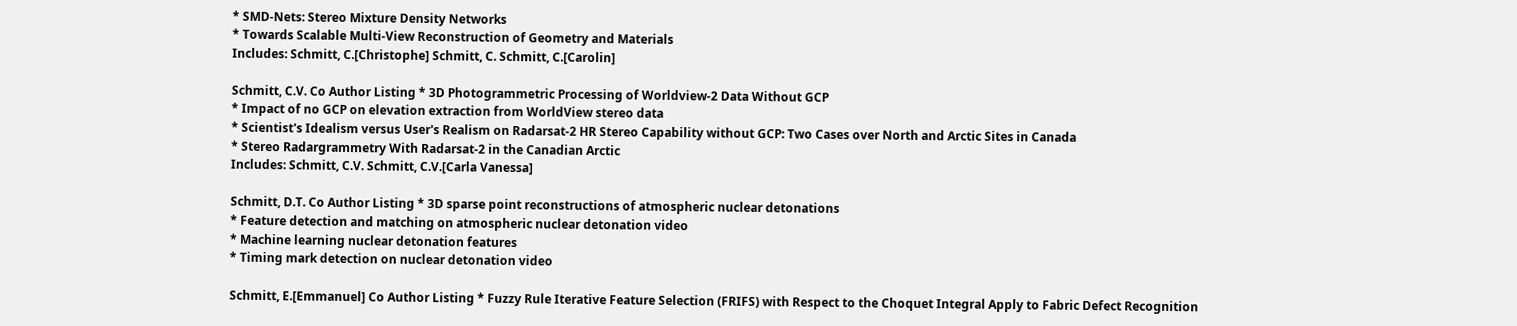* SMD-Nets: Stereo Mixture Density Networks
* Towards Scalable Multi-View Reconstruction of Geometry and Materials
Includes: Schmitt, C.[Christophe] Schmitt, C. Schmitt, C.[Carolin]

Schmitt, C.V. Co Author Listing * 3D Photogrammetric Processing of Worldview-2 Data Without GCP
* Impact of no GCP on elevation extraction from WorldView stereo data
* Scientist's Idealism versus User's Realism on Radarsat-2 HR Stereo Capability without GCP: Two Cases over North and Arctic Sites in Canada
* Stereo Radargrammetry With Radarsat-2 in the Canadian Arctic
Includes: Schmitt, C.V. Schmitt, C.V.[Carla Vanessa]

Schmitt, D.T. Co Author Listing * 3D sparse point reconstructions of atmospheric nuclear detonations
* Feature detection and matching on atmospheric nuclear detonation video
* Machine learning nuclear detonation features
* Timing mark detection on nuclear detonation video

Schmitt, E.[Emmanuel] Co Author Listing * Fuzzy Rule Iterative Feature Selection (FRIFS) with Respect to the Choquet Integral Apply to Fabric Defect Recognition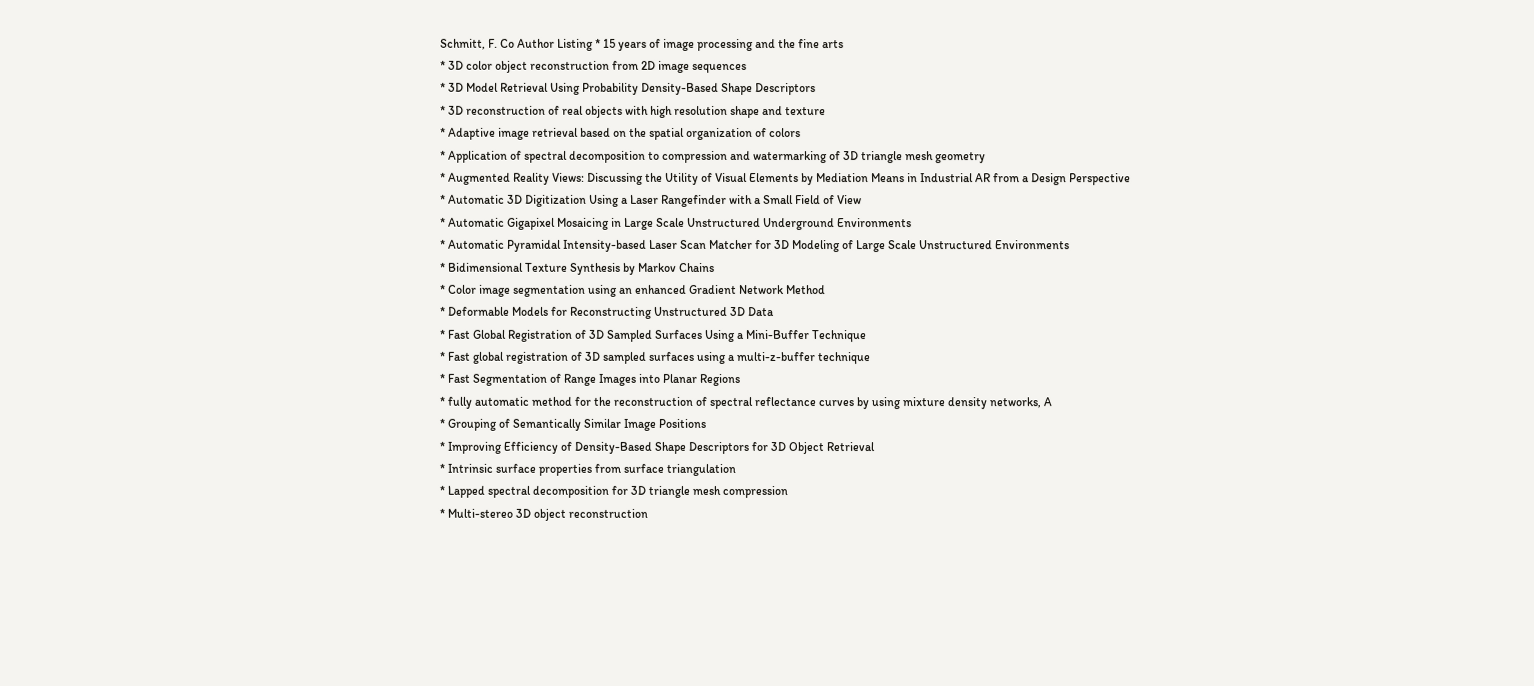Schmitt, F. Co Author Listing * 15 years of image processing and the fine arts
* 3D color object reconstruction from 2D image sequences
* 3D Model Retrieval Using Probability Density-Based Shape Descriptors
* 3D reconstruction of real objects with high resolution shape and texture
* Adaptive image retrieval based on the spatial organization of colors
* Application of spectral decomposition to compression and watermarking of 3D triangle mesh geometry
* Augmented Reality Views: Discussing the Utility of Visual Elements by Mediation Means in Industrial AR from a Design Perspective
* Automatic 3D Digitization Using a Laser Rangefinder with a Small Field of View
* Automatic Gigapixel Mosaicing in Large Scale Unstructured Underground Environments
* Automatic Pyramidal Intensity-based Laser Scan Matcher for 3D Modeling of Large Scale Unstructured Environments
* Bidimensional Texture Synthesis by Markov Chains
* Color image segmentation using an enhanced Gradient Network Method
* Deformable Models for Reconstructing Unstructured 3D Data
* Fast Global Registration of 3D Sampled Surfaces Using a Mini-Buffer Technique
* Fast global registration of 3D sampled surfaces using a multi-z-buffer technique
* Fast Segmentation of Range Images into Planar Regions
* fully automatic method for the reconstruction of spectral reflectance curves by using mixture density networks, A
* Grouping of Semantically Similar Image Positions
* Improving Efficiency of Density-Based Shape Descriptors for 3D Object Retrieval
* Intrinsic surface properties from surface triangulation
* Lapped spectral decomposition for 3D triangle mesh compression
* Multi-stereo 3D object reconstruction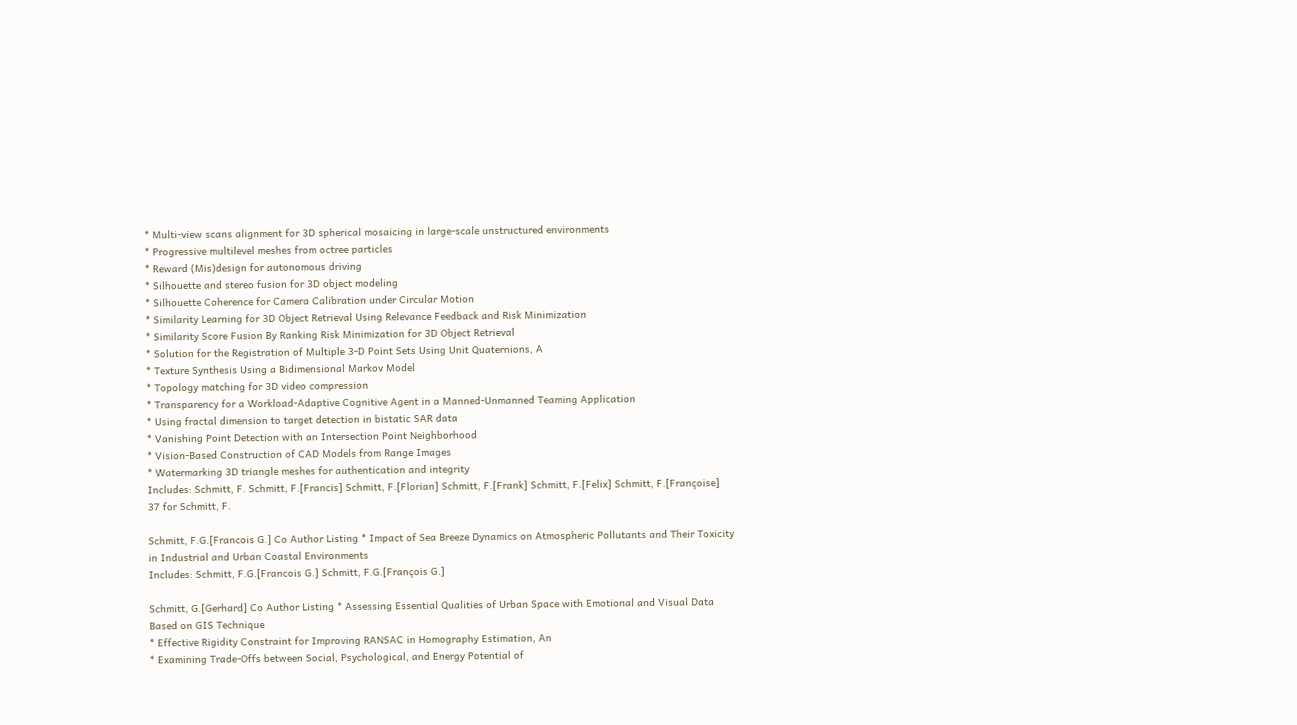* Multi-view scans alignment for 3D spherical mosaicing in large-scale unstructured environments
* Progressive multilevel meshes from octree particles
* Reward (Mis)design for autonomous driving
* Silhouette and stereo fusion for 3D object modeling
* Silhouette Coherence for Camera Calibration under Circular Motion
* Similarity Learning for 3D Object Retrieval Using Relevance Feedback and Risk Minimization
* Similarity Score Fusion By Ranking Risk Minimization for 3D Object Retrieval
* Solution for the Registration of Multiple 3-D Point Sets Using Unit Quaternions, A
* Texture Synthesis Using a Bidimensional Markov Model
* Topology matching for 3D video compression
* Transparency for a Workload-Adaptive Cognitive Agent in a Manned-Unmanned Teaming Application
* Using fractal dimension to target detection in bistatic SAR data
* Vanishing Point Detection with an Intersection Point Neighborhood
* Vision-Based Construction of CAD Models from Range Images
* Watermarking 3D triangle meshes for authentication and integrity
Includes: Schmitt, F. Schmitt, F.[Francis] Schmitt, F.[Florian] Schmitt, F.[Frank] Schmitt, F.[Felix] Schmitt, F.[Françoise]
37 for Schmitt, F.

Schmitt, F.G.[Francois G.] Co Author Listing * Impact of Sea Breeze Dynamics on Atmospheric Pollutants and Their Toxicity in Industrial and Urban Coastal Environments
Includes: Schmitt, F.G.[Francois G.] Schmitt, F.G.[François G.]

Schmitt, G.[Gerhard] Co Author Listing * Assessing Essential Qualities of Urban Space with Emotional and Visual Data Based on GIS Technique
* Effective Rigidity Constraint for Improving RANSAC in Homography Estimation, An
* Examining Trade-Offs between Social, Psychological, and Energy Potential of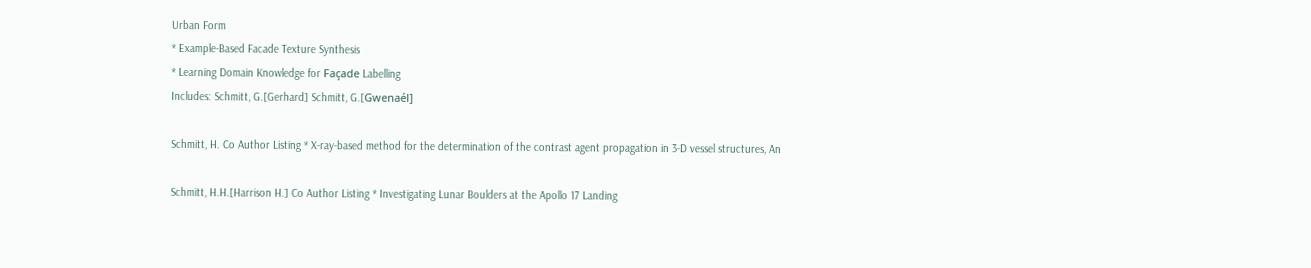Urban Form
* Example-Based Facade Texture Synthesis
* Learning Domain Knowledge for Façade Labelling
Includes: Schmitt, G.[Gerhard] Schmitt, G.[Gwenaél]

Schmitt, H. Co Author Listing * X-ray-based method for the determination of the contrast agent propagation in 3-D vessel structures, An

Schmitt, H.H.[Harrison H.] Co Author Listing * Investigating Lunar Boulders at the Apollo 17 Landing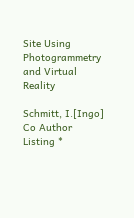Site Using Photogrammetry and Virtual Reality

Schmitt, I.[Ingo] Co Author Listing *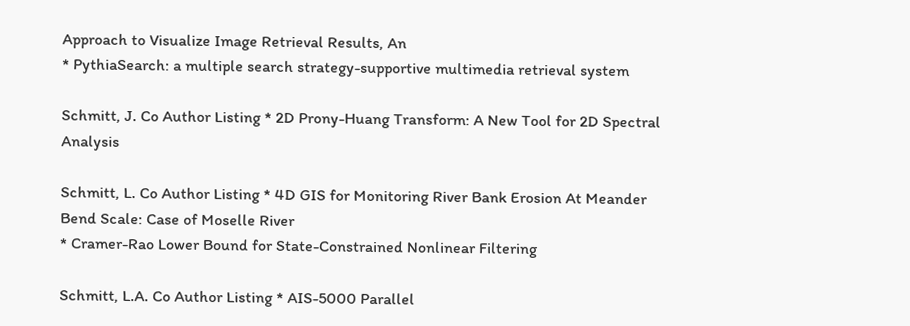Approach to Visualize Image Retrieval Results, An
* PythiaSearch: a multiple search strategy-supportive multimedia retrieval system

Schmitt, J. Co Author Listing * 2D Prony-Huang Transform: A New Tool for 2D Spectral Analysis

Schmitt, L. Co Author Listing * 4D GIS for Monitoring River Bank Erosion At Meander Bend Scale: Case of Moselle River
* Cramer-Rao Lower Bound for State-Constrained Nonlinear Filtering

Schmitt, L.A. Co Author Listing * AIS-5000 Parallel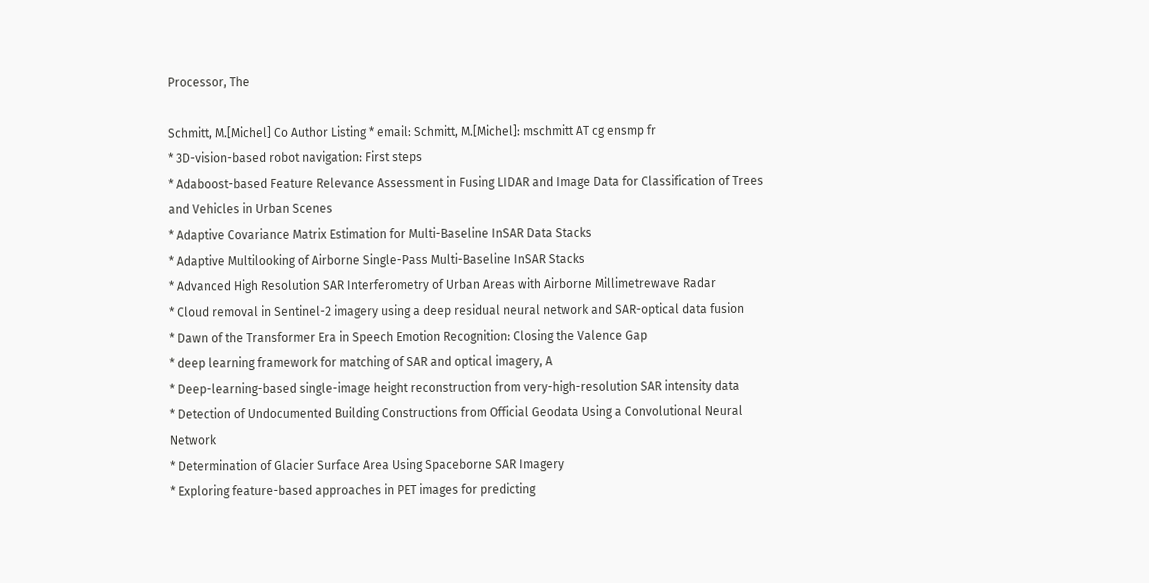Processor, The

Schmitt, M.[Michel] Co Author Listing * email: Schmitt, M.[Michel]: mschmitt AT cg ensmp fr
* 3D-vision-based robot navigation: First steps
* Adaboost-based Feature Relevance Assessment in Fusing LIDAR and Image Data for Classification of Trees and Vehicles in Urban Scenes
* Adaptive Covariance Matrix Estimation for Multi-Baseline InSAR Data Stacks
* Adaptive Multilooking of Airborne Single-Pass Multi-Baseline InSAR Stacks
* Advanced High Resolution SAR Interferometry of Urban Areas with Airborne Millimetrewave Radar
* Cloud removal in Sentinel-2 imagery using a deep residual neural network and SAR-optical data fusion
* Dawn of the Transformer Era in Speech Emotion Recognition: Closing the Valence Gap
* deep learning framework for matching of SAR and optical imagery, A
* Deep-learning-based single-image height reconstruction from very-high-resolution SAR intensity data
* Detection of Undocumented Building Constructions from Official Geodata Using a Convolutional Neural Network
* Determination of Glacier Surface Area Using Spaceborne SAR Imagery
* Exploring feature-based approaches in PET images for predicting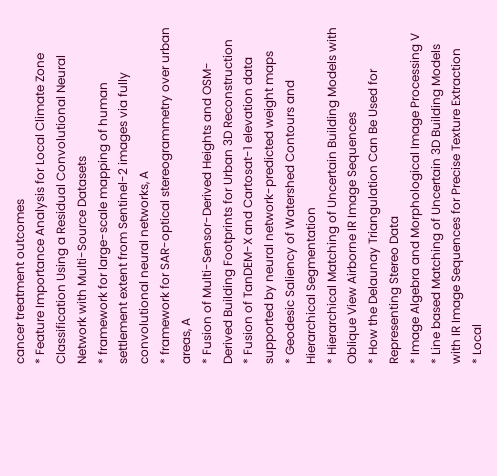cancer treatment outcomes
* Feature Importance Analysis for Local Climate Zone Classification Using a Residual Convolutional Neural Network with Multi-Source Datasets
* framework for large-scale mapping of human settlement extent from Sentinel-2 images via fully convolutional neural networks, A
* framework for SAR-optical stereogrammetry over urban areas, A
* Fusion of Multi-Sensor-Derived Heights and OSM-Derived Building Footprints for Urban 3D Reconstruction
* Fusion of TanDEM-X and Cartosat-1 elevation data supported by neural network-predicted weight maps
* Geodesic Saliency of Watershed Contours and Hierarchical Segmentation
* Hierarchical Matching of Uncertain Building Models with Oblique View Airborne IR Image Sequences
* How the Delaunay Triangulation Can Be Used for Representing Stereo Data
* Image Algebra and Morphological Image Processing V
* Line based Matching of Uncertain 3D Building Models with IR Image Sequences for Precise Texture Extraction
* Local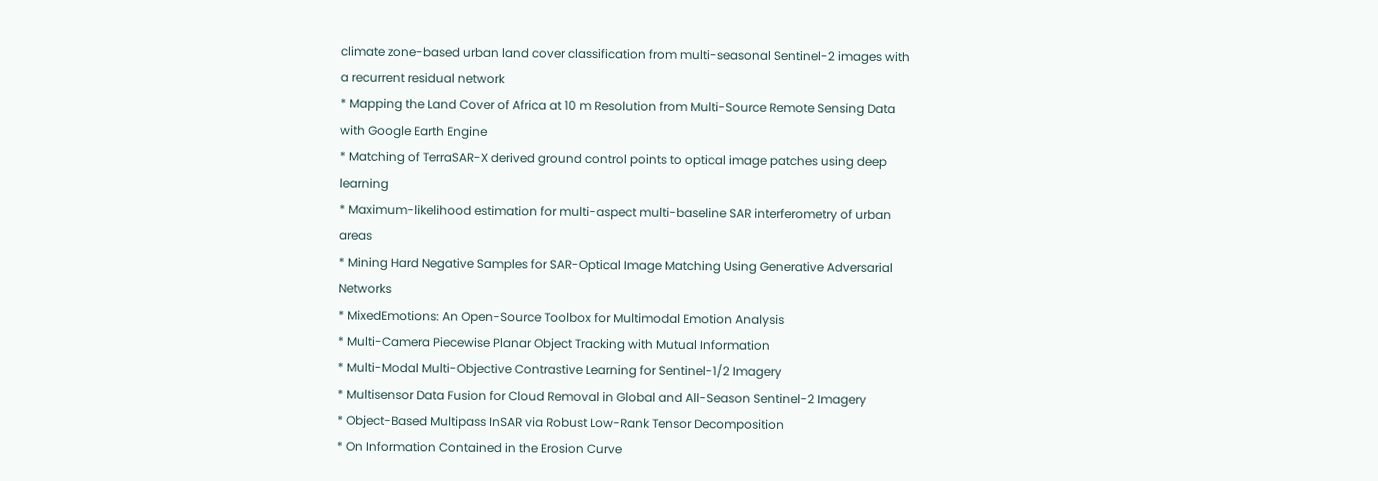climate zone-based urban land cover classification from multi-seasonal Sentinel-2 images with a recurrent residual network
* Mapping the Land Cover of Africa at 10 m Resolution from Multi-Source Remote Sensing Data with Google Earth Engine
* Matching of TerraSAR-X derived ground control points to optical image patches using deep learning
* Maximum-likelihood estimation for multi-aspect multi-baseline SAR interferometry of urban areas
* Mining Hard Negative Samples for SAR-Optical Image Matching Using Generative Adversarial Networks
* MixedEmotions: An Open-Source Toolbox for Multimodal Emotion Analysis
* Multi-Camera Piecewise Planar Object Tracking with Mutual Information
* Multi-Modal Multi-Objective Contrastive Learning for Sentinel-1/2 Imagery
* Multisensor Data Fusion for Cloud Removal in Global and All-Season Sentinel-2 Imagery
* Object-Based Multipass InSAR via Robust Low-Rank Tensor Decomposition
* On Information Contained in the Erosion Curve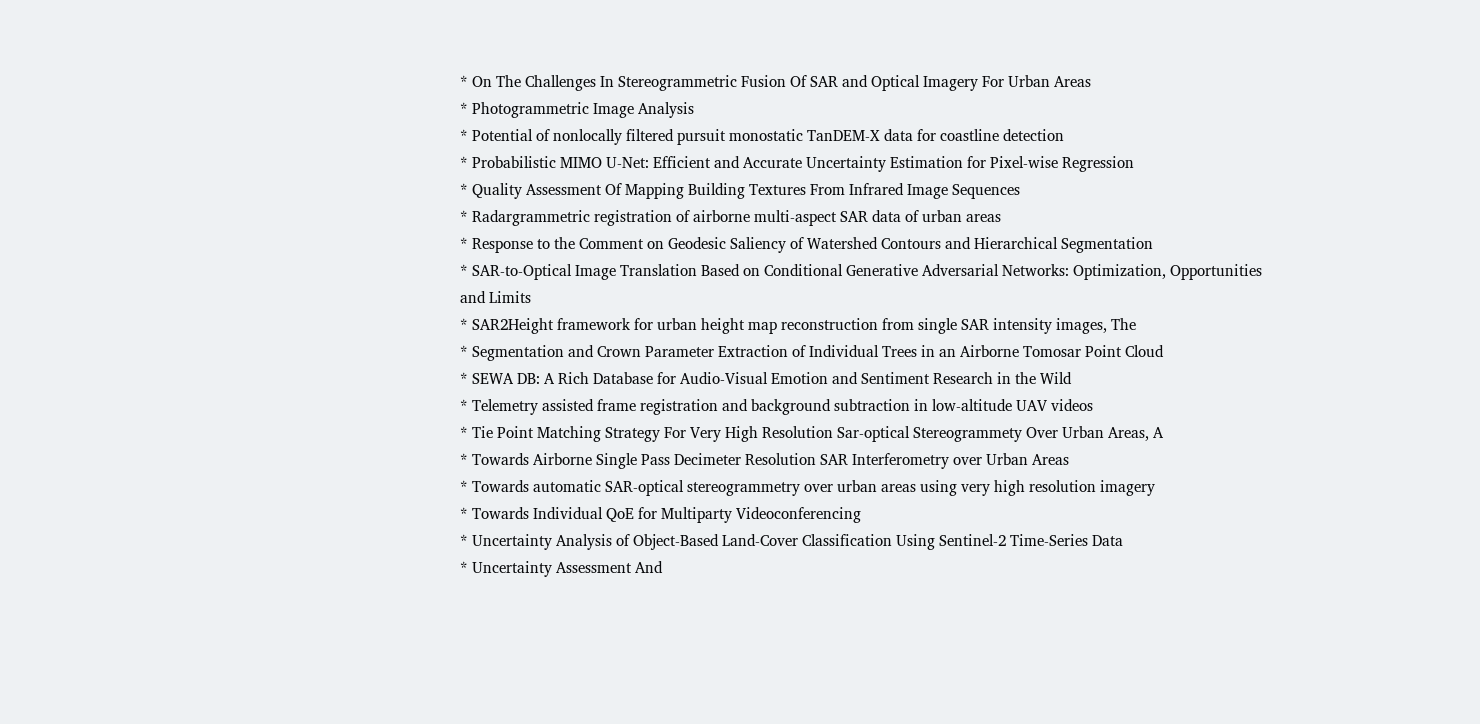* On The Challenges In Stereogrammetric Fusion Of SAR and Optical Imagery For Urban Areas
* Photogrammetric Image Analysis
* Potential of nonlocally filtered pursuit monostatic TanDEM-X data for coastline detection
* Probabilistic MIMO U-Net: Efficient and Accurate Uncertainty Estimation for Pixel-wise Regression
* Quality Assessment Of Mapping Building Textures From Infrared Image Sequences
* Radargrammetric registration of airborne multi-aspect SAR data of urban areas
* Response to the Comment on Geodesic Saliency of Watershed Contours and Hierarchical Segmentation
* SAR-to-Optical Image Translation Based on Conditional Generative Adversarial Networks: Optimization, Opportunities and Limits
* SAR2Height framework for urban height map reconstruction from single SAR intensity images, The
* Segmentation and Crown Parameter Extraction of Individual Trees in an Airborne Tomosar Point Cloud
* SEWA DB: A Rich Database for Audio-Visual Emotion and Sentiment Research in the Wild
* Telemetry assisted frame registration and background subtraction in low-altitude UAV videos
* Tie Point Matching Strategy For Very High Resolution Sar-optical Stereogrammety Over Urban Areas, A
* Towards Airborne Single Pass Decimeter Resolution SAR Interferometry over Urban Areas
* Towards automatic SAR-optical stereogrammetry over urban areas using very high resolution imagery
* Towards Individual QoE for Multiparty Videoconferencing
* Uncertainty Analysis of Object-Based Land-Cover Classification Using Sentinel-2 Time-Series Data
* Uncertainty Assessment And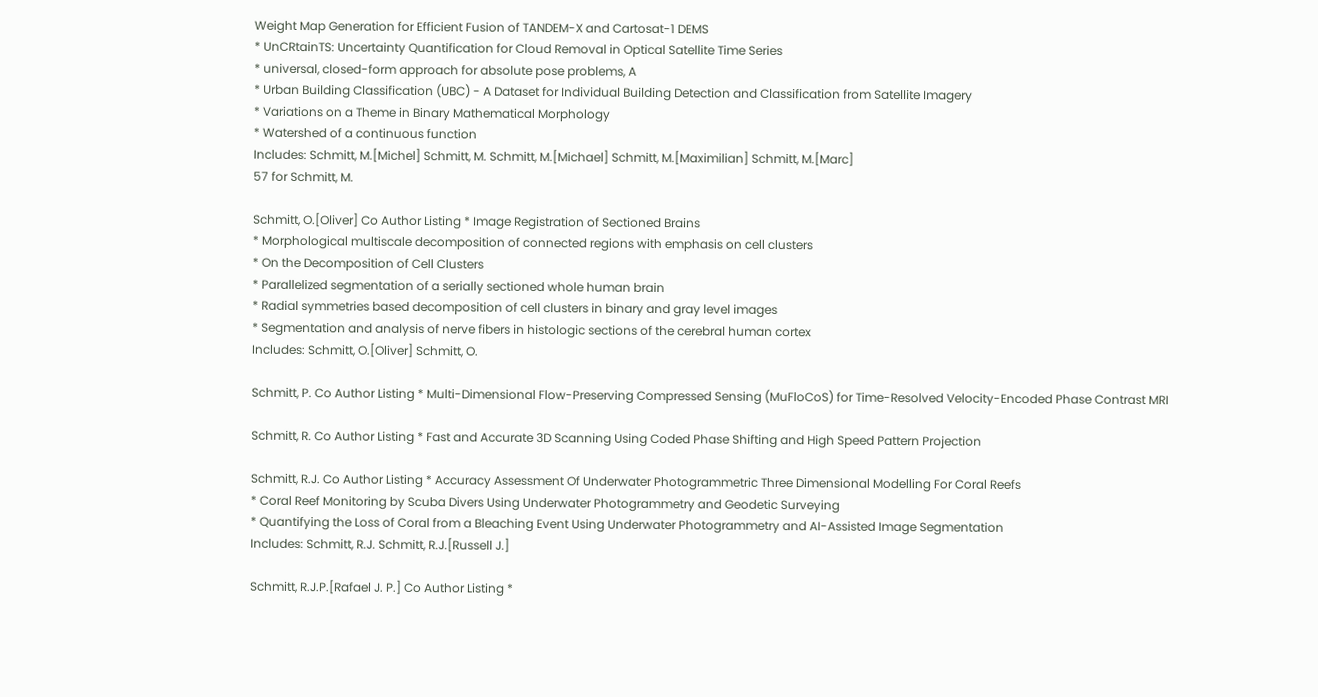Weight Map Generation for Efficient Fusion of TANDEM-X and Cartosat-1 DEMS
* UnCRtainTS: Uncertainty Quantification for Cloud Removal in Optical Satellite Time Series
* universal, closed-form approach for absolute pose problems, A
* Urban Building Classification (UBC) - A Dataset for Individual Building Detection and Classification from Satellite Imagery
* Variations on a Theme in Binary Mathematical Morphology
* Watershed of a continuous function
Includes: Schmitt, M.[Michel] Schmitt, M. Schmitt, M.[Michael] Schmitt, M.[Maximilian] Schmitt, M.[Marc]
57 for Schmitt, M.

Schmitt, O.[Oliver] Co Author Listing * Image Registration of Sectioned Brains
* Morphological multiscale decomposition of connected regions with emphasis on cell clusters
* On the Decomposition of Cell Clusters
* Parallelized segmentation of a serially sectioned whole human brain
* Radial symmetries based decomposition of cell clusters in binary and gray level images
* Segmentation and analysis of nerve fibers in histologic sections of the cerebral human cortex
Includes: Schmitt, O.[Oliver] Schmitt, O.

Schmitt, P. Co Author Listing * Multi-Dimensional Flow-Preserving Compressed Sensing (MuFloCoS) for Time-Resolved Velocity-Encoded Phase Contrast MRI

Schmitt, R. Co Author Listing * Fast and Accurate 3D Scanning Using Coded Phase Shifting and High Speed Pattern Projection

Schmitt, R.J. Co Author Listing * Accuracy Assessment Of Underwater Photogrammetric Three Dimensional Modelling For Coral Reefs
* Coral Reef Monitoring by Scuba Divers Using Underwater Photogrammetry and Geodetic Surveying
* Quantifying the Loss of Coral from a Bleaching Event Using Underwater Photogrammetry and AI-Assisted Image Segmentation
Includes: Schmitt, R.J. Schmitt, R.J.[Russell J.]

Schmitt, R.J.P.[Rafael J. P.] Co Author Listing *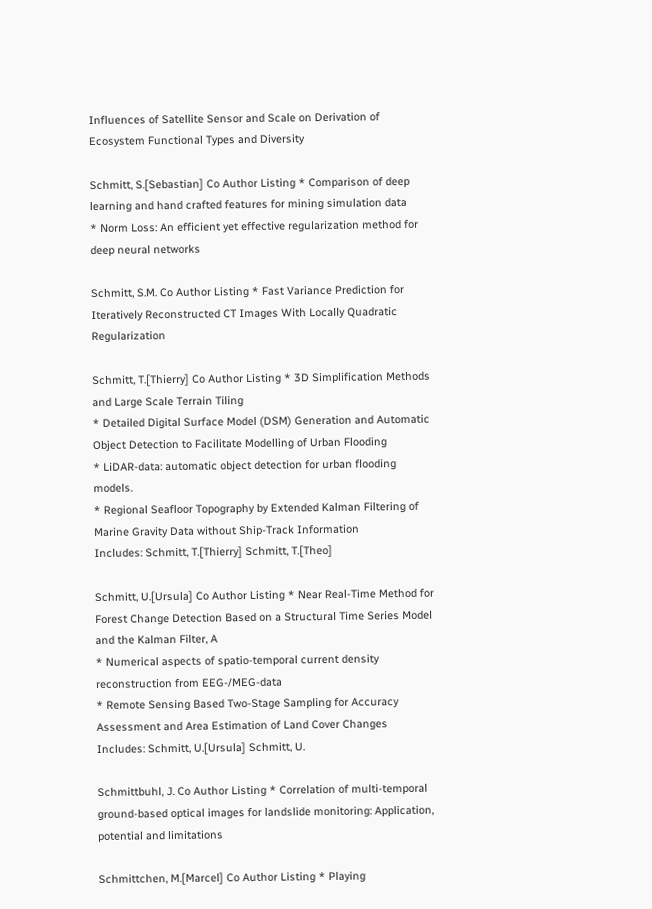Influences of Satellite Sensor and Scale on Derivation of Ecosystem Functional Types and Diversity

Schmitt, S.[Sebastian] Co Author Listing * Comparison of deep learning and hand crafted features for mining simulation data
* Norm Loss: An efficient yet effective regularization method for deep neural networks

Schmitt, S.M. Co Author Listing * Fast Variance Prediction for Iteratively Reconstructed CT Images With Locally Quadratic Regularization

Schmitt, T.[Thierry] Co Author Listing * 3D Simplification Methods and Large Scale Terrain Tiling
* Detailed Digital Surface Model (DSM) Generation and Automatic Object Detection to Facilitate Modelling of Urban Flooding
* LiDAR-data: automatic object detection for urban flooding models.
* Regional Seafloor Topography by Extended Kalman Filtering of Marine Gravity Data without Ship-Track Information
Includes: Schmitt, T.[Thierry] Schmitt, T.[Theo]

Schmitt, U.[Ursula] Co Author Listing * Near Real-Time Method for Forest Change Detection Based on a Structural Time Series Model and the Kalman Filter, A
* Numerical aspects of spatio-temporal current density reconstruction from EEG-/MEG-data
* Remote Sensing Based Two-Stage Sampling for Accuracy Assessment and Area Estimation of Land Cover Changes
Includes: Schmitt, U.[Ursula] Schmitt, U.

Schmittbuhl, J. Co Author Listing * Correlation of multi-temporal ground-based optical images for landslide monitoring: Application, potential and limitations

Schmittchen, M.[Marcel] Co Author Listing * Playing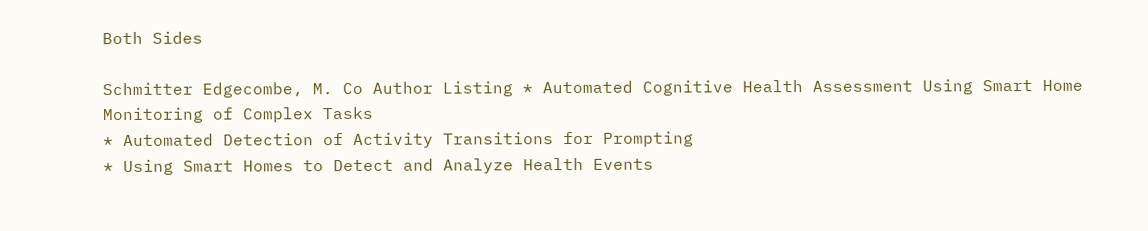Both Sides

Schmitter Edgecombe, M. Co Author Listing * Automated Cognitive Health Assessment Using Smart Home Monitoring of Complex Tasks
* Automated Detection of Activity Transitions for Prompting
* Using Smart Homes to Detect and Analyze Health Events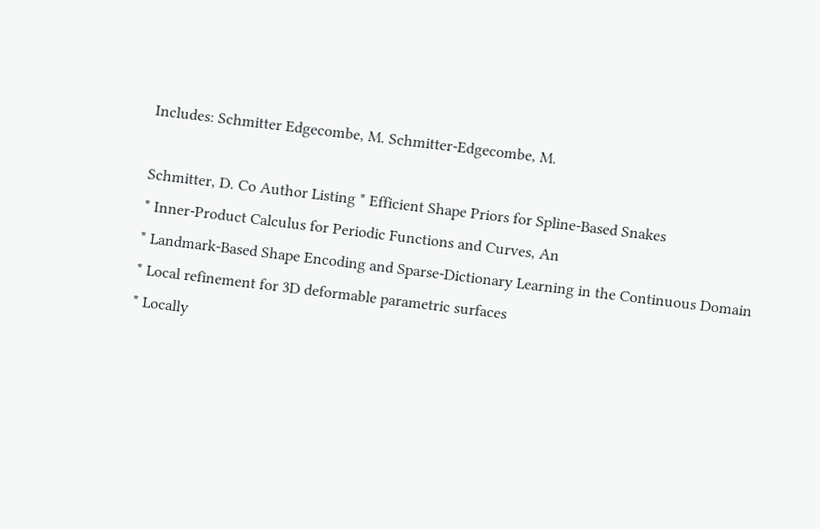Includes: Schmitter Edgecombe, M. Schmitter-Edgecombe, M.

Schmitter, D. Co Author Listing * Efficient Shape Priors for Spline-Based Snakes
* Inner-Product Calculus for Periodic Functions and Curves, An
* Landmark-Based Shape Encoding and Sparse-Dictionary Learning in the Continuous Domain
* Local refinement for 3D deformable parametric surfaces
* Locally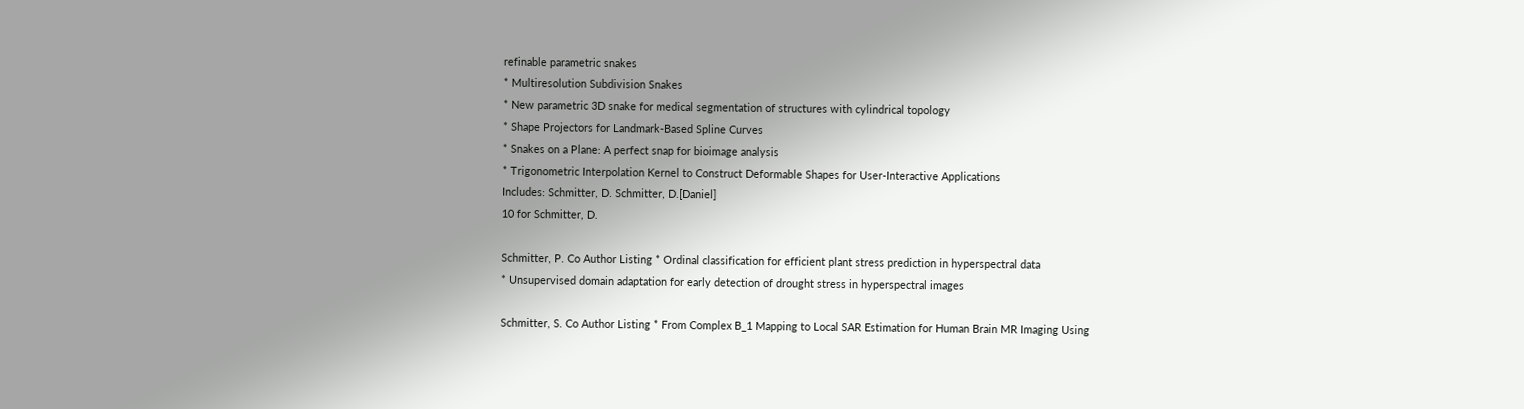refinable parametric snakes
* Multiresolution Subdivision Snakes
* New parametric 3D snake for medical segmentation of structures with cylindrical topology
* Shape Projectors for Landmark-Based Spline Curves
* Snakes on a Plane: A perfect snap for bioimage analysis
* Trigonometric Interpolation Kernel to Construct Deformable Shapes for User-Interactive Applications
Includes: Schmitter, D. Schmitter, D.[Daniel]
10 for Schmitter, D.

Schmitter, P. Co Author Listing * Ordinal classification for efficient plant stress prediction in hyperspectral data
* Unsupervised domain adaptation for early detection of drought stress in hyperspectral images

Schmitter, S. Co Author Listing * From Complex B_1 Mapping to Local SAR Estimation for Human Brain MR Imaging Using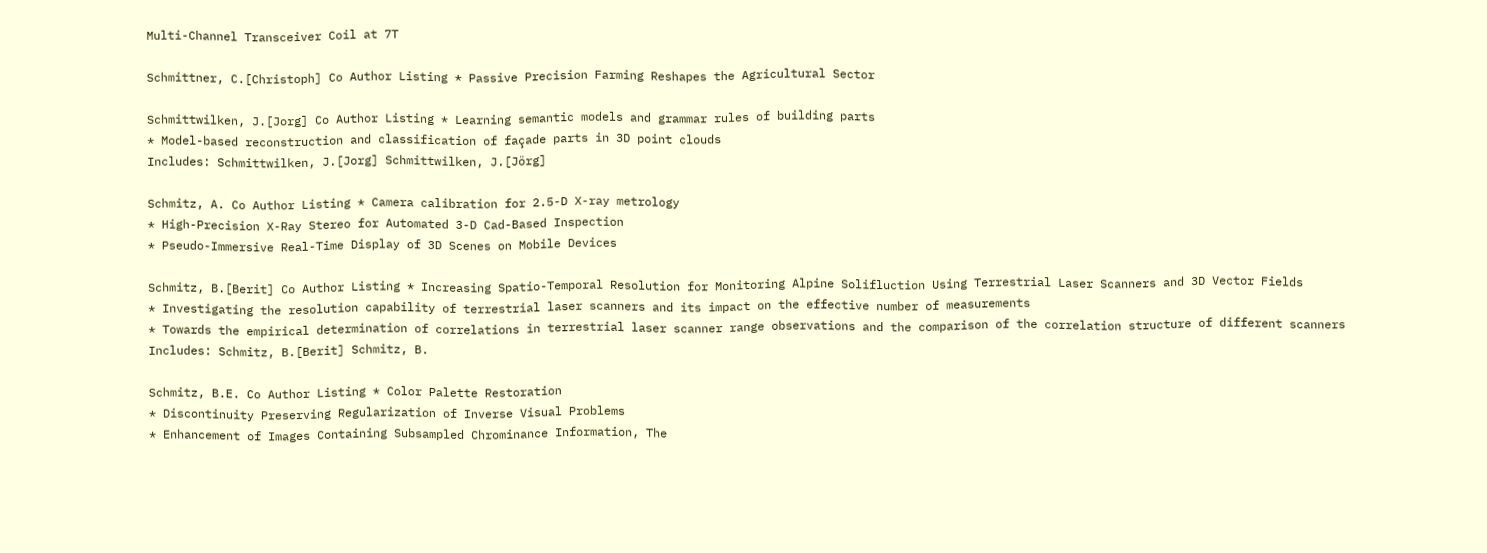Multi-Channel Transceiver Coil at 7T

Schmittner, C.[Christoph] Co Author Listing * Passive Precision Farming Reshapes the Agricultural Sector

Schmittwilken, J.[Jorg] Co Author Listing * Learning semantic models and grammar rules of building parts
* Model-based reconstruction and classification of façade parts in 3D point clouds
Includes: Schmittwilken, J.[Jorg] Schmittwilken, J.[Jörg]

Schmitz, A. Co Author Listing * Camera calibration for 2.5-D X-ray metrology
* High-Precision X-Ray Stereo for Automated 3-D Cad-Based Inspection
* Pseudo-Immersive Real-Time Display of 3D Scenes on Mobile Devices

Schmitz, B.[Berit] Co Author Listing * Increasing Spatio-Temporal Resolution for Monitoring Alpine Solifluction Using Terrestrial Laser Scanners and 3D Vector Fields
* Investigating the resolution capability of terrestrial laser scanners and its impact on the effective number of measurements
* Towards the empirical determination of correlations in terrestrial laser scanner range observations and the comparison of the correlation structure of different scanners
Includes: Schmitz, B.[Berit] Schmitz, B.

Schmitz, B.E. Co Author Listing * Color Palette Restoration
* Discontinuity Preserving Regularization of Inverse Visual Problems
* Enhancement of Images Containing Subsampled Chrominance Information, The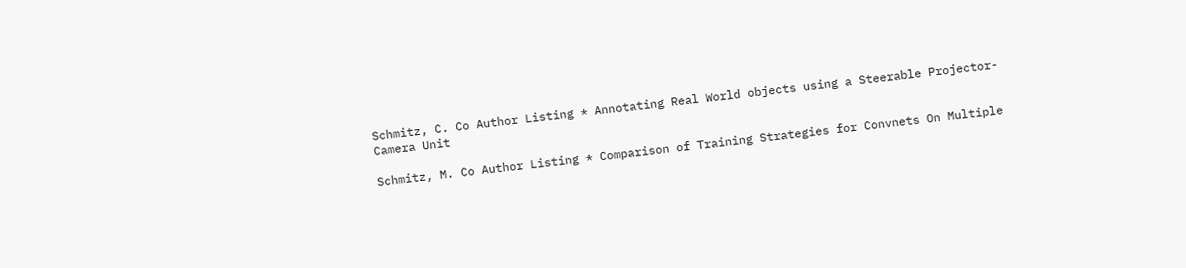Schmitz, C. Co Author Listing * Annotating Real World objects using a Steerable Projector-Camera Unit

Schmitz, M. Co Author Listing * Comparison of Training Strategies for Convnets On Multiple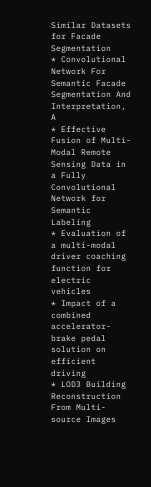Similar Datasets for Facade Segmentation
* Convolutional Network For Semantic Facade Segmentation And Interpretation, A
* Effective Fusion of Multi-Modal Remote Sensing Data in a Fully Convolutional Network for Semantic Labeling
* Evaluation of a multi-modal driver coaching function for electric vehicles
* Impact of a combined accelerator-brake pedal solution on efficient driving
* LOD3 Building Reconstruction From Multi-source Images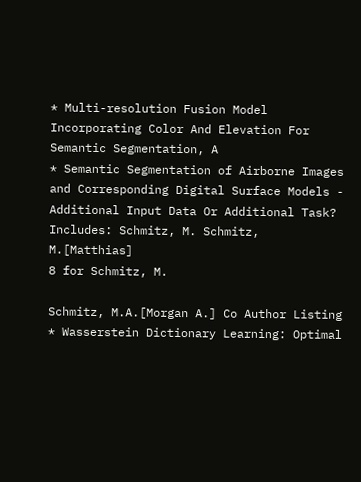* Multi-resolution Fusion Model Incorporating Color And Elevation For Semantic Segmentation, A
* Semantic Segmentation of Airborne Images and Corresponding Digital Surface Models - Additional Input Data Or Additional Task?
Includes: Schmitz, M. Schmitz, M.[Matthias]
8 for Schmitz, M.

Schmitz, M.A.[Morgan A.] Co Author Listing * Wasserstein Dictionary Learning: Optimal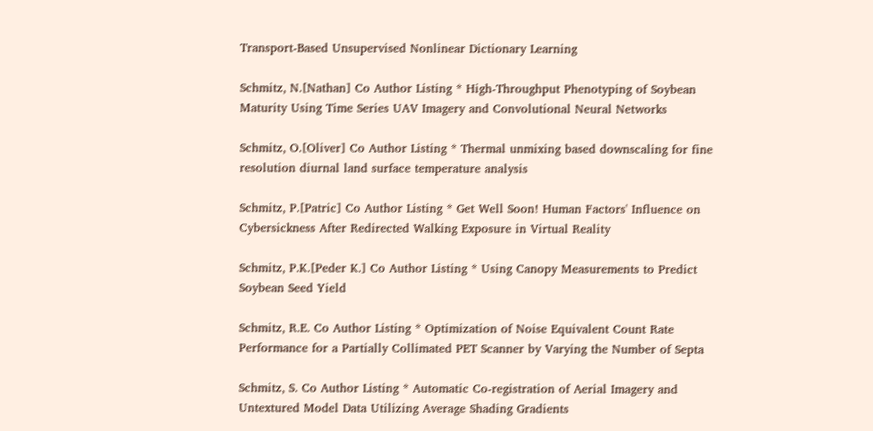Transport-Based Unsupervised Nonlinear Dictionary Learning

Schmitz, N.[Nathan] Co Author Listing * High-Throughput Phenotyping of Soybean Maturity Using Time Series UAV Imagery and Convolutional Neural Networks

Schmitz, O.[Oliver] Co Author Listing * Thermal unmixing based downscaling for fine resolution diurnal land surface temperature analysis

Schmitz, P.[Patric] Co Author Listing * Get Well Soon! Human Factors' Influence on Cybersickness After Redirected Walking Exposure in Virtual Reality

Schmitz, P.K.[Peder K.] Co Author Listing * Using Canopy Measurements to Predict Soybean Seed Yield

Schmitz, R.E. Co Author Listing * Optimization of Noise Equivalent Count Rate Performance for a Partially Collimated PET Scanner by Varying the Number of Septa

Schmitz, S. Co Author Listing * Automatic Co-registration of Aerial Imagery and Untextured Model Data Utilizing Average Shading Gradients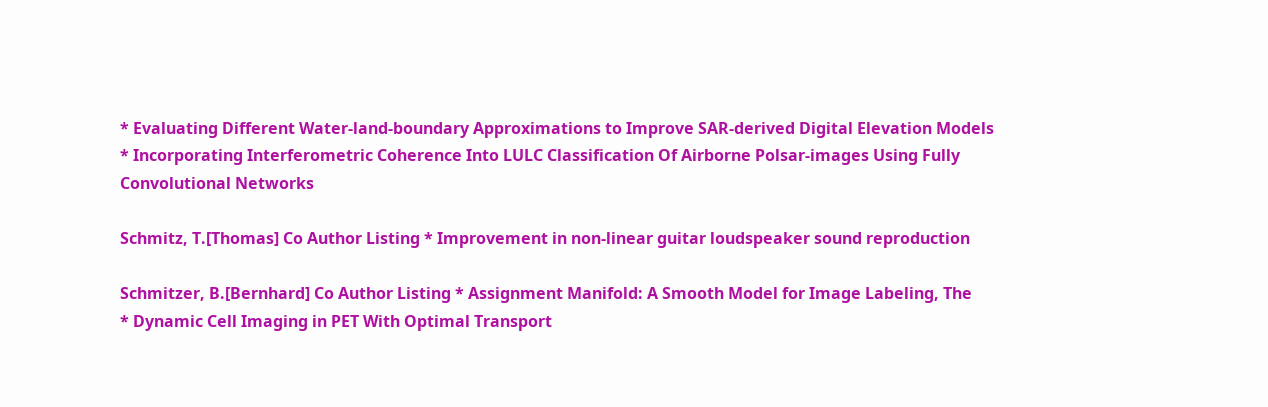* Evaluating Different Water-land-boundary Approximations to Improve SAR-derived Digital Elevation Models
* Incorporating Interferometric Coherence Into LULC Classification Of Airborne Polsar-images Using Fully Convolutional Networks

Schmitz, T.[Thomas] Co Author Listing * Improvement in non-linear guitar loudspeaker sound reproduction

Schmitzer, B.[Bernhard] Co Author Listing * Assignment Manifold: A Smooth Model for Image Labeling, The
* Dynamic Cell Imaging in PET With Optimal Transport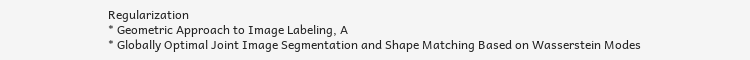Regularization
* Geometric Approach to Image Labeling, A
* Globally Optimal Joint Image Segmentation and Shape Matching Based on Wasserstein Modes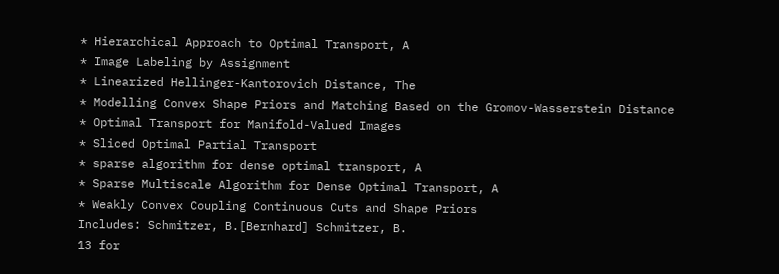* Hierarchical Approach to Optimal Transport, A
* Image Labeling by Assignment
* Linearized Hellinger-Kantorovich Distance, The
* Modelling Convex Shape Priors and Matching Based on the Gromov-Wasserstein Distance
* Optimal Transport for Manifold-Valued Images
* Sliced Optimal Partial Transport
* sparse algorithm for dense optimal transport, A
* Sparse Multiscale Algorithm for Dense Optimal Transport, A
* Weakly Convex Coupling Continuous Cuts and Shape Priors
Includes: Schmitzer, B.[Bernhard] Schmitzer, B.
13 for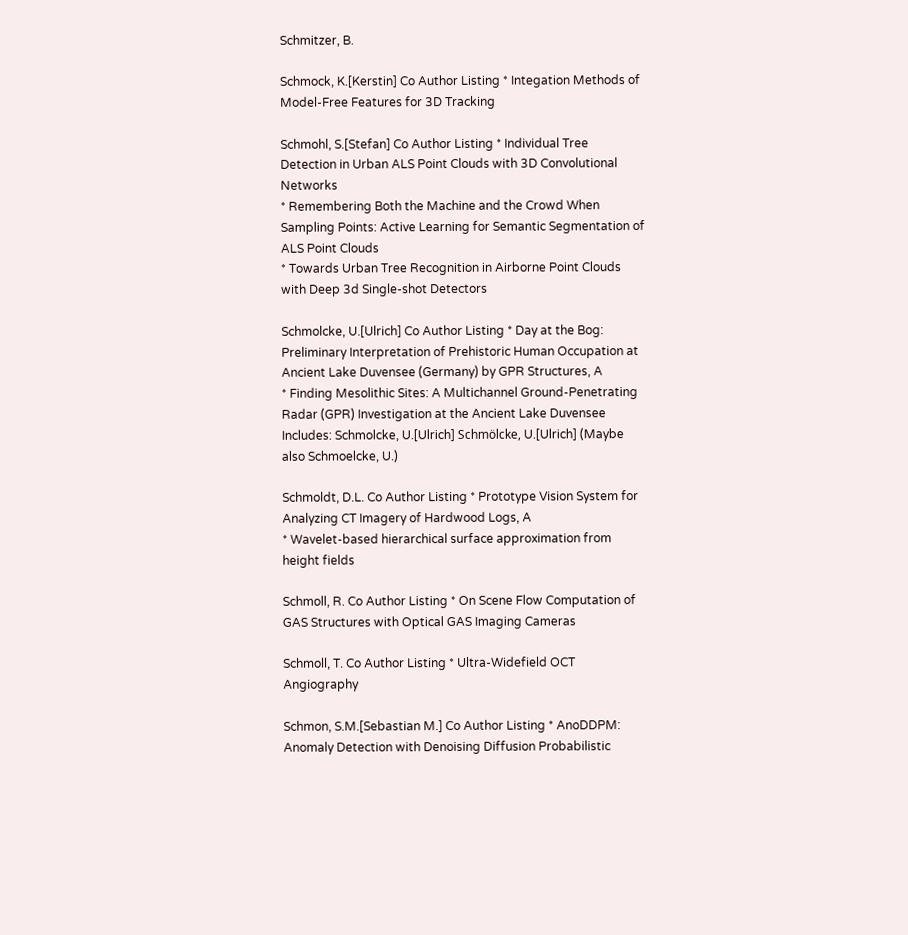Schmitzer, B.

Schmock, K.[Kerstin] Co Author Listing * Integation Methods of Model-Free Features for 3D Tracking

Schmohl, S.[Stefan] Co Author Listing * Individual Tree Detection in Urban ALS Point Clouds with 3D Convolutional Networks
* Remembering Both the Machine and the Crowd When Sampling Points: Active Learning for Semantic Segmentation of ALS Point Clouds
* Towards Urban Tree Recognition in Airborne Point Clouds with Deep 3d Single-shot Detectors

Schmolcke, U.[Ulrich] Co Author Listing * Day at the Bog: Preliminary Interpretation of Prehistoric Human Occupation at Ancient Lake Duvensee (Germany) by GPR Structures, A
* Finding Mesolithic Sites: A Multichannel Ground-Penetrating Radar (GPR) Investigation at the Ancient Lake Duvensee
Includes: Schmolcke, U.[Ulrich] Schmölcke, U.[Ulrich] (Maybe also Schmoelcke, U.)

Schmoldt, D.L. Co Author Listing * Prototype Vision System for Analyzing CT Imagery of Hardwood Logs, A
* Wavelet-based hierarchical surface approximation from height fields

Schmoll, R. Co Author Listing * On Scene Flow Computation of GAS Structures with Optical GAS Imaging Cameras

Schmoll, T. Co Author Listing * Ultra-Widefield OCT Angiography

Schmon, S.M.[Sebastian M.] Co Author Listing * AnoDDPM: Anomaly Detection with Denoising Diffusion Probabilistic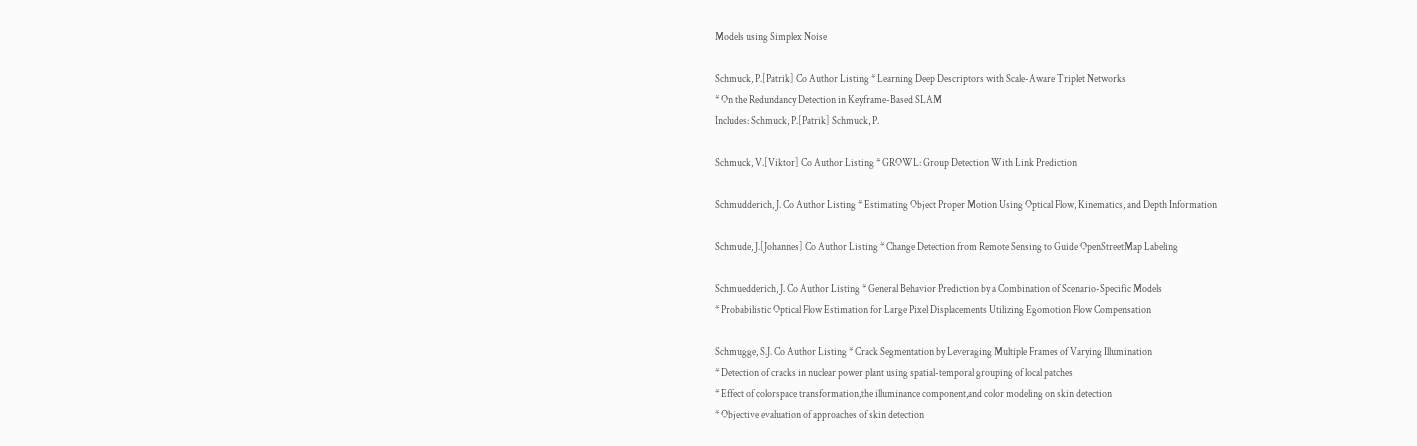Models using Simplex Noise

Schmuck, P.[Patrik] Co Author Listing * Learning Deep Descriptors with Scale-Aware Triplet Networks
* On the Redundancy Detection in Keyframe-Based SLAM
Includes: Schmuck, P.[Patrik] Schmuck, P.

Schmuck, V.[Viktor] Co Author Listing * GROWL: Group Detection With Link Prediction

Schmudderich, J. Co Author Listing * Estimating Object Proper Motion Using Optical Flow, Kinematics, and Depth Information

Schmude, J.[Johannes] Co Author Listing * Change Detection from Remote Sensing to Guide OpenStreetMap Labeling

Schmuedderich, J. Co Author Listing * General Behavior Prediction by a Combination of Scenario-Specific Models
* Probabilistic Optical Flow Estimation for Large Pixel Displacements Utilizing Egomotion Flow Compensation

Schmugge, S.J. Co Author Listing * Crack Segmentation by Leveraging Multiple Frames of Varying Illumination
* Detection of cracks in nuclear power plant using spatial-temporal grouping of local patches
* Effect of colorspace transformation,the illuminance component,and color modeling on skin detection
* Objective evaluation of approaches of skin detection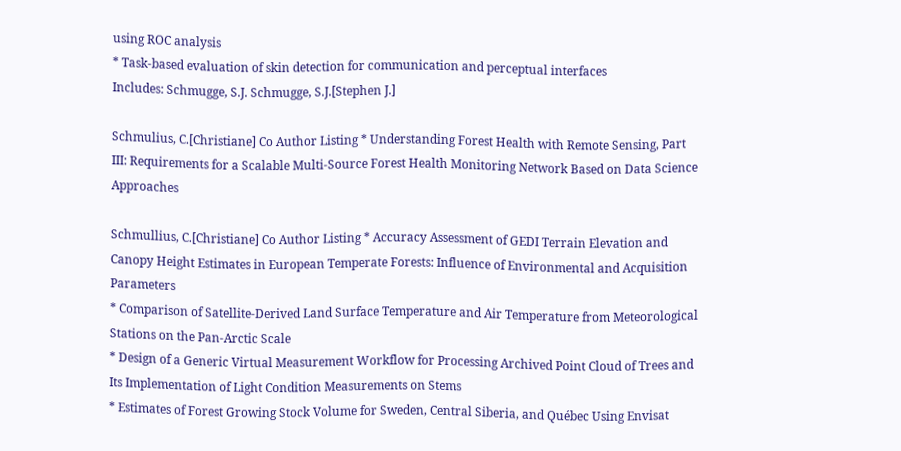using ROC analysis
* Task-based evaluation of skin detection for communication and perceptual interfaces
Includes: Schmugge, S.J. Schmugge, S.J.[Stephen J.]

Schmulius, C.[Christiane] Co Author Listing * Understanding Forest Health with Remote Sensing, Part III: Requirements for a Scalable Multi-Source Forest Health Monitoring Network Based on Data Science Approaches

Schmullius, C.[Christiane] Co Author Listing * Accuracy Assessment of GEDI Terrain Elevation and Canopy Height Estimates in European Temperate Forests: Influence of Environmental and Acquisition Parameters
* Comparison of Satellite-Derived Land Surface Temperature and Air Temperature from Meteorological Stations on the Pan-Arctic Scale
* Design of a Generic Virtual Measurement Workflow for Processing Archived Point Cloud of Trees and Its Implementation of Light Condition Measurements on Stems
* Estimates of Forest Growing Stock Volume for Sweden, Central Siberia, and Québec Using Envisat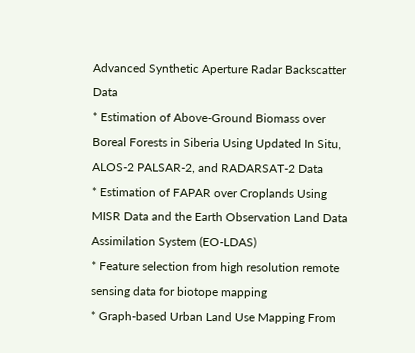Advanced Synthetic Aperture Radar Backscatter Data
* Estimation of Above-Ground Biomass over Boreal Forests in Siberia Using Updated In Situ, ALOS-2 PALSAR-2, and RADARSAT-2 Data
* Estimation of FAPAR over Croplands Using MISR Data and the Earth Observation Land Data Assimilation System (EO-LDAS)
* Feature selection from high resolution remote sensing data for biotope mapping
* Graph-based Urban Land Use Mapping From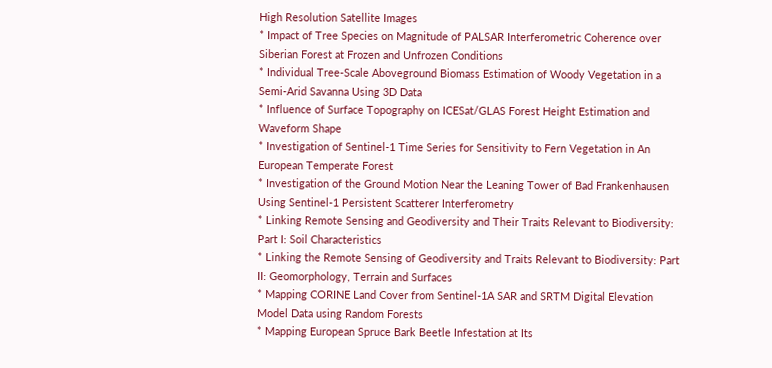High Resolution Satellite Images
* Impact of Tree Species on Magnitude of PALSAR Interferometric Coherence over Siberian Forest at Frozen and Unfrozen Conditions
* Individual Tree-Scale Aboveground Biomass Estimation of Woody Vegetation in a Semi-Arid Savanna Using 3D Data
* Influence of Surface Topography on ICESat/GLAS Forest Height Estimation and Waveform Shape
* Investigation of Sentinel-1 Time Series for Sensitivity to Fern Vegetation in An European Temperate Forest
* Investigation of the Ground Motion Near the Leaning Tower of Bad Frankenhausen Using Sentinel-1 Persistent Scatterer Interferometry
* Linking Remote Sensing and Geodiversity and Their Traits Relevant to Biodiversity: Part I: Soil Characteristics
* Linking the Remote Sensing of Geodiversity and Traits Relevant to Biodiversity: Part II: Geomorphology, Terrain and Surfaces
* Mapping CORINE Land Cover from Sentinel-1A SAR and SRTM Digital Elevation Model Data using Random Forests
* Mapping European Spruce Bark Beetle Infestation at Its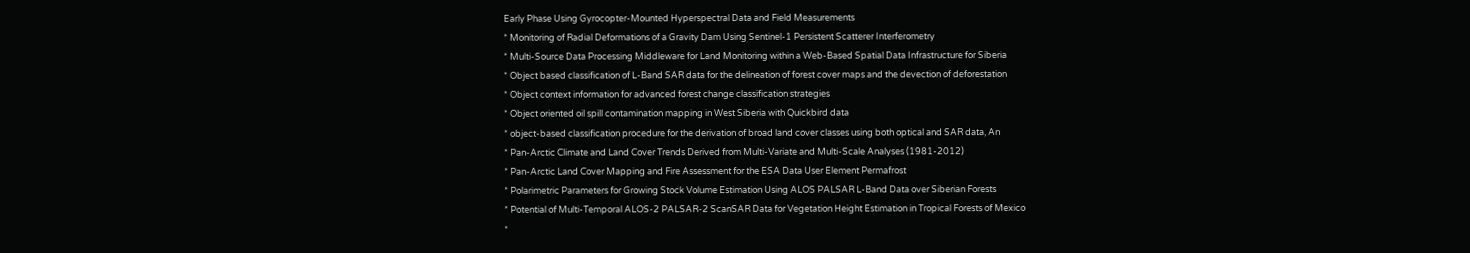Early Phase Using Gyrocopter-Mounted Hyperspectral Data and Field Measurements
* Monitoring of Radial Deformations of a Gravity Dam Using Sentinel-1 Persistent Scatterer Interferometry
* Multi-Source Data Processing Middleware for Land Monitoring within a Web-Based Spatial Data Infrastructure for Siberia
* Object based classification of L-Band SAR data for the delineation of forest cover maps and the devection of deforestation
* Object context information for advanced forest change classification strategies
* Object oriented oil spill contamination mapping in West Siberia with Quickbird data
* object-based classification procedure for the derivation of broad land cover classes using both optical and SAR data, An
* Pan-Arctic Climate and Land Cover Trends Derived from Multi-Variate and Multi-Scale Analyses (1981-2012)
* Pan-Arctic Land Cover Mapping and Fire Assessment for the ESA Data User Element Permafrost
* Polarimetric Parameters for Growing Stock Volume Estimation Using ALOS PALSAR L-Band Data over Siberian Forests
* Potential of Multi-Temporal ALOS-2 PALSAR-2 ScanSAR Data for Vegetation Height Estimation in Tropical Forests of Mexico
*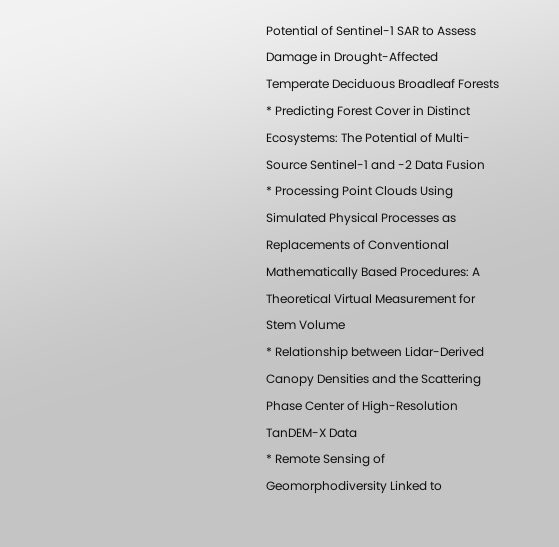Potential of Sentinel-1 SAR to Assess Damage in Drought-Affected Temperate Deciduous Broadleaf Forests
* Predicting Forest Cover in Distinct Ecosystems: The Potential of Multi-Source Sentinel-1 and -2 Data Fusion
* Processing Point Clouds Using Simulated Physical Processes as Replacements of Conventional Mathematically Based Procedures: A Theoretical Virtual Measurement for Stem Volume
* Relationship between Lidar-Derived Canopy Densities and the Scattering Phase Center of High-Resolution TanDEM-X Data
* Remote Sensing of Geomorphodiversity Linked to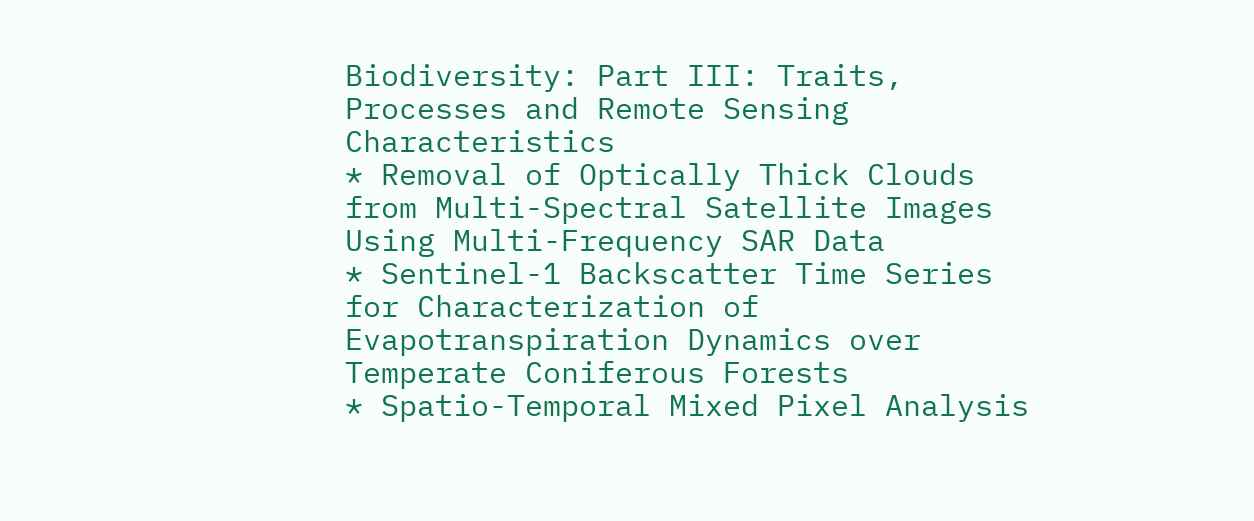Biodiversity: Part III: Traits, Processes and Remote Sensing Characteristics
* Removal of Optically Thick Clouds from Multi-Spectral Satellite Images Using Multi-Frequency SAR Data
* Sentinel-1 Backscatter Time Series for Characterization of Evapotranspiration Dynamics over Temperate Coniferous Forests
* Spatio-Temporal Mixed Pixel Analysis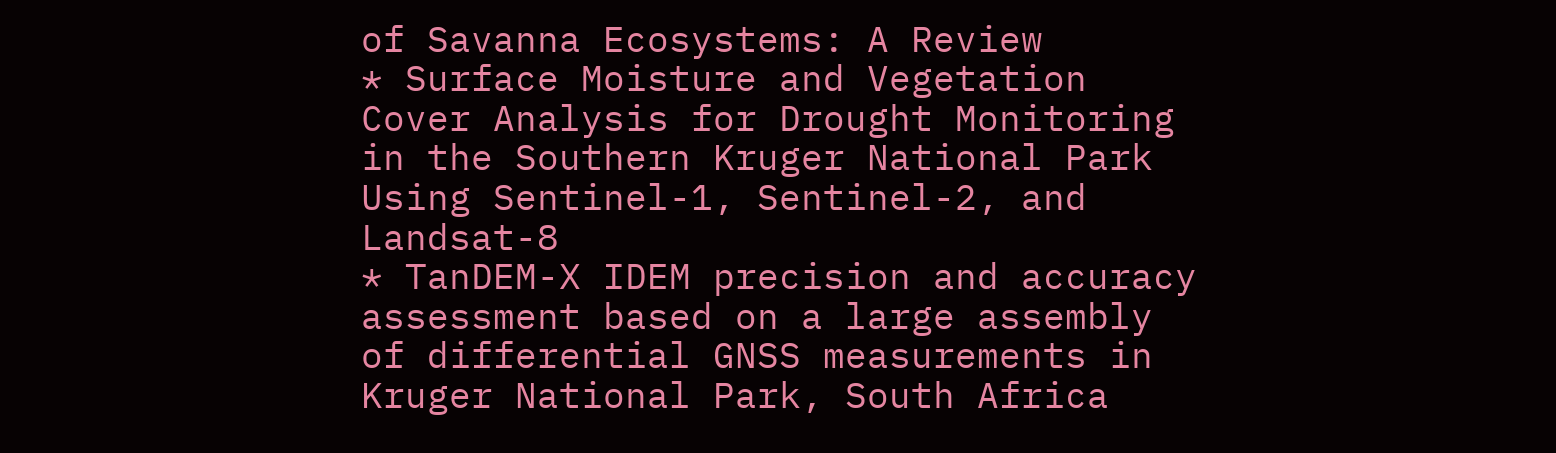of Savanna Ecosystems: A Review
* Surface Moisture and Vegetation Cover Analysis for Drought Monitoring in the Southern Kruger National Park Using Sentinel-1, Sentinel-2, and Landsat-8
* TanDEM-X IDEM precision and accuracy assessment based on a large assembly of differential GNSS measurements in Kruger National Park, South Africa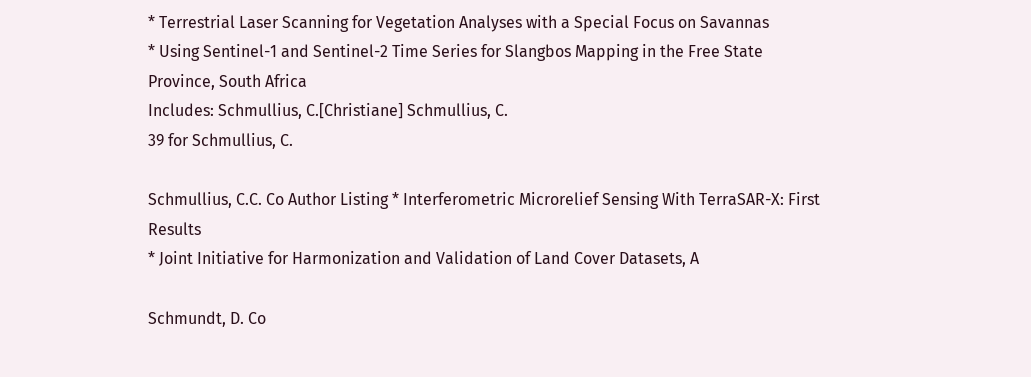* Terrestrial Laser Scanning for Vegetation Analyses with a Special Focus on Savannas
* Using Sentinel-1 and Sentinel-2 Time Series for Slangbos Mapping in the Free State Province, South Africa
Includes: Schmullius, C.[Christiane] Schmullius, C.
39 for Schmullius, C.

Schmullius, C.C. Co Author Listing * Interferometric Microrelief Sensing With TerraSAR-X: First Results
* Joint Initiative for Harmonization and Validation of Land Cover Datasets, A

Schmundt, D. Co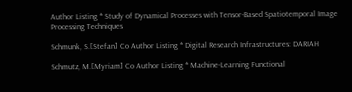Author Listing * Study of Dynamical Processes with Tensor-Based Spatiotemporal Image Processing Techniques

Schmunk, S.[Stefan] Co Author Listing * Digital Research Infrastructures: DARIAH

Schmutz, M.[Myriam] Co Author Listing * Machine-Learning Functional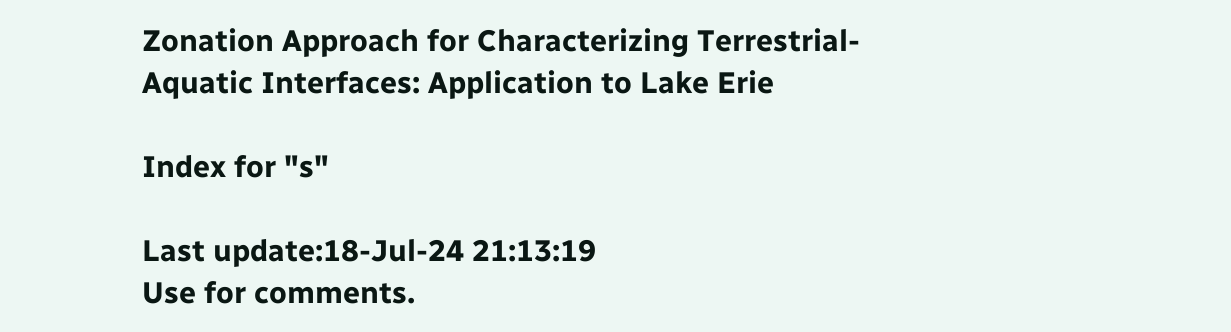Zonation Approach for Characterizing Terrestrial-Aquatic Interfaces: Application to Lake Erie

Index for "s"

Last update:18-Jul-24 21:13:19
Use for comments.